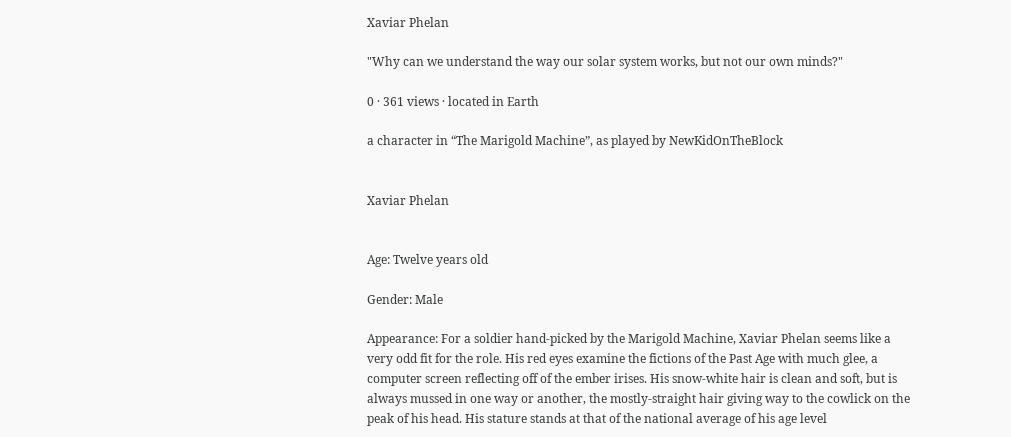Xaviar Phelan

"Why can we understand the way our solar system works, but not our own minds?"

0 · 361 views · located in Earth

a character in “The Marigold Machine”, as played by NewKidOnTheBlock


Xaviar Phelan


Age: Twelve years old

Gender: Male

Appearance: For a soldier hand-picked by the Marigold Machine, Xaviar Phelan seems like a very odd fit for the role. His red eyes examine the fictions of the Past Age with much glee, a computer screen reflecting off of the ember irises. His snow-white hair is clean and soft, but is always mussed in one way or another, the mostly-straight hair giving way to the cowlick on the peak of his head. His stature stands at that of the national average of his age level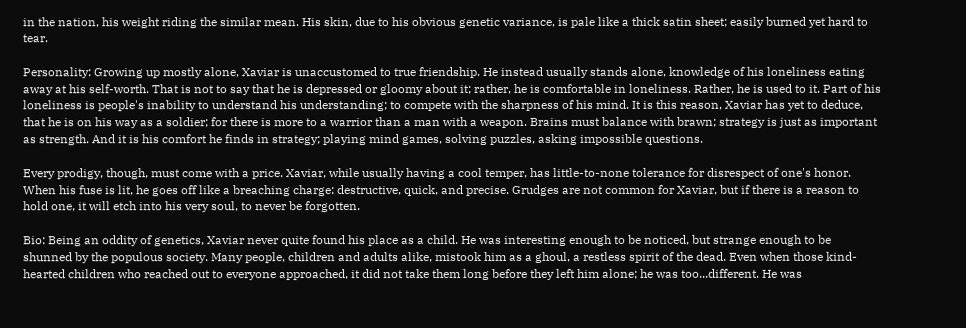in the nation, his weight riding the similar mean. His skin, due to his obvious genetic variance, is pale like a thick satin sheet; easily burned yet hard to tear.

Personality: Growing up mostly alone, Xaviar is unaccustomed to true friendship. He instead usually stands alone, knowledge of his loneliness eating away at his self-worth. That is not to say that he is depressed or gloomy about it; rather, he is comfortable in loneliness. Rather, he is used to it. Part of his loneliness is people's inability to understand his understanding; to compete with the sharpness of his mind. It is this reason, Xaviar has yet to deduce, that he is on his way as a soldier; for there is more to a warrior than a man with a weapon. Brains must balance with brawn; strategy is just as important as strength. And it is his comfort he finds in strategy; playing mind games, solving puzzles, asking impossible questions.

Every prodigy, though, must come with a price. Xaviar, while usually having a cool temper, has little-to-none tolerance for disrespect of one's honor. When his fuse is lit, he goes off like a breaching charge: destructive, quick, and precise. Grudges are not common for Xaviar, but if there is a reason to hold one, it will etch into his very soul, to never be forgotten.

Bio: Being an oddity of genetics, Xaviar never quite found his place as a child. He was interesting enough to be noticed, but strange enough to be shunned by the populous society. Many people, children and adults alike, mistook him as a ghoul, a restless spirit of the dead. Even when those kind-hearted children who reached out to everyone approached, it did not take them long before they left him alone; he was too...different. He was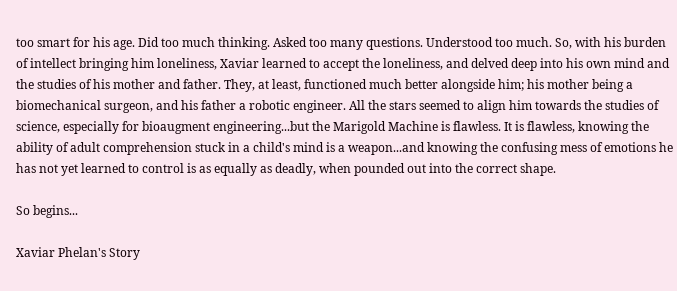too smart for his age. Did too much thinking. Asked too many questions. Understood too much. So, with his burden of intellect bringing him loneliness, Xaviar learned to accept the loneliness, and delved deep into his own mind and the studies of his mother and father. They, at least, functioned much better alongside him; his mother being a biomechanical surgeon, and his father a robotic engineer. All the stars seemed to align him towards the studies of science, especially for bioaugment engineering...but the Marigold Machine is flawless. It is flawless, knowing the ability of adult comprehension stuck in a child's mind is a weapon...and knowing the confusing mess of emotions he has not yet learned to control is as equally as deadly, when pounded out into the correct shape.

So begins...

Xaviar Phelan's Story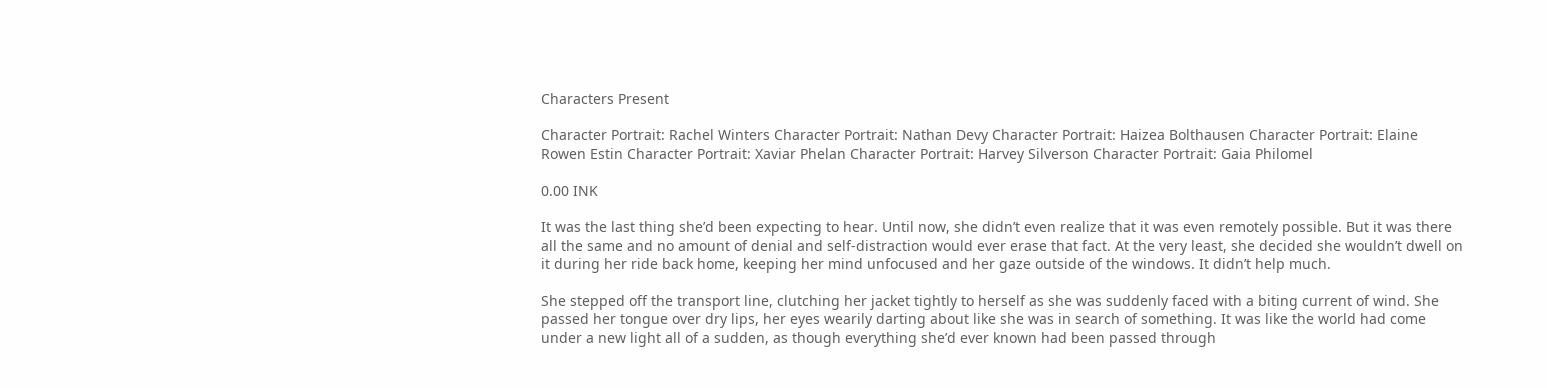Characters Present

Character Portrait: Rachel Winters Character Portrait: Nathan Devy Character Portrait: Haizea Bolthausen Character Portrait: Elaine Rowen Estin Character Portrait: Xaviar Phelan Character Portrait: Harvey Silverson Character Portrait: Gaia Philomel

0.00 INK

It was the last thing she’d been expecting to hear. Until now, she didn’t even realize that it was even remotely possible. But it was there all the same and no amount of denial and self-distraction would ever erase that fact. At the very least, she decided she wouldn’t dwell on it during her ride back home, keeping her mind unfocused and her gaze outside of the windows. It didn’t help much.

She stepped off the transport line, clutching her jacket tightly to herself as she was suddenly faced with a biting current of wind. She passed her tongue over dry lips, her eyes wearily darting about like she was in search of something. It was like the world had come under a new light all of a sudden, as though everything she’d ever known had been passed through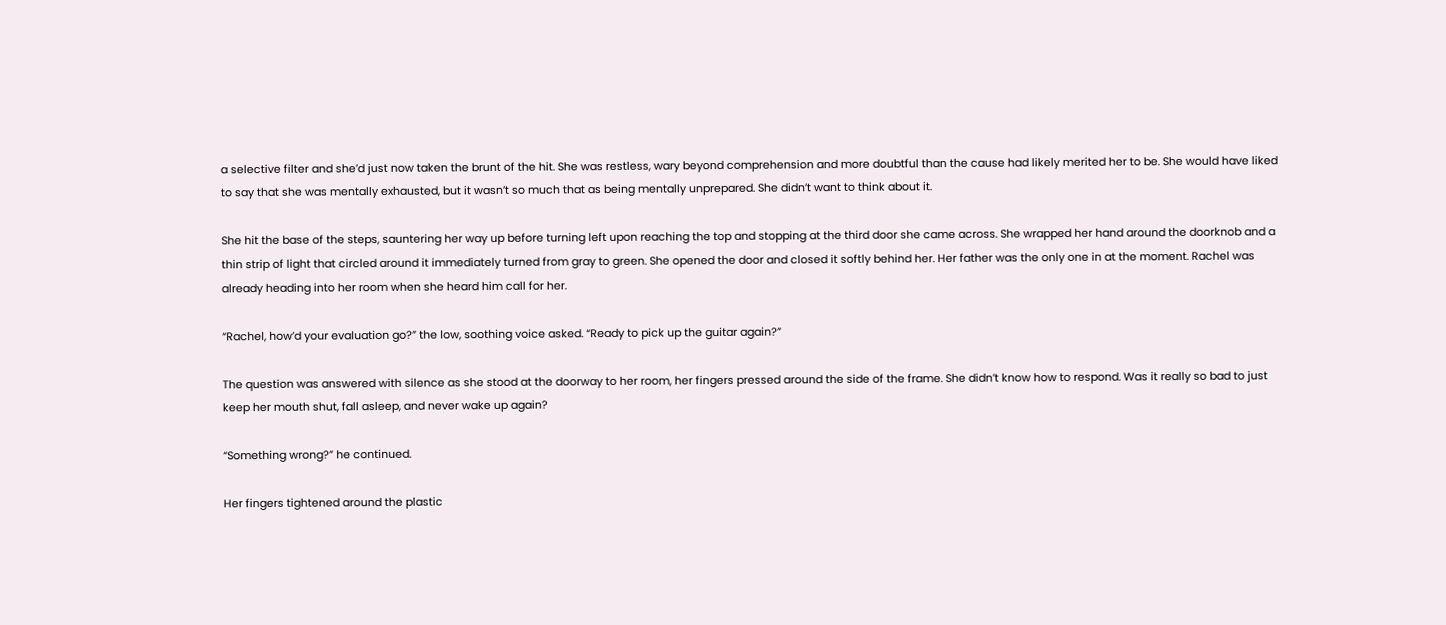a selective filter and she’d just now taken the brunt of the hit. She was restless, wary beyond comprehension and more doubtful than the cause had likely merited her to be. She would have liked to say that she was mentally exhausted, but it wasn’t so much that as being mentally unprepared. She didn’t want to think about it.

She hit the base of the steps, sauntering her way up before turning left upon reaching the top and stopping at the third door she came across. She wrapped her hand around the doorknob and a thin strip of light that circled around it immediately turned from gray to green. She opened the door and closed it softly behind her. Her father was the only one in at the moment. Rachel was already heading into her room when she heard him call for her.

“Rachel, how’d your evaluation go?” the low, soothing voice asked. “Ready to pick up the guitar again?”

The question was answered with silence as she stood at the doorway to her room, her fingers pressed around the side of the frame. She didn’t know how to respond. Was it really so bad to just keep her mouth shut, fall asleep, and never wake up again?

“Something wrong?” he continued.

Her fingers tightened around the plastic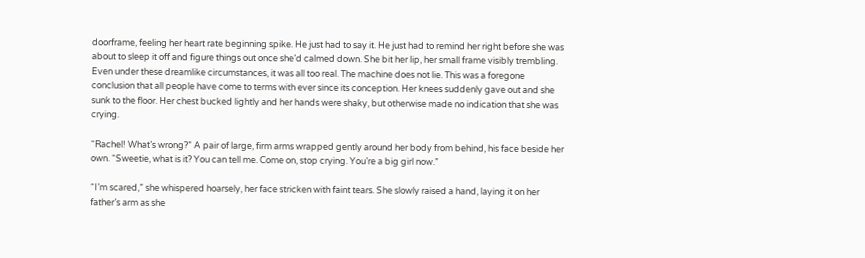doorframe, feeling her heart rate beginning spike. He just had to say it. He just had to remind her right before she was about to sleep it off and figure things out once she’d calmed down. She bit her lip, her small frame visibly trembling. Even under these dreamlike circumstances, it was all too real. The machine does not lie. This was a foregone conclusion that all people have come to terms with ever since its conception. Her knees suddenly gave out and she sunk to the floor. Her chest bucked lightly and her hands were shaky, but otherwise made no indication that she was crying.

“Rachel! What’s wrong?” A pair of large, firm arms wrapped gently around her body from behind, his face beside her own. “Sweetie, what is it? You can tell me. Come on, stop crying. You’re a big girl now.”

“I’m scared,” she whispered hoarsely, her face stricken with faint tears. She slowly raised a hand, laying it on her father’s arm as she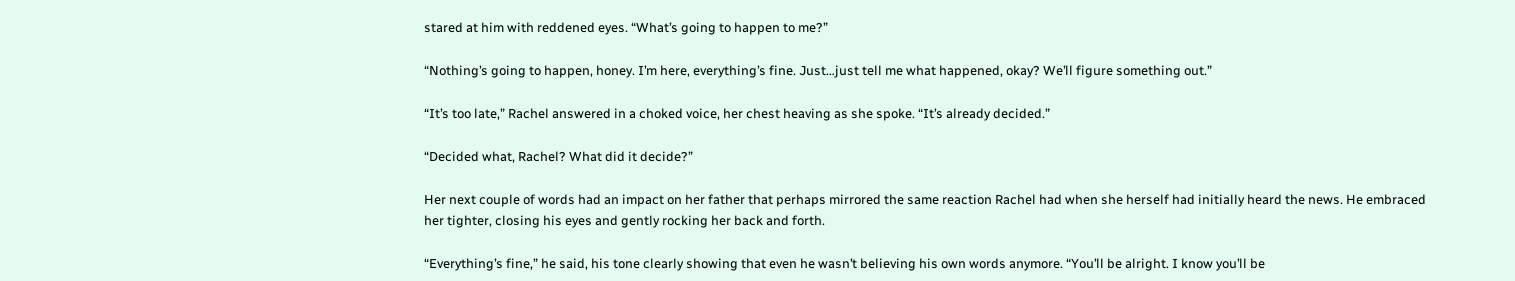stared at him with reddened eyes. “What’s going to happen to me?”

“Nothing’s going to happen, honey. I’m here, everything’s fine. Just…just tell me what happened, okay? We’ll figure something out.”

“It’s too late,” Rachel answered in a choked voice, her chest heaving as she spoke. “It’s already decided.”

“Decided what, Rachel? What did it decide?”

Her next couple of words had an impact on her father that perhaps mirrored the same reaction Rachel had when she herself had initially heard the news. He embraced her tighter, closing his eyes and gently rocking her back and forth.

“Everything’s fine,” he said, his tone clearly showing that even he wasn’t believing his own words anymore. “You’ll be alright. I know you’ll be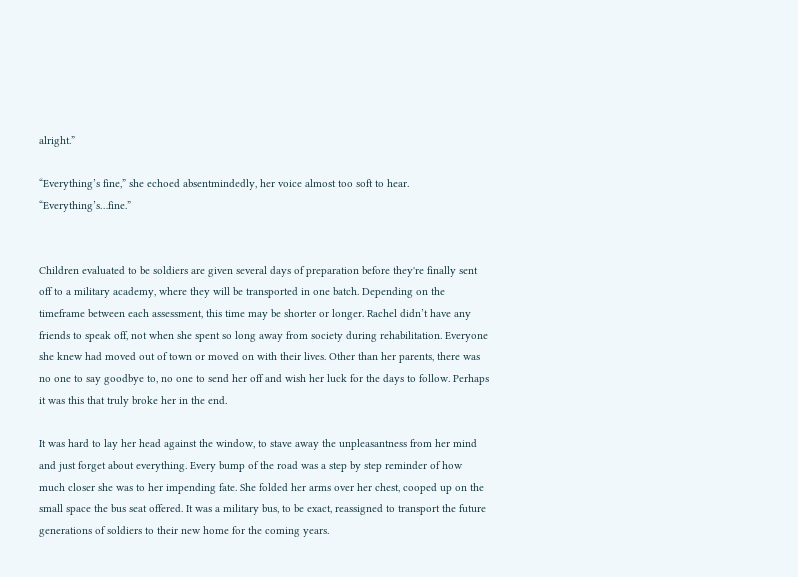alright.”

“Everything’s fine,” she echoed absentmindedly, her voice almost too soft to hear. “Everything’s…fine.”


Children evaluated to be soldiers are given several days of preparation before they're finally sent off to a military academy, where they will be transported in one batch. Depending on the timeframe between each assessment, this time may be shorter or longer. Rachel didn’t have any friends to speak off, not when she spent so long away from society during rehabilitation. Everyone she knew had moved out of town or moved on with their lives. Other than her parents, there was no one to say goodbye to, no one to send her off and wish her luck for the days to follow. Perhaps it was this that truly broke her in the end.

It was hard to lay her head against the window, to stave away the unpleasantness from her mind and just forget about everything. Every bump of the road was a step by step reminder of how much closer she was to her impending fate. She folded her arms over her chest, cooped up on the small space the bus seat offered. It was a military bus, to be exact, reassigned to transport the future generations of soldiers to their new home for the coming years.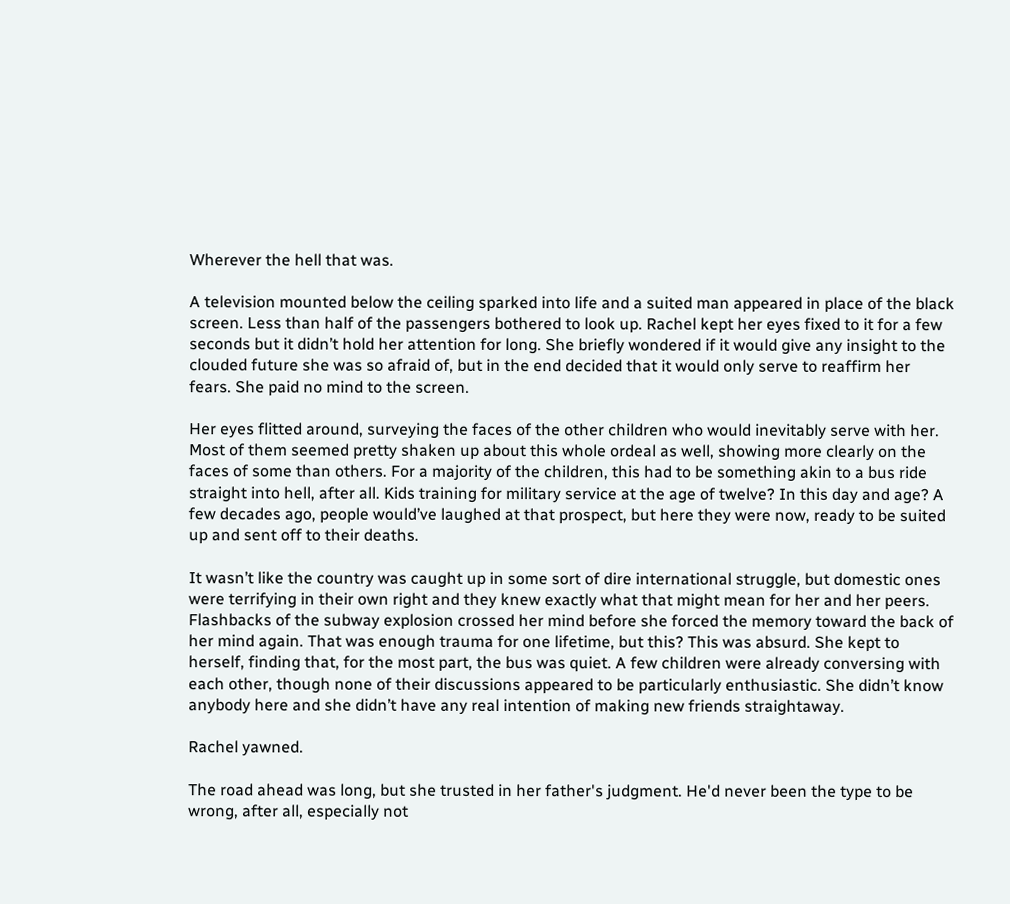Wherever the hell that was.

A television mounted below the ceiling sparked into life and a suited man appeared in place of the black screen. Less than half of the passengers bothered to look up. Rachel kept her eyes fixed to it for a few seconds but it didn’t hold her attention for long. She briefly wondered if it would give any insight to the clouded future she was so afraid of, but in the end decided that it would only serve to reaffirm her fears. She paid no mind to the screen.

Her eyes flitted around, surveying the faces of the other children who would inevitably serve with her. Most of them seemed pretty shaken up about this whole ordeal as well, showing more clearly on the faces of some than others. For a majority of the children, this had to be something akin to a bus ride straight into hell, after all. Kids training for military service at the age of twelve? In this day and age? A few decades ago, people would’ve laughed at that prospect, but here they were now, ready to be suited up and sent off to their deaths.

It wasn’t like the country was caught up in some sort of dire international struggle, but domestic ones were terrifying in their own right and they knew exactly what that might mean for her and her peers. Flashbacks of the subway explosion crossed her mind before she forced the memory toward the back of her mind again. That was enough trauma for one lifetime, but this? This was absurd. She kept to herself, finding that, for the most part, the bus was quiet. A few children were already conversing with each other, though none of their discussions appeared to be particularly enthusiastic. She didn’t know anybody here and she didn’t have any real intention of making new friends straightaway.

Rachel yawned.

The road ahead was long, but she trusted in her father's judgment. He'd never been the type to be wrong, after all, especially not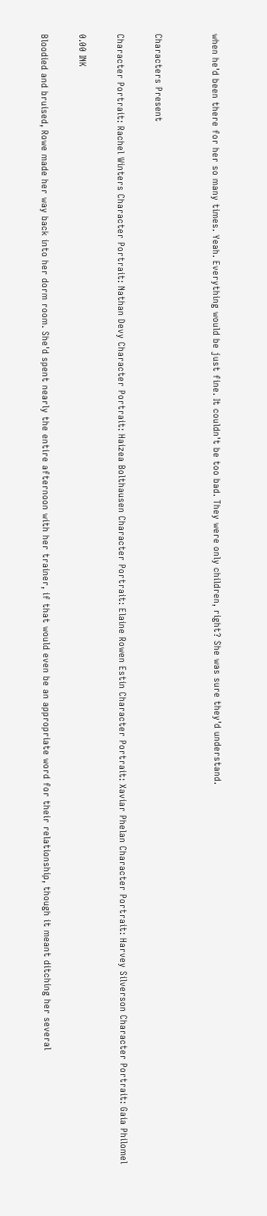when he'd been there for her so many times. Yeah. Everything would be just fine. It couldn't be too bad. They were only children, right? She was sure they'd understand.


Characters Present

Character Portrait: Rachel Winters Character Portrait: Nathan Devy Character Portrait: Haizea Bolthausen Character Portrait: Elaine Rowen Estin Character Portrait: Xaviar Phelan Character Portrait: Harvey Silverson Character Portrait: Gaia Philomel

0.00 INK

Bloodied and bruised, Rowe made her way back into her dorm room. She'd spent nearly the entire afternoon with her trainer, if that would even be an appropriate word for their relationship, though it meant ditching her several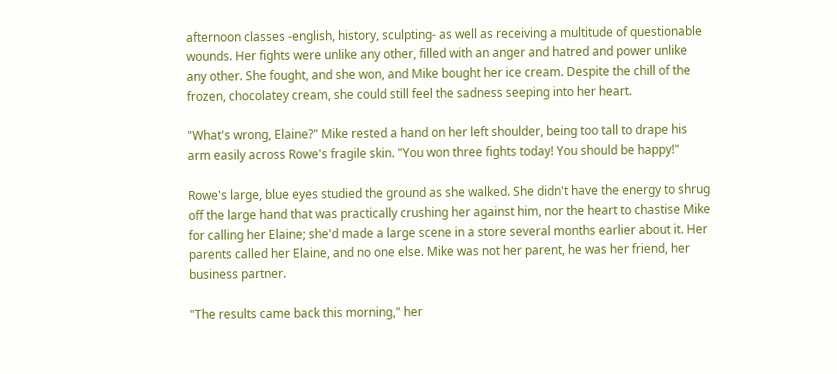afternoon classes -english, history, sculpting- as well as receiving a multitude of questionable wounds. Her fights were unlike any other, filled with an anger and hatred and power unlike any other. She fought, and she won, and Mike bought her ice cream. Despite the chill of the frozen, chocolatey cream, she could still feel the sadness seeping into her heart.

"What's wrong, Elaine?" Mike rested a hand on her left shoulder, being too tall to drape his arm easily across Rowe's fragile skin. "You won three fights today! You should be happy!"

Rowe's large, blue eyes studied the ground as she walked. She didn't have the energy to shrug off the large hand that was practically crushing her against him, nor the heart to chastise Mike for calling her Elaine; she'd made a large scene in a store several months earlier about it. Her parents called her Elaine, and no one else. Mike was not her parent, he was her friend, her business partner.

"The results came back this morning," her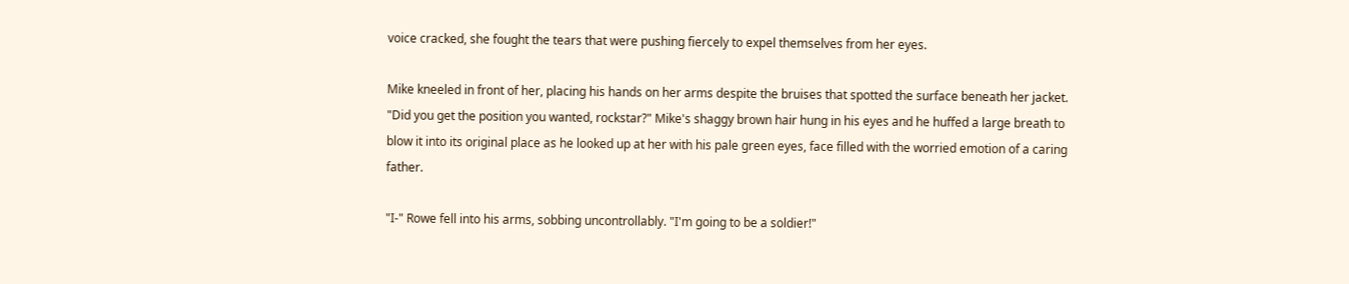voice cracked, she fought the tears that were pushing fiercely to expel themselves from her eyes.

Mike kneeled in front of her, placing his hands on her arms despite the bruises that spotted the surface beneath her jacket. "Did you get the position you wanted, rockstar?" Mike's shaggy brown hair hung in his eyes and he huffed a large breath to blow it into its original place as he looked up at her with his pale green eyes, face filled with the worried emotion of a caring father.

"I-" Rowe fell into his arms, sobbing uncontrollably. "I'm going to be a soldier!"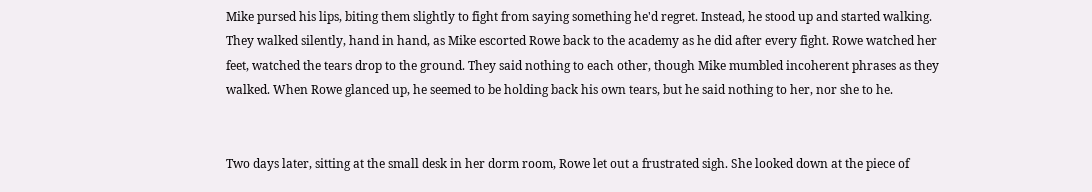Mike pursed his lips, biting them slightly to fight from saying something he'd regret. Instead, he stood up and started walking. They walked silently, hand in hand, as Mike escorted Rowe back to the academy as he did after every fight. Rowe watched her feet, watched the tears drop to the ground. They said nothing to each other, though Mike mumbled incoherent phrases as they walked. When Rowe glanced up, he seemed to be holding back his own tears, but he said nothing to her, nor she to he.


Two days later, sitting at the small desk in her dorm room, Rowe let out a frustrated sigh. She looked down at the piece of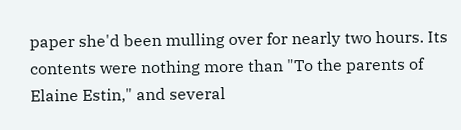paper she'd been mulling over for nearly two hours. Its contents were nothing more than "To the parents of Elaine Estin," and several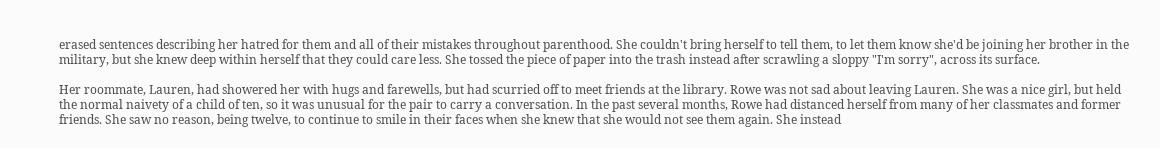erased sentences describing her hatred for them and all of their mistakes throughout parenthood. She couldn't bring herself to tell them, to let them know she'd be joining her brother in the military, but she knew deep within herself that they could care less. She tossed the piece of paper into the trash instead after scrawling a sloppy "I'm sorry", across its surface.

Her roommate, Lauren, had showered her with hugs and farewells, but had scurried off to meet friends at the library. Rowe was not sad about leaving Lauren. She was a nice girl, but held the normal naivety of a child of ten, so it was unusual for the pair to carry a conversation. In the past several months, Rowe had distanced herself from many of her classmates and former friends. She saw no reason, being twelve, to continue to smile in their faces when she knew that she would not see them again. She instead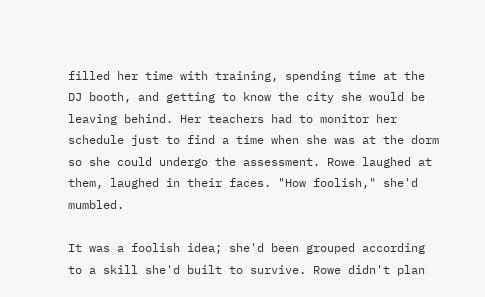filled her time with training, spending time at the DJ booth, and getting to know the city she would be leaving behind. Her teachers had to monitor her schedule just to find a time when she was at the dorm so she could undergo the assessment. Rowe laughed at them, laughed in their faces. "How foolish," she'd mumbled.

It was a foolish idea; she'd been grouped according to a skill she'd built to survive. Rowe didn't plan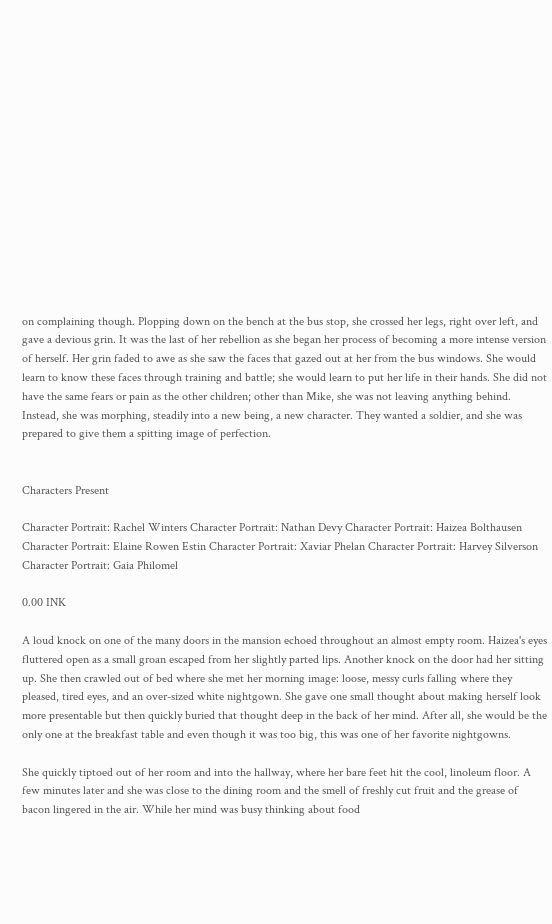on complaining though. Plopping down on the bench at the bus stop, she crossed her legs, right over left, and gave a devious grin. It was the last of her rebellion as she began her process of becoming a more intense version of herself. Her grin faded to awe as she saw the faces that gazed out at her from the bus windows. She would learn to know these faces through training and battle; she would learn to put her life in their hands. She did not have the same fears or pain as the other children; other than Mike, she was not leaving anything behind. Instead, she was morphing, steadily into a new being, a new character. They wanted a soldier, and she was prepared to give them a spitting image of perfection.


Characters Present

Character Portrait: Rachel Winters Character Portrait: Nathan Devy Character Portrait: Haizea Bolthausen Character Portrait: Elaine Rowen Estin Character Portrait: Xaviar Phelan Character Portrait: Harvey Silverson Character Portrait: Gaia Philomel

0.00 INK

A loud knock on one of the many doors in the mansion echoed throughout an almost empty room. Haizea's eyes fluttered open as a small groan escaped from her slightly parted lips. Another knock on the door had her sitting up. She then crawled out of bed where she met her morning image: loose, messy curls falling where they pleased, tired eyes, and an over-sized white nightgown. She gave one small thought about making herself look more presentable but then quickly buried that thought deep in the back of her mind. After all, she would be the only one at the breakfast table and even though it was too big, this was one of her favorite nightgowns.

She quickly tiptoed out of her room and into the hallway, where her bare feet hit the cool, linoleum floor. A few minutes later and she was close to the dining room and the smell of freshly cut fruit and the grease of bacon lingered in the air. While her mind was busy thinking about food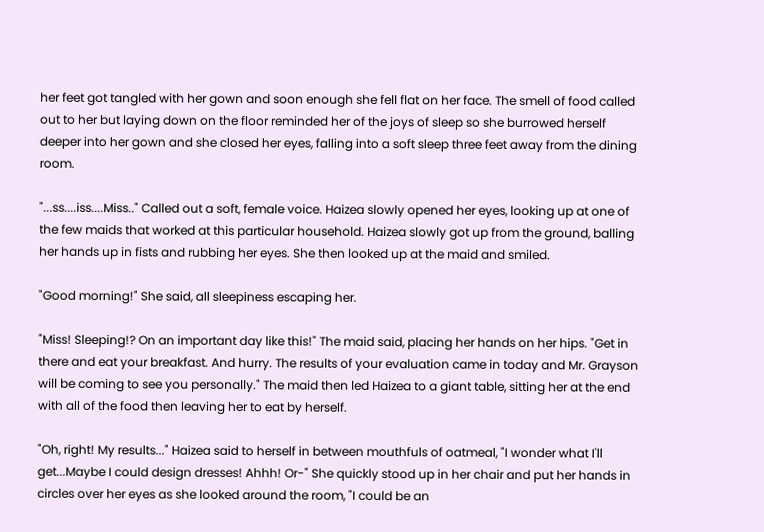her feet got tangled with her gown and soon enough she fell flat on her face. The smell of food called out to her but laying down on the floor reminded her of the joys of sleep so she burrowed herself deeper into her gown and she closed her eyes, falling into a soft sleep three feet away from the dining room.

"...ss....iss....Miss.." Called out a soft, female voice. Haizea slowly opened her eyes, looking up at one of the few maids that worked at this particular household. Haizea slowly got up from the ground, balling her hands up in fists and rubbing her eyes. She then looked up at the maid and smiled.

"Good morning!" She said, all sleepiness escaping her.

"Miss! Sleeping!? On an important day like this!" The maid said, placing her hands on her hips. "Get in there and eat your breakfast. And hurry. The results of your evaluation came in today and Mr. Grayson will be coming to see you personally." The maid then led Haizea to a giant table, sitting her at the end with all of the food then leaving her to eat by herself.

"Oh, right! My results..." Haizea said to herself in between mouthfuls of oatmeal, "I wonder what I'll get...Maybe I could design dresses! Ahhh! Or-" She quickly stood up in her chair and put her hands in circles over her eyes as she looked around the room, "I could be an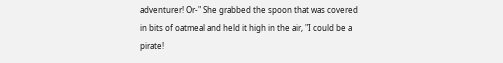adventurer! Or-" She grabbed the spoon that was covered in bits of oatmeal and held it high in the air, "I could be a pirate!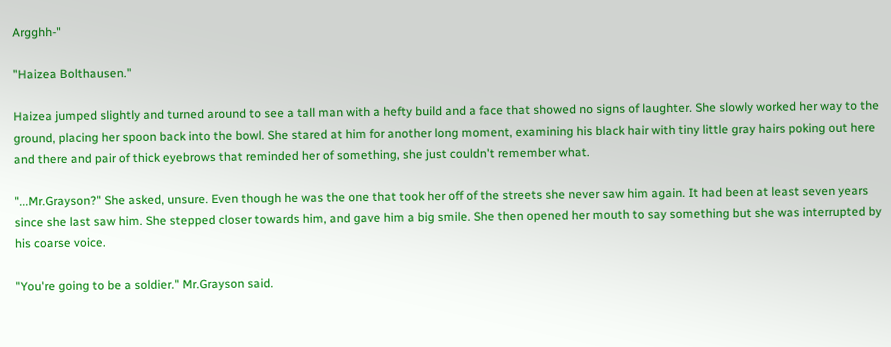Argghh-"

"Haizea Bolthausen."

Haizea jumped slightly and turned around to see a tall man with a hefty build and a face that showed no signs of laughter. She slowly worked her way to the ground, placing her spoon back into the bowl. She stared at him for another long moment, examining his black hair with tiny little gray hairs poking out here and there and pair of thick eyebrows that reminded her of something, she just couldn't remember what.

"...Mr.Grayson?" She asked, unsure. Even though he was the one that took her off of the streets she never saw him again. It had been at least seven years since she last saw him. She stepped closer towards him, and gave him a big smile. She then opened her mouth to say something but she was interrupted by his coarse voice.

"You're going to be a soldier." Mr.Grayson said.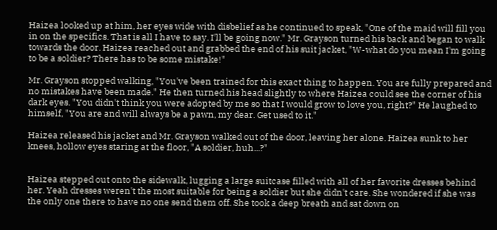Haizea looked up at him, her eyes wide with disbelief as he continued to speak, "One of the maid will fill you in on the specifics. That is all I have to say. I'll be going now." Mr. Grayson turned his back and began to walk towards the door. Haizea reached out and grabbed the end of his suit jacket, "W-what do you mean I'm going to be a soldier? There has to be some mistake!"

Mr. Grayson stopped walking, "You've been trained for this exact thing to happen. You are fully prepared and no mistakes have been made." He then turned his head slightly to where Haizea could see the corner of his dark eyes. "You didn't think you were adopted by me so that I would grow to love you, right?" He laughed to himself, "You are and will always be a pawn, my dear. Get used to it."

Haizea released his jacket and Mr. Grayson walked out of the door, leaving her alone. Haizea sunk to her knees, hollow eyes staring at the floor, "A soldier, huh...?"


Haizea stepped out onto the sidewalk, lugging a large suitcase filled with all of her favorite dresses behind her. Yeah dresses weren't the most suitable for being a soldier but she didn't care. She wondered if she was the only one there to have no one send them off. She took a deep breath and sat down on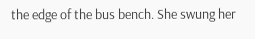the edge of the bus bench. She swung her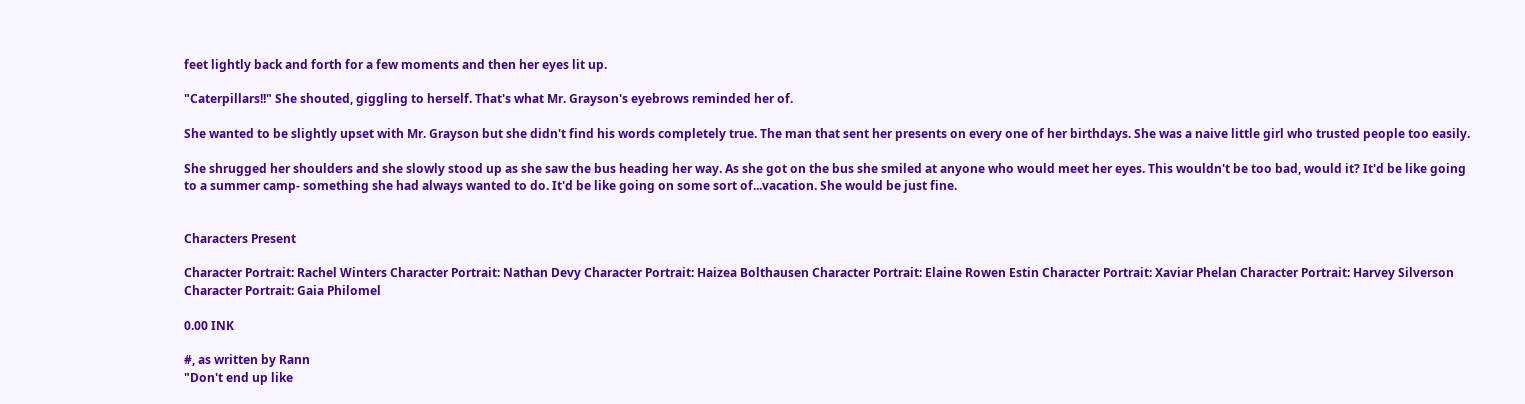feet lightly back and forth for a few moments and then her eyes lit up.

"Caterpillars!!" She shouted, giggling to herself. That's what Mr. Grayson's eyebrows reminded her of.

She wanted to be slightly upset with Mr. Grayson but she didn't find his words completely true. The man that sent her presents on every one of her birthdays. She was a naive little girl who trusted people too easily.

She shrugged her shoulders and she slowly stood up as she saw the bus heading her way. As she got on the bus she smiled at anyone who would meet her eyes. This wouldn't be too bad, would it? It'd be like going to a summer camp- something she had always wanted to do. It'd be like going on some sort of...vacation. She would be just fine.


Characters Present

Character Portrait: Rachel Winters Character Portrait: Nathan Devy Character Portrait: Haizea Bolthausen Character Portrait: Elaine Rowen Estin Character Portrait: Xaviar Phelan Character Portrait: Harvey Silverson Character Portrait: Gaia Philomel

0.00 INK

#, as written by Rann
"Don't end up like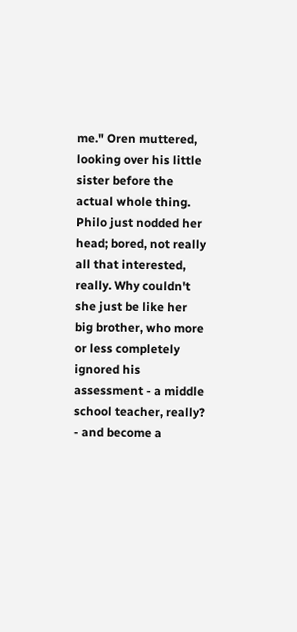me." Oren muttered, looking over his little sister before the actual whole thing. Philo just nodded her head; bored, not really all that interested, really. Why couldn't she just be like her big brother, who more or less completely ignored his assessment - a middle school teacher, really? - and become a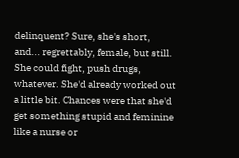delinquent? Sure, she's short, and... regrettably, female, but still. She could fight, push drugs, whatever. She'd already worked out a little bit. Chances were that she'd get something stupid and feminine like a nurse or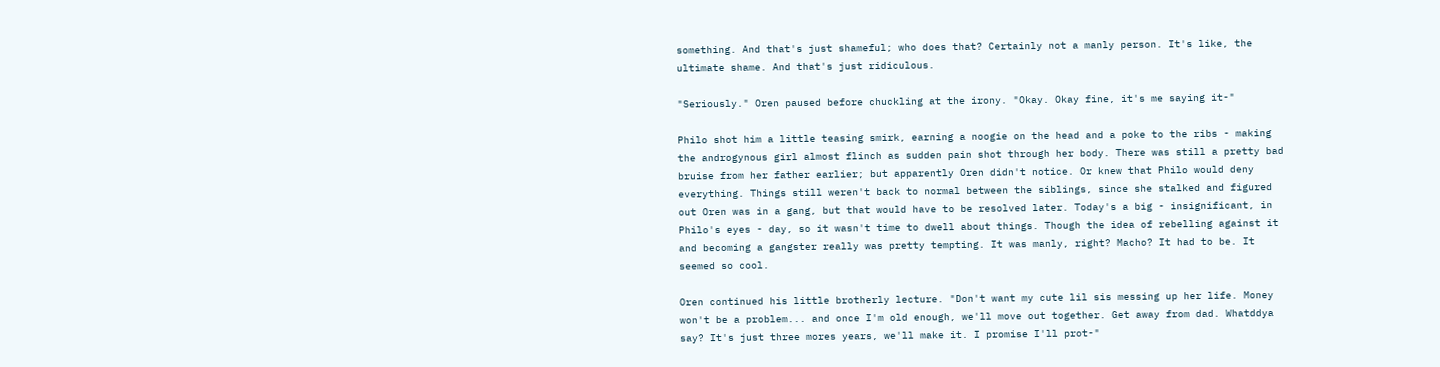something. And that's just shameful; who does that? Certainly not a manly person. It's like, the ultimate shame. And that's just ridiculous.

"Seriously." Oren paused before chuckling at the irony. "Okay. Okay fine, it's me saying it-"

Philo shot him a little teasing smirk, earning a noogie on the head and a poke to the ribs - making the androgynous girl almost flinch as sudden pain shot through her body. There was still a pretty bad bruise from her father earlier; but apparently Oren didn't notice. Or knew that Philo would deny everything. Things still weren't back to normal between the siblings, since she stalked and figured out Oren was in a gang, but that would have to be resolved later. Today's a big - insignificant, in Philo's eyes - day, so it wasn't time to dwell about things. Though the idea of rebelling against it and becoming a gangster really was pretty tempting. It was manly, right? Macho? It had to be. It seemed so cool.

Oren continued his little brotherly lecture. "Don't want my cute lil sis messing up her life. Money won't be a problem... and once I'm old enough, we'll move out together. Get away from dad. Whatddya say? It's just three mores years, we'll make it. I promise I'll prot-"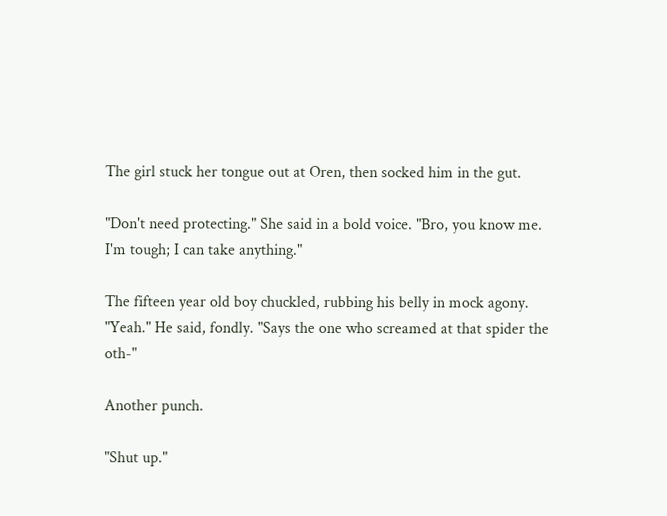The girl stuck her tongue out at Oren, then socked him in the gut.

"Don't need protecting." She said in a bold voice. "Bro, you know me. I'm tough; I can take anything."

The fifteen year old boy chuckled, rubbing his belly in mock agony. "Yeah." He said, fondly. "Says the one who screamed at that spider the oth-"

Another punch.

"Shut up."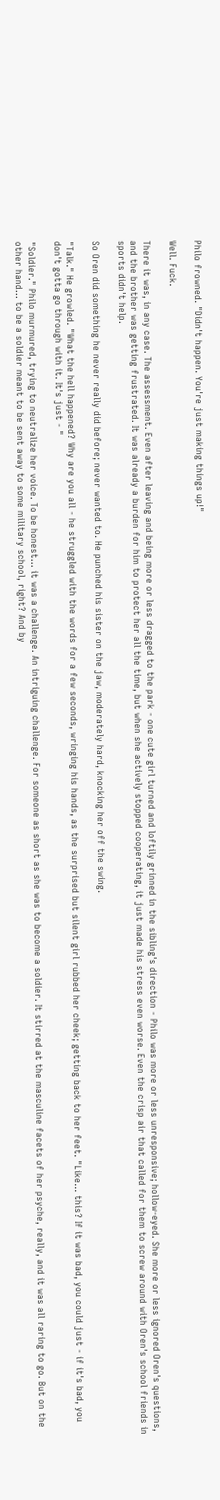Philo frowned. "Didn't happen. You're just making things up!"

Well. Fuck.

There it was, in any case. The assessment. Even after leaving and being more or less dragged to the park - one cute girl turned and loftily grinned in the sibling's direction - Philo was more or less unresponsive; hollow-eyed. She more or less ignored Oren's questions, and the brother was getting frustrated. It was already a burden for him to protect her all the time, but when she actively stopped cooperating, it just made his stress even worse. Even the crisp air that called for them to screw around with Oren's school friends in sports didn't help.

So Oren did something he never really did before; never wanted to. He punched his sister on the jaw, moderately hard, knocking her off the swing.

"Talk." He growled. "What the hell happened? Why are you all - he struggled with the words for a few seconds, wringing his hands, as the surprised but silent girl rubbed her cheek; getting back to her feet. "Like... this? If it was bad, you could just - if it's bad, you don't gotta go through with it. It's just - "

"Soldier." Philo murmured, trying to neutralize her voice. To be honest... it was a challenge. An intriguing challenge. For someone as short as she was to become a soldier. It stirred at the masculine facets of her psyche, really, and it was all raring to go. But on the other hand... to be a soldier meant to be sent away to some military school, right? And by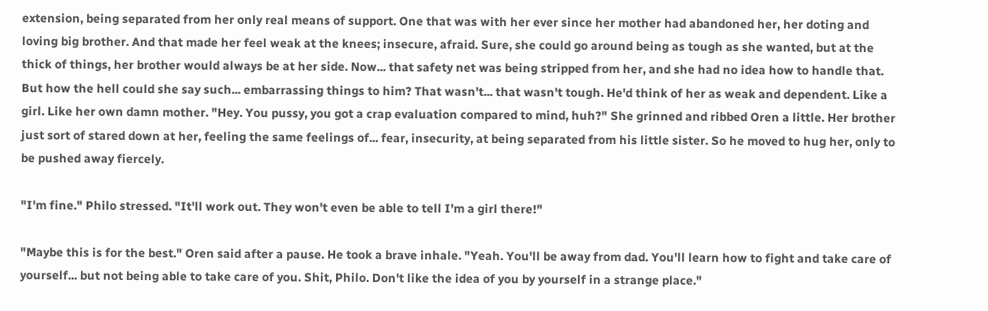extension, being separated from her only real means of support. One that was with her ever since her mother had abandoned her, her doting and loving big brother. And that made her feel weak at the knees; insecure, afraid. Sure, she could go around being as tough as she wanted, but at the thick of things, her brother would always be at her side. Now... that safety net was being stripped from her, and she had no idea how to handle that. But how the hell could she say such... embarrassing things to him? That wasn't... that wasn't tough. He'd think of her as weak and dependent. Like a girl. Like her own damn mother. "Hey. You pussy, you got a crap evaluation compared to mind, huh?" She grinned and ribbed Oren a little. Her brother just sort of stared down at her, feeling the same feelings of... fear, insecurity, at being separated from his little sister. So he moved to hug her, only to be pushed away fiercely.

"I'm fine." Philo stressed. "It'll work out. They won't even be able to tell I'm a girl there!"

"Maybe this is for the best." Oren said after a pause. He took a brave inhale. "Yeah. You'll be away from dad. You'll learn how to fight and take care of yourself... but not being able to take care of you. Shit, Philo. Don't like the idea of you by yourself in a strange place."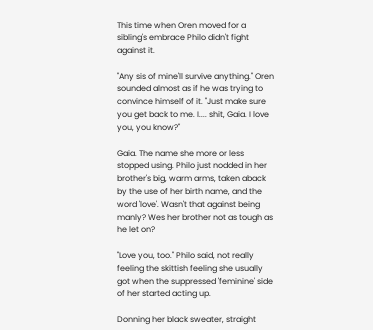This time when Oren moved for a sibling's embrace Philo didn't fight against it.

"Any sis of mine'll survive anything." Oren sounded almost as if he was trying to convince himself of it. "Just make sure you get back to me. I.... shit, Gaia. I love you, you know?"

Gaia. The name she more or less stopped using. Philo just nodded in her brother's big, warm arms, taken aback by the use of her birth name, and the word 'love'. Wasn't that against being manly? Wes her brother not as tough as he let on?

"Love you, too." Philo said, not really feeling the skittish feeling she usually got when the suppressed 'feminine' side of her started acting up.

Donning her black sweater, straight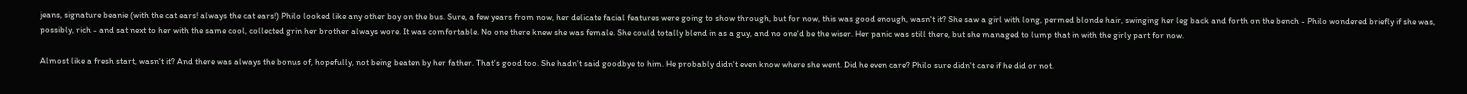jeans, signature beanie (with the cat ears! always the cat ears!) Philo looked like any other boy on the bus. Sure, a few years from now, her delicate facial features were going to show through, but for now, this was good enough, wasn't it? She saw a girl with long, permed blonde hair, swinging her leg back and forth on the bench - Philo wondered briefly if she was, possibly, rich - and sat next to her with the same cool, collected grin her brother always wore. It was comfortable. No one there knew she was female. She could totally blend in as a guy, and no one'd be the wiser. Her panic was still there, but she managed to lump that in with the girly part for now.

Almost like a fresh start, wasn't it? And there was always the bonus of, hopefully, not being beaten by her father. That's good too. She hadn't said goodbye to him. He probably didn't even know where she went. Did he even care? Philo sure didn't care if he did or not.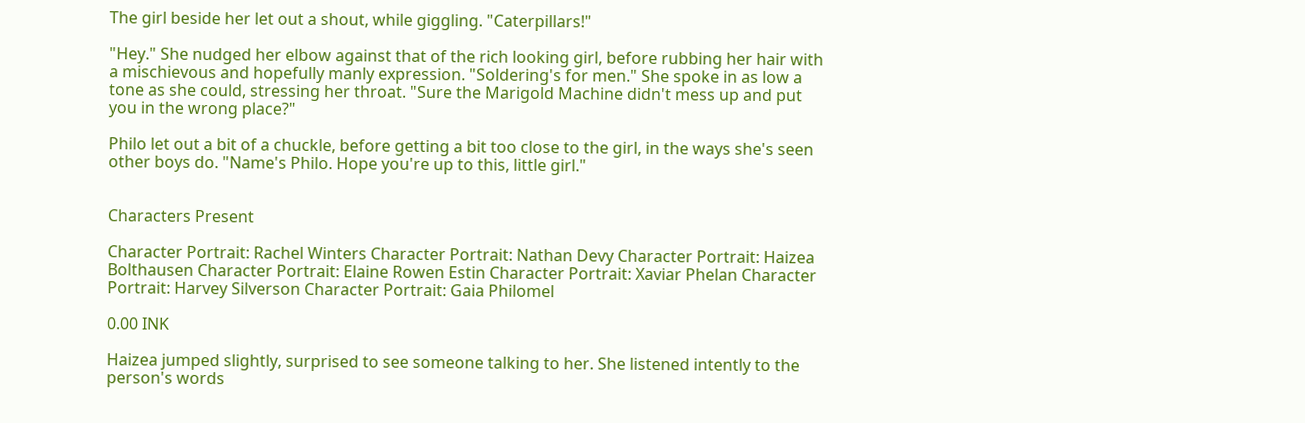The girl beside her let out a shout, while giggling. "Caterpillars!"

"Hey." She nudged her elbow against that of the rich looking girl, before rubbing her hair with a mischievous and hopefully manly expression. "Soldering's for men." She spoke in as low a tone as she could, stressing her throat. "Sure the Marigold Machine didn't mess up and put you in the wrong place?"

Philo let out a bit of a chuckle, before getting a bit too close to the girl, in the ways she's seen other boys do. "Name's Philo. Hope you're up to this, little girl."


Characters Present

Character Portrait: Rachel Winters Character Portrait: Nathan Devy Character Portrait: Haizea Bolthausen Character Portrait: Elaine Rowen Estin Character Portrait: Xaviar Phelan Character Portrait: Harvey Silverson Character Portrait: Gaia Philomel

0.00 INK

Haizea jumped slightly, surprised to see someone talking to her. She listened intently to the person's words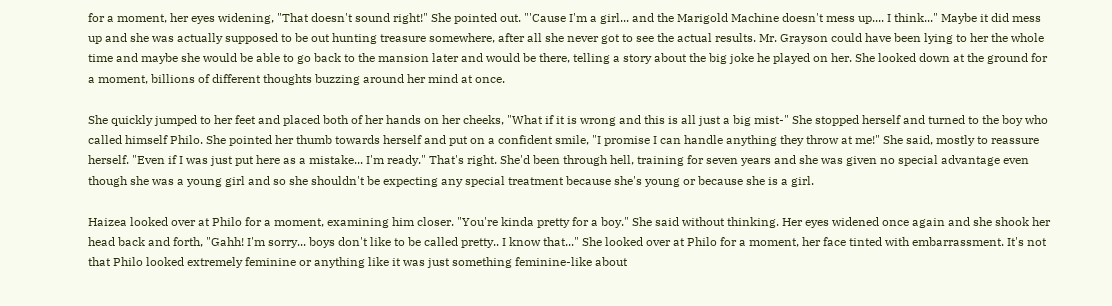for a moment, her eyes widening, "That doesn't sound right!" She pointed out. "'Cause I'm a girl... and the Marigold Machine doesn't mess up.... I think..." Maybe it did mess up and she was actually supposed to be out hunting treasure somewhere, after all she never got to see the actual results. Mr. Grayson could have been lying to her the whole time and maybe she would be able to go back to the mansion later and would be there, telling a story about the big joke he played on her. She looked down at the ground for a moment, billions of different thoughts buzzing around her mind at once.

She quickly jumped to her feet and placed both of her hands on her cheeks, "What if it is wrong and this is all just a big mist-" She stopped herself and turned to the boy who called himself Philo. She pointed her thumb towards herself and put on a confident smile, "I promise I can handle anything they throw at me!" She said, mostly to reassure herself. "Even if I was just put here as a mistake... I'm ready." That's right. She'd been through hell, training for seven years and she was given no special advantage even though she was a young girl and so she shouldn't be expecting any special treatment because she's young or because she is a girl.

Haizea looked over at Philo for a moment, examining him closer. "You're kinda pretty for a boy." She said without thinking. Her eyes widened once again and she shook her head back and forth, "Gahh! I'm sorry... boys don't like to be called pretty.. I know that..." She looked over at Philo for a moment, her face tinted with embarrassment. It's not that Philo looked extremely feminine or anything like it was just something feminine-like about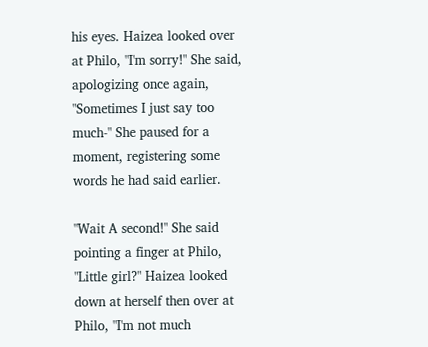his eyes. Haizea looked over at Philo, "I'm sorry!" She said, apologizing once again, "Sometimes I just say too much-" She paused for a moment, registering some words he had said earlier.

"Wait A second!" She said pointing a finger at Philo, "Little girl?" Haizea looked down at herself then over at Philo, "I'm not much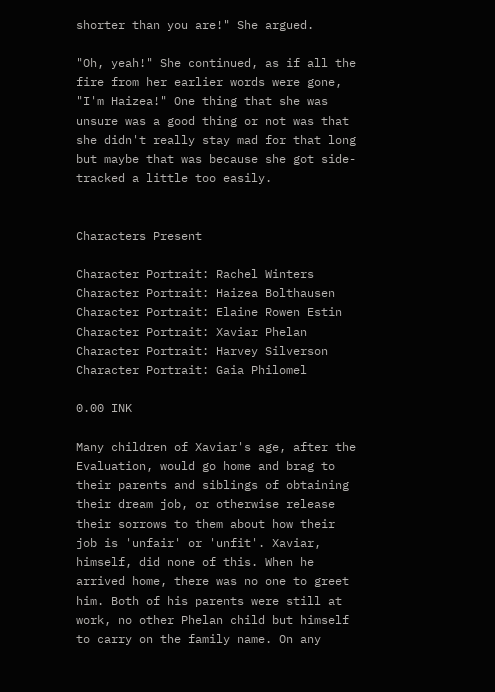shorter than you are!" She argued.

"Oh, yeah!" She continued, as if all the fire from her earlier words were gone, "I'm Haizea!" One thing that she was unsure was a good thing or not was that she didn't really stay mad for that long but maybe that was because she got side-tracked a little too easily.


Characters Present

Character Portrait: Rachel Winters Character Portrait: Haizea Bolthausen Character Portrait: Elaine Rowen Estin Character Portrait: Xaviar Phelan Character Portrait: Harvey Silverson Character Portrait: Gaia Philomel

0.00 INK

Many children of Xaviar's age, after the Evaluation, would go home and brag to their parents and siblings of obtaining their dream job, or otherwise release their sorrows to them about how their job is 'unfair' or 'unfit'. Xaviar, himself, did none of this. When he arrived home, there was no one to greet him. Both of his parents were still at work, no other Phelan child but himself to carry on the family name. On any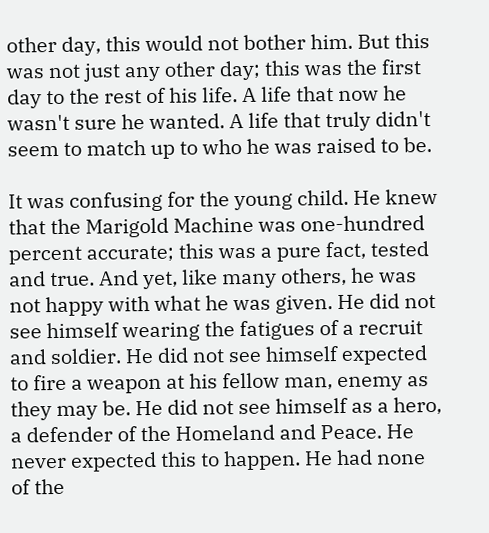other day, this would not bother him. But this was not just any other day; this was the first day to the rest of his life. A life that now he wasn't sure he wanted. A life that truly didn't seem to match up to who he was raised to be.

It was confusing for the young child. He knew that the Marigold Machine was one-hundred percent accurate; this was a pure fact, tested and true. And yet, like many others, he was not happy with what he was given. He did not see himself wearing the fatigues of a recruit and soldier. He did not see himself expected to fire a weapon at his fellow man, enemy as they may be. He did not see himself as a hero, a defender of the Homeland and Peace. He never expected this to happen. He had none of the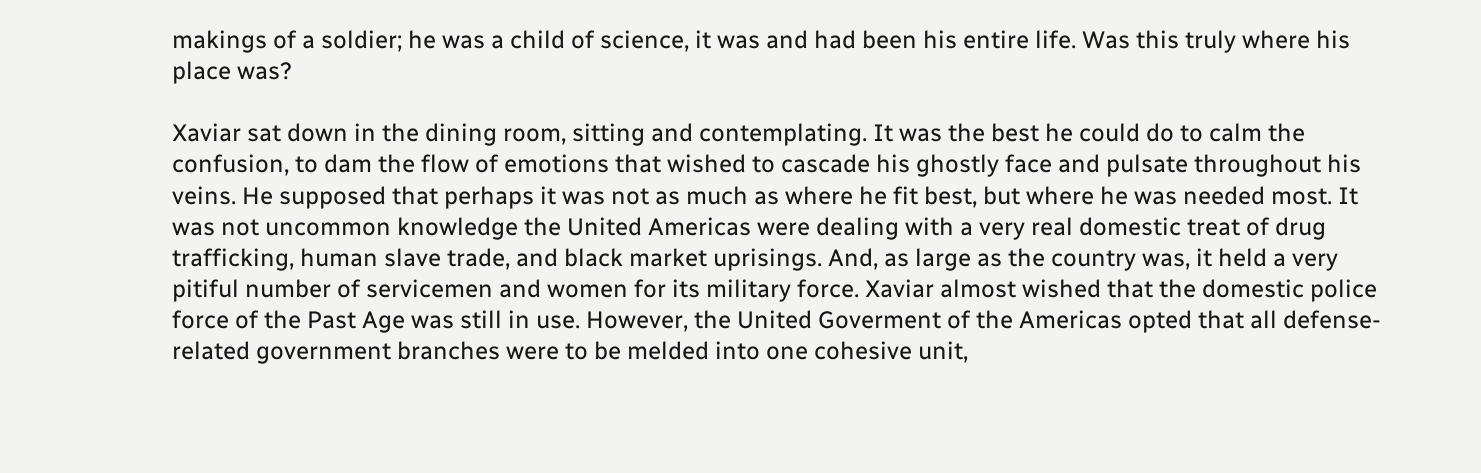makings of a soldier; he was a child of science, it was and had been his entire life. Was this truly where his place was?

Xaviar sat down in the dining room, sitting and contemplating. It was the best he could do to calm the confusion, to dam the flow of emotions that wished to cascade his ghostly face and pulsate throughout his veins. He supposed that perhaps it was not as much as where he fit best, but where he was needed most. It was not uncommon knowledge the United Americas were dealing with a very real domestic treat of drug trafficking, human slave trade, and black market uprisings. And, as large as the country was, it held a very pitiful number of servicemen and women for its military force. Xaviar almost wished that the domestic police force of the Past Age was still in use. However, the United Goverment of the Americas opted that all defense-related government branches were to be melded into one cohesive unit,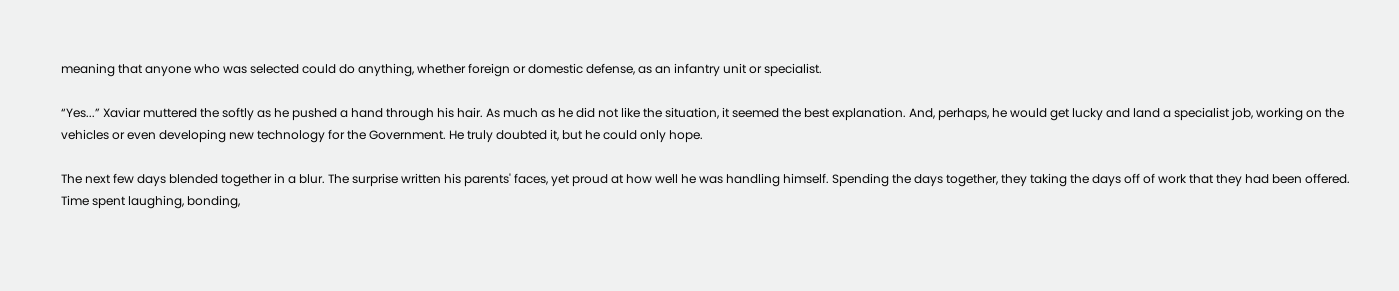meaning that anyone who was selected could do anything, whether foreign or domestic defense, as an infantry unit or specialist.

“Yes...” Xaviar muttered the softly as he pushed a hand through his hair. As much as he did not like the situation, it seemed the best explanation. And, perhaps, he would get lucky and land a specialist job, working on the vehicles or even developing new technology for the Government. He truly doubted it, but he could only hope.

The next few days blended together in a blur. The surprise written his parents' faces, yet proud at how well he was handling himself. Spending the days together, they taking the days off of work that they had been offered. Time spent laughing, bonding,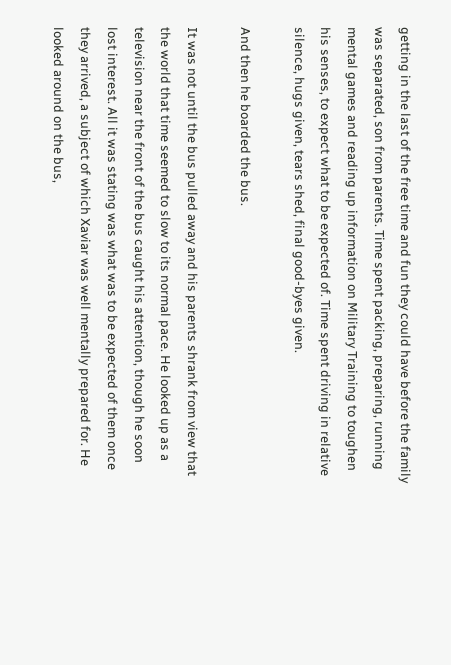getting in the last of the free time and fun they could have before the family was separated, son from parents. Time spent packing, preparing, running mental games and reading up information on Military Training to toughen his senses, to expect what to be expected of. Time spent driving in relative silence, hugs given, tears shed, final good-byes given.

And then he boarded the bus.

It was not until the bus pulled away and his parents shrank from view that the world that time seemed to slow to its normal pace. He looked up as a television near the front of the bus caught his attention, though he soon lost interest. All it was stating was what was to be expected of them once they arrived, a subject of which Xaviar was well mentally prepared for. He looked around on the bus,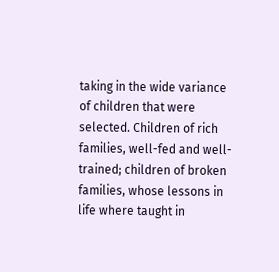taking in the wide variance of children that were selected. Children of rich families, well-fed and well-trained; children of broken families, whose lessons in life where taught in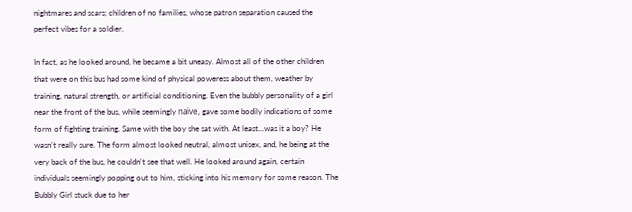nightmares and scars; children of no families, whose patron separation caused the perfect vibes for a soldier.

In fact, as he looked around, he became a bit uneasy. Almost all of the other children that were on this bus had some kind of physical poweress about them, weather by training, natural strength, or artificial conditioning. Even the bubbly personality of a girl near the front of the bus, while seemingly naïve, gave some bodily indications of some form of fighting training. Same with the boy she sat with. At least...was it a boy? He wasn't really sure. The form almost looked neutral, almost unisex, and, he being at the very back of the bus, he couldn't see that well. He looked around again, certain individuals seemingly popping out to him, sticking into his memory for some reason. The Bubbly Girl stuck due to her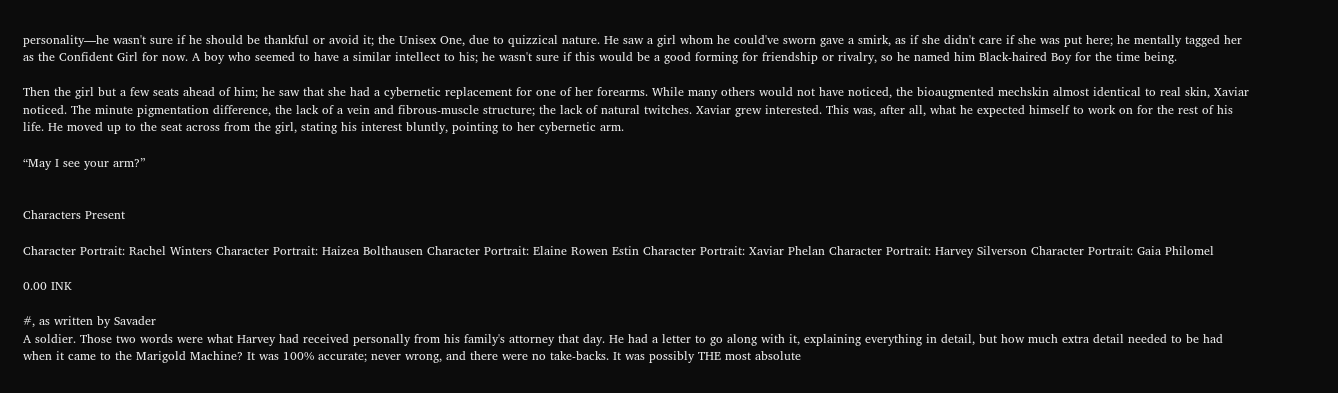personality—he wasn't sure if he should be thankful or avoid it; the Unisex One, due to quizzical nature. He saw a girl whom he could've sworn gave a smirk, as if she didn't care if she was put here; he mentally tagged her as the Confident Girl for now. A boy who seemed to have a similar intellect to his; he wasn't sure if this would be a good forming for friendship or rivalry, so he named him Black-haired Boy for the time being.

Then the girl but a few seats ahead of him; he saw that she had a cybernetic replacement for one of her forearms. While many others would not have noticed, the bioaugmented mechskin almost identical to real skin, Xaviar noticed. The minute pigmentation difference, the lack of a vein and fibrous-muscle structure; the lack of natural twitches. Xaviar grew interested. This was, after all, what he expected himself to work on for the rest of his life. He moved up to the seat across from the girl, stating his interest bluntly, pointing to her cybernetic arm.

“May I see your arm?”


Characters Present

Character Portrait: Rachel Winters Character Portrait: Haizea Bolthausen Character Portrait: Elaine Rowen Estin Character Portrait: Xaviar Phelan Character Portrait: Harvey Silverson Character Portrait: Gaia Philomel

0.00 INK

#, as written by Savader
A soldier. Those two words were what Harvey had received personally from his family's attorney that day. He had a letter to go along with it, explaining everything in detail, but how much extra detail needed to be had when it came to the Marigold Machine? It was 100% accurate; never wrong, and there were no take-backs. It was possibly THE most absolute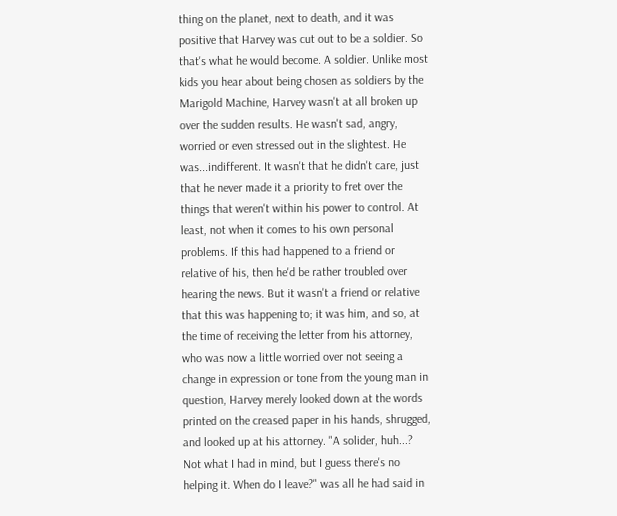thing on the planet, next to death, and it was positive that Harvey was cut out to be a soldier. So that's what he would become. A soldier. Unlike most kids you hear about being chosen as soldiers by the Marigold Machine, Harvey wasn't at all broken up over the sudden results. He wasn't sad, angry, worried or even stressed out in the slightest. He was...indifferent. It wasn't that he didn't care, just that he never made it a priority to fret over the things that weren't within his power to control. At least, not when it comes to his own personal problems. If this had happened to a friend or relative of his, then he'd be rather troubled over hearing the news. But it wasn't a friend or relative that this was happening to; it was him, and so, at the time of receiving the letter from his attorney, who was now a little worried over not seeing a change in expression or tone from the young man in question, Harvey merely looked down at the words printed on the creased paper in his hands, shrugged, and looked up at his attorney. "A solider, huh...? Not what I had in mind, but I guess there's no helping it. When do I leave?" was all he had said in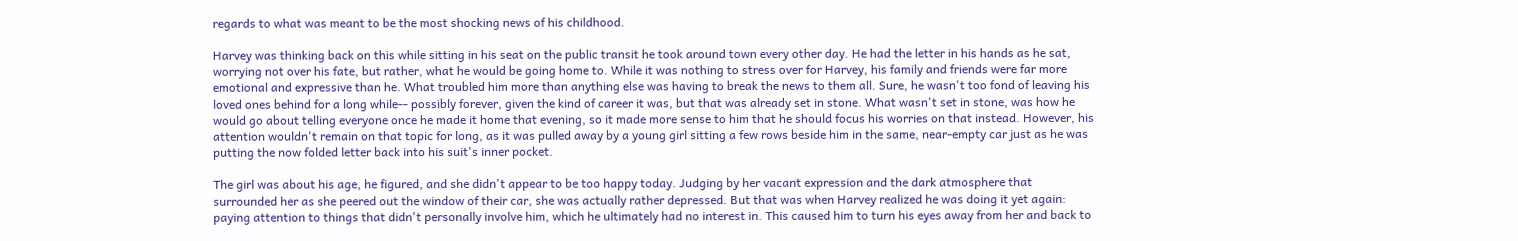regards to what was meant to be the most shocking news of his childhood.

Harvey was thinking back on this while sitting in his seat on the public transit he took around town every other day. He had the letter in his hands as he sat, worrying not over his fate, but rather, what he would be going home to. While it was nothing to stress over for Harvey, his family and friends were far more emotional and expressive than he. What troubled him more than anything else was having to break the news to them all. Sure, he wasn't too fond of leaving his loved ones behind for a long while-- possibly forever, given the kind of career it was, but that was already set in stone. What wasn't set in stone, was how he would go about telling everyone once he made it home that evening, so it made more sense to him that he should focus his worries on that instead. However, his attention wouldn't remain on that topic for long, as it was pulled away by a young girl sitting a few rows beside him in the same, near-empty car just as he was putting the now folded letter back into his suit's inner pocket.

The girl was about his age, he figured, and she didn't appear to be too happy today. Judging by her vacant expression and the dark atmosphere that surrounded her as she peered out the window of their car, she was actually rather depressed. But that was when Harvey realized he was doing it yet again: paying attention to things that didn't personally involve him, which he ultimately had no interest in. This caused him to turn his eyes away from her and back to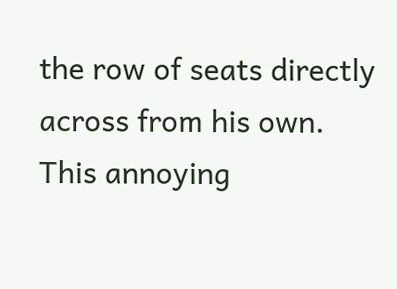the row of seats directly across from his own. This annoying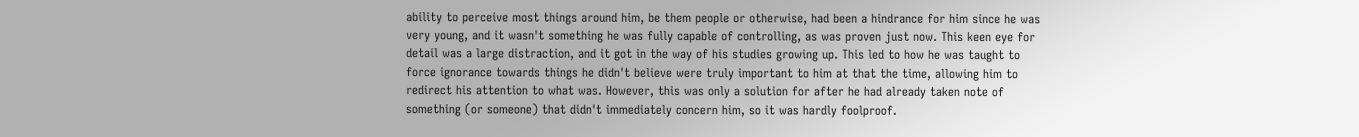ability to perceive most things around him, be them people or otherwise, had been a hindrance for him since he was very young, and it wasn't something he was fully capable of controlling, as was proven just now. This keen eye for detail was a large distraction, and it got in the way of his studies growing up. This led to how he was taught to force ignorance towards things he didn't believe were truly important to him at that the time, allowing him to redirect his attention to what was. However, this was only a solution for after he had already taken note of something (or someone) that didn't immediately concern him, so it was hardly foolproof.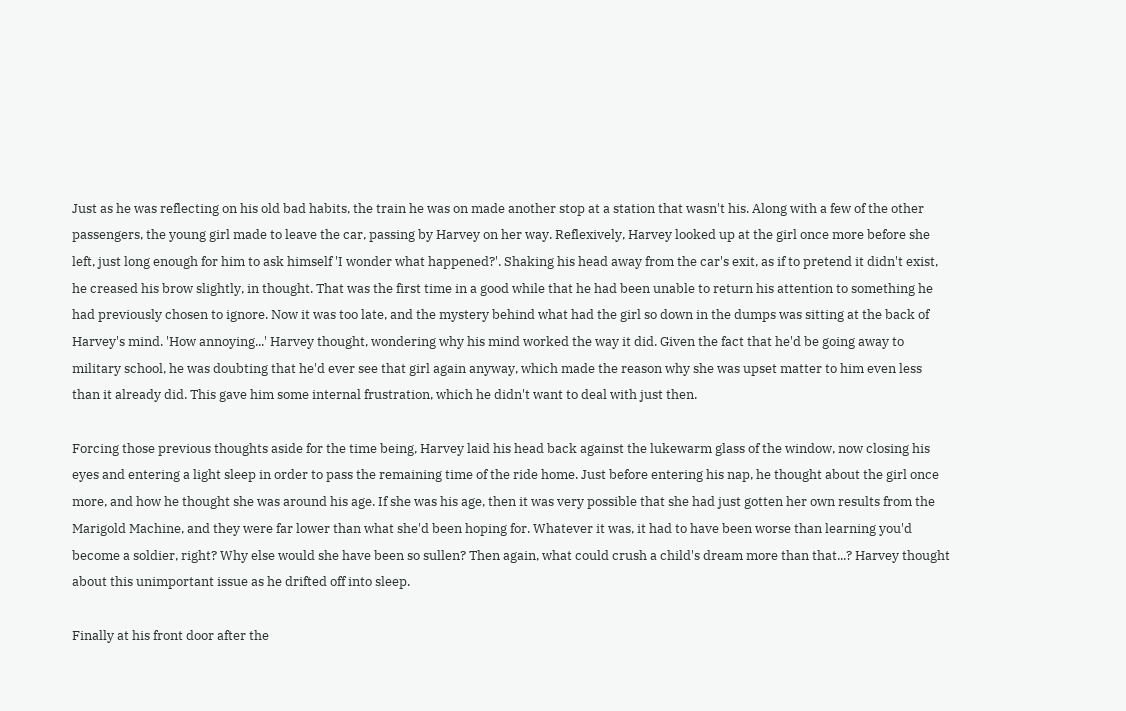Just as he was reflecting on his old bad habits, the train he was on made another stop at a station that wasn't his. Along with a few of the other passengers, the young girl made to leave the car, passing by Harvey on her way. Reflexively, Harvey looked up at the girl once more before she left, just long enough for him to ask himself 'I wonder what happened?'. Shaking his head away from the car's exit, as if to pretend it didn't exist, he creased his brow slightly, in thought. That was the first time in a good while that he had been unable to return his attention to something he had previously chosen to ignore. Now it was too late, and the mystery behind what had the girl so down in the dumps was sitting at the back of Harvey's mind. 'How annoying...' Harvey thought, wondering why his mind worked the way it did. Given the fact that he'd be going away to military school, he was doubting that he'd ever see that girl again anyway, which made the reason why she was upset matter to him even less than it already did. This gave him some internal frustration, which he didn't want to deal with just then.

Forcing those previous thoughts aside for the time being, Harvey laid his head back against the lukewarm glass of the window, now closing his eyes and entering a light sleep in order to pass the remaining time of the ride home. Just before entering his nap, he thought about the girl once more, and how he thought she was around his age. If she was his age, then it was very possible that she had just gotten her own results from the Marigold Machine, and they were far lower than what she'd been hoping for. Whatever it was, it had to have been worse than learning you'd become a soldier, right? Why else would she have been so sullen? Then again, what could crush a child's dream more than that...? Harvey thought about this unimportant issue as he drifted off into sleep.

Finally at his front door after the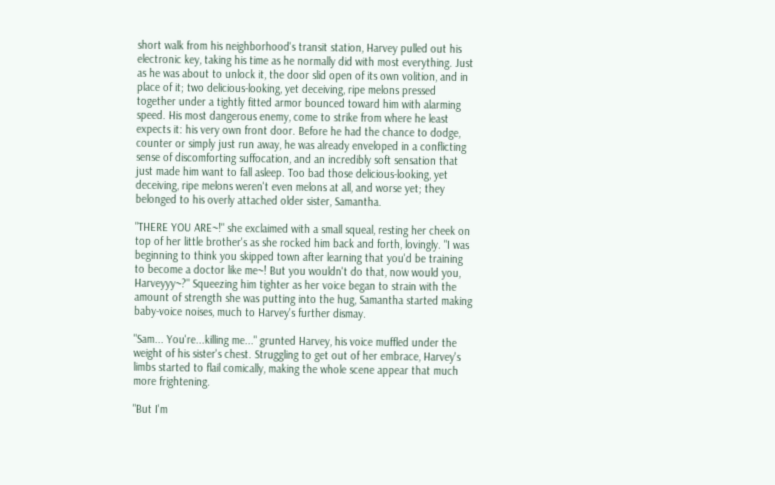short walk from his neighborhood's transit station, Harvey pulled out his electronic key, taking his time as he normally did with most everything. Just as he was about to unlock it, the door slid open of its own volition, and in place of it; two delicious-looking, yet deceiving, ripe melons pressed together under a tightly fitted armor bounced toward him with alarming speed. His most dangerous enemy, come to strike from where he least expects it: his very own front door. Before he had the chance to dodge, counter or simply just run away, he was already enveloped in a conflicting sense of discomforting suffocation, and an incredibly soft sensation that just made him want to fall asleep. Too bad those delicious-looking, yet deceiving, ripe melons weren't even melons at all, and worse yet; they belonged to his overly attached older sister, Samantha.

"THERE YOU ARE~!" she exclaimed with a small squeal, resting her cheek on top of her little brother's as she rocked him back and forth, lovingly. "I was beginning to think you skipped town after learning that you'd be training to become a doctor like me~! But you wouldn't do that, now would you, Harveyyy~?" Squeezing him tighter as her voice began to strain with the amount of strength she was putting into the hug, Samantha started making baby-voice noises, much to Harvey's further dismay.

"Sam... You're...killing me..." grunted Harvey, his voice muffled under the weight of his sister's chest. Struggling to get out of her embrace, Harvey's limbs started to flail comically, making the whole scene appear that much more frightening.

"But I'm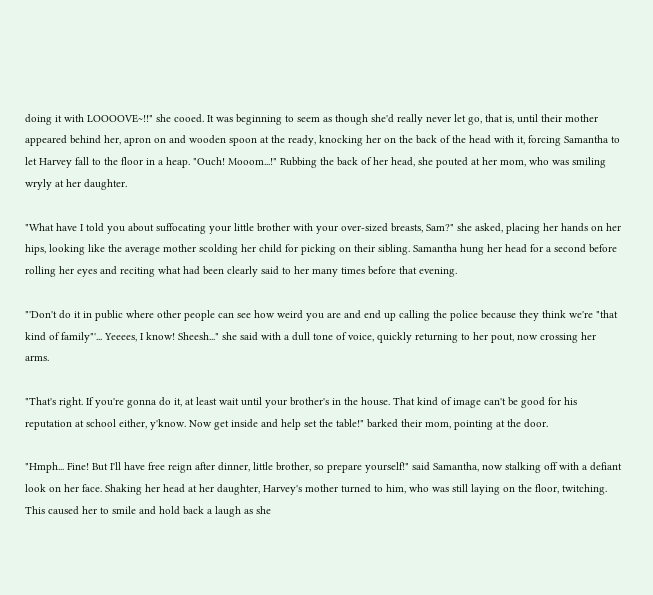doing it with LOOOOVE~!!" she cooed. It was beginning to seem as though she'd really never let go, that is, until their mother appeared behind her, apron on and wooden spoon at the ready, knocking her on the back of the head with it, forcing Samantha to let Harvey fall to the floor in a heap. "Ouch! Mooom...!" Rubbing the back of her head, she pouted at her mom, who was smiling wryly at her daughter.

"What have I told you about suffocating your little brother with your over-sized breasts, Sam?" she asked, placing her hands on her hips, looking like the average mother scolding her child for picking on their sibling. Samantha hung her head for a second before rolling her eyes and reciting what had been clearly said to her many times before that evening.

"'Don't do it in public where other people can see how weird you are and end up calling the police because they think we're "that kind of family"'... Yeeees, I know! Sheesh..." she said with a dull tone of voice, quickly returning to her pout, now crossing her arms.

"That's right. If you're gonna do it, at least wait until your brother's in the house. That kind of image can't be good for his reputation at school either, y'know. Now get inside and help set the table!" barked their mom, pointing at the door.

"Hmph... Fine! But I'll have free reign after dinner, little brother, so prepare yourself!" said Samantha, now stalking off with a defiant look on her face. Shaking her head at her daughter, Harvey's mother turned to him, who was still laying on the floor, twitching. This caused her to smile and hold back a laugh as she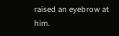raised an eyebrow at him.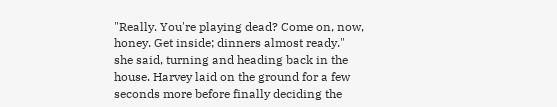"Really. You're playing dead? Come on, now, honey. Get inside; dinners almost ready." she said, turning and heading back in the house. Harvey laid on the ground for a few seconds more before finally deciding the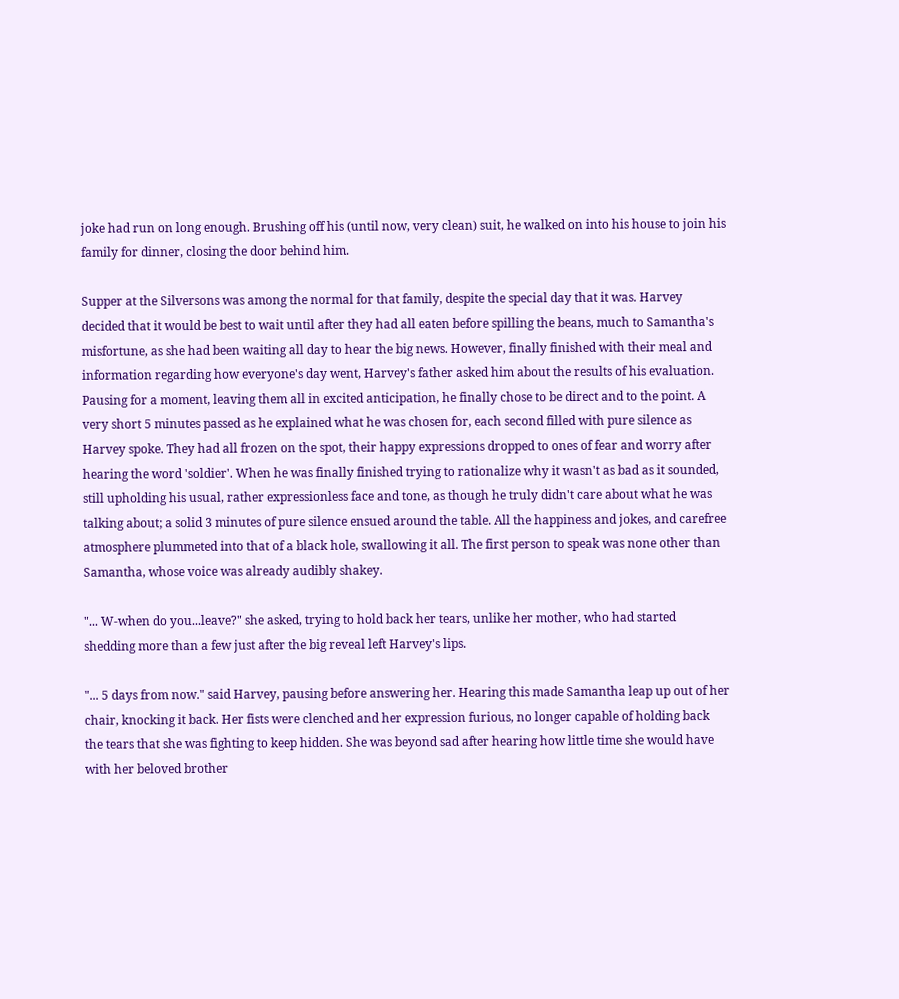joke had run on long enough. Brushing off his (until now, very clean) suit, he walked on into his house to join his family for dinner, closing the door behind him.

Supper at the Silversons was among the normal for that family, despite the special day that it was. Harvey decided that it would be best to wait until after they had all eaten before spilling the beans, much to Samantha's misfortune, as she had been waiting all day to hear the big news. However, finally finished with their meal and information regarding how everyone's day went, Harvey's father asked him about the results of his evaluation. Pausing for a moment, leaving them all in excited anticipation, he finally chose to be direct and to the point. A very short 5 minutes passed as he explained what he was chosen for, each second filled with pure silence as Harvey spoke. They had all frozen on the spot, their happy expressions dropped to ones of fear and worry after hearing the word 'soldier'. When he was finally finished trying to rationalize why it wasn't as bad as it sounded, still upholding his usual, rather expressionless face and tone, as though he truly didn't care about what he was talking about; a solid 3 minutes of pure silence ensued around the table. All the happiness and jokes, and carefree atmosphere plummeted into that of a black hole, swallowing it all. The first person to speak was none other than Samantha, whose voice was already audibly shakey.

"... W-when do you...leave?" she asked, trying to hold back her tears, unlike her mother, who had started shedding more than a few just after the big reveal left Harvey's lips.

"... 5 days from now." said Harvey, pausing before answering her. Hearing this made Samantha leap up out of her chair, knocking it back. Her fists were clenched and her expression furious, no longer capable of holding back the tears that she was fighting to keep hidden. She was beyond sad after hearing how little time she would have with her beloved brother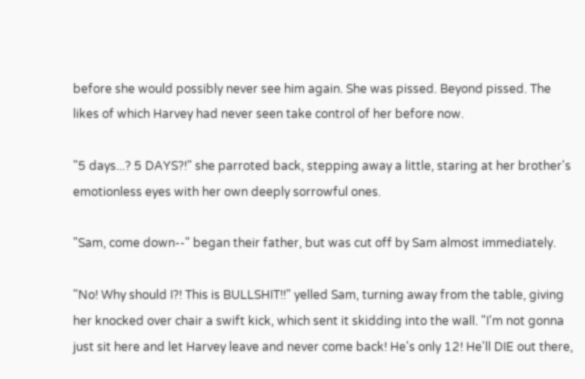before she would possibly never see him again. She was pissed. Beyond pissed. The likes of which Harvey had never seen take control of her before now.

"5 days...? 5 DAYS?!" she parroted back, stepping away a little, staring at her brother's emotionless eyes with her own deeply sorrowful ones.

"Sam, come down--" began their father, but was cut off by Sam almost immediately.

"No! Why should I?! This is BULLSHIT!!" yelled Sam, turning away from the table, giving her knocked over chair a swift kick, which sent it skidding into the wall. "I'm not gonna just sit here and let Harvey leave and never come back! He's only 12! He'll DIE out there,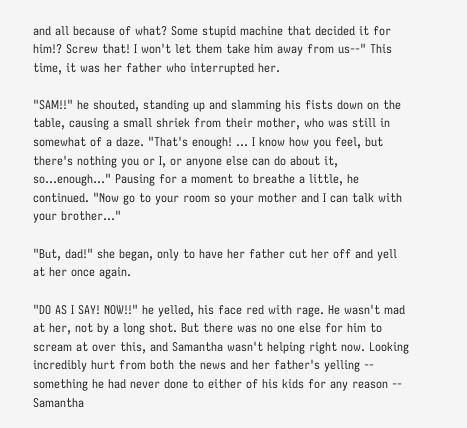and all because of what? Some stupid machine that decided it for him!? Screw that! I won't let them take him away from us--" This time, it was her father who interrupted her.

"SAM!!" he shouted, standing up and slamming his fists down on the table, causing a small shriek from their mother, who was still in somewhat of a daze. "That's enough! ... I know how you feel, but there's nothing you or I, or anyone else can do about it, so...enough..." Pausing for a moment to breathe a little, he continued. "Now go to your room so your mother and I can talk with your brother..."

"But, dad!" she began, only to have her father cut her off and yell at her once again.

"DO AS I SAY! NOW!!" he yelled, his face red with rage. He wasn't mad at her, not by a long shot. But there was no one else for him to scream at over this, and Samantha wasn't helping right now. Looking incredibly hurt from both the news and her father's yelling -- something he had never done to either of his kids for any reason -- Samantha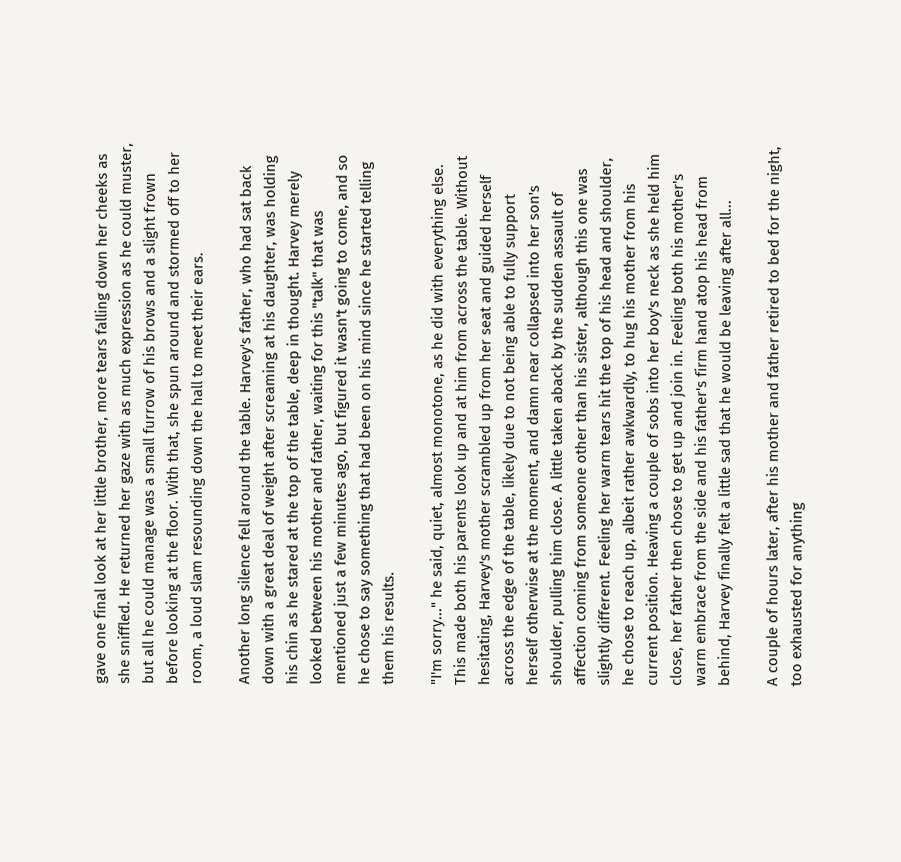gave one final look at her little brother, more tears falling down her cheeks as she sniffled. He returned her gaze with as much expression as he could muster, but all he could manage was a small furrow of his brows and a slight frown before looking at the floor. With that, she spun around and stormed off to her room, a loud slam resounding down the hall to meet their ears.

Another long silence fell around the table. Harvey's father, who had sat back down with a great deal of weight after screaming at his daughter, was holding his chin as he stared at the top of the table, deep in thought. Harvey merely looked between his mother and father, waiting for this "talk" that was mentioned just a few minutes ago, but figured it wasn't going to come, and so he chose to say something that had been on his mind since he started telling them his results.

"I'm sorry..." he said, quiet, almost monotone, as he did with everything else. This made both his parents look up and at him from across the table. Without hesitating, Harvey's mother scrambled up from her seat and guided herself across the edge of the table, likely due to not being able to fully support herself otherwise at the moment, and damn near collapsed into her son's shoulder, pulling him close. A little taken aback by the sudden assault of affection coming from someone other than his sister, although this one was slightly different. Feeling her warm tears hit the top of his head and shoulder, he chose to reach up, albeit rather awkwardly, to hug his mother from his current position. Heaving a couple of sobs into her boy's neck as she held him close, her father then chose to get up and join in. Feeling both his mother's warm embrace from the side and his father's firm hand atop his head from behind, Harvey finally felt a little sad that he would be leaving after all...

A couple of hours later, after his mother and father retired to bed for the night, too exhausted for anything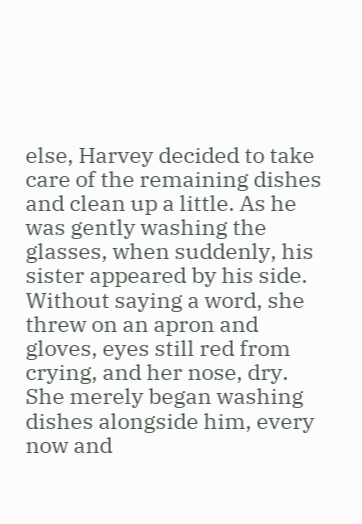else, Harvey decided to take care of the remaining dishes and clean up a little. As he was gently washing the glasses, when suddenly, his sister appeared by his side. Without saying a word, she threw on an apron and gloves, eyes still red from crying, and her nose, dry. She merely began washing dishes alongside him, every now and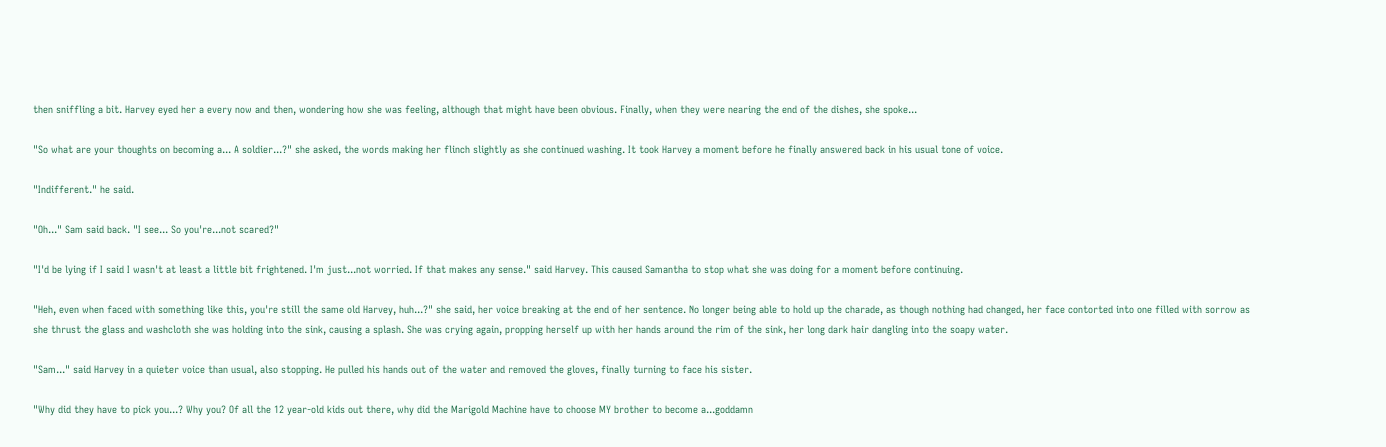then sniffling a bit. Harvey eyed her a every now and then, wondering how she was feeling, although that might have been obvious. Finally, when they were nearing the end of the dishes, she spoke...

"So what are your thoughts on becoming a... A soldier...?" she asked, the words making her flinch slightly as she continued washing. It took Harvey a moment before he finally answered back in his usual tone of voice.

"Indifferent." he said.

"Oh..." Sam said back. "I see... So you're...not scared?"

"I'd be lying if I said I wasn't at least a little bit frightened. I'm just...not worried. If that makes any sense." said Harvey. This caused Samantha to stop what she was doing for a moment before continuing.

"Heh, even when faced with something like this, you're still the same old Harvey, huh...?" she said, her voice breaking at the end of her sentence. No longer being able to hold up the charade, as though nothing had changed, her face contorted into one filled with sorrow as she thrust the glass and washcloth she was holding into the sink, causing a splash. She was crying again, propping herself up with her hands around the rim of the sink, her long dark hair dangling into the soapy water.

"Sam..." said Harvey in a quieter voice than usual, also stopping. He pulled his hands out of the water and removed the gloves, finally turning to face his sister.

"Why did they have to pick you...? Why you? Of all the 12 year-old kids out there, why did the Marigold Machine have to choose MY brother to become a...goddamn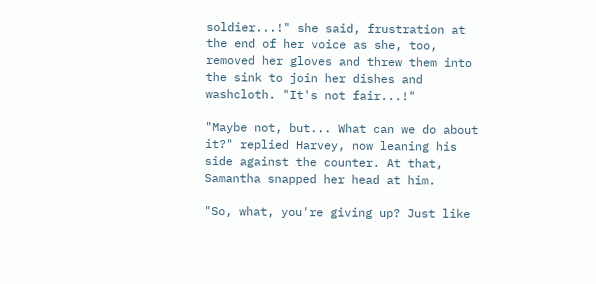soldier...!" she said, frustration at the end of her voice as she, too, removed her gloves and threw them into the sink to join her dishes and washcloth. "It's not fair...!"

"Maybe not, but... What can we do about it?" replied Harvey, now leaning his side against the counter. At that, Samantha snapped her head at him.

"So, what, you're giving up? Just like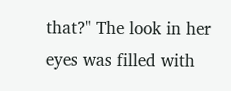that?" The look in her eyes was filled with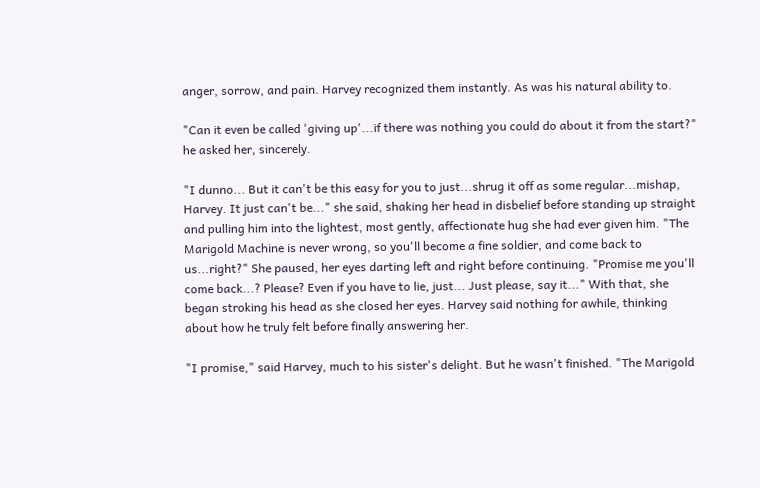anger, sorrow, and pain. Harvey recognized them instantly. As was his natural ability to.

"Can it even be called 'giving up'...if there was nothing you could do about it from the start?" he asked her, sincerely.

"I dunno... But it can't be this easy for you to just...shrug it off as some regular...mishap, Harvey. It just can't be..." she said, shaking her head in disbelief before standing up straight and pulling him into the lightest, most gently, affectionate hug she had ever given him. "The Marigold Machine is never wrong, so you'll become a fine soldier, and come back to us...right?" She paused, her eyes darting left and right before continuing. "Promise me you'll come back...? Please? Even if you have to lie, just... Just please, say it..." With that, she began stroking his head as she closed her eyes. Harvey said nothing for awhile, thinking about how he truly felt before finally answering her.

"I promise," said Harvey, much to his sister's delight. But he wasn't finished. "The Marigold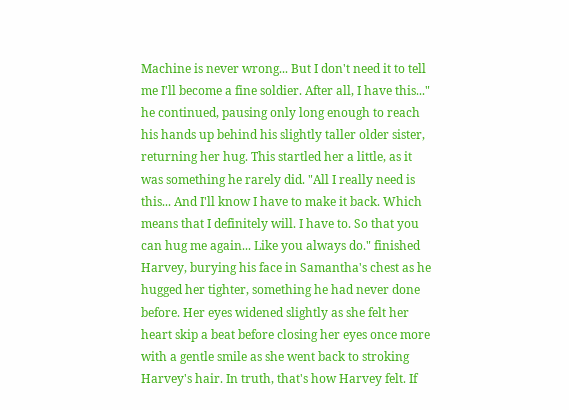Machine is never wrong... But I don't need it to tell me I'll become a fine soldier. After all, I have this..." he continued, pausing only long enough to reach his hands up behind his slightly taller older sister, returning her hug. This startled her a little, as it was something he rarely did. "All I really need is this... And I'll know I have to make it back. Which means that I definitely will. I have to. So that you can hug me again... Like you always do." finished Harvey, burying his face in Samantha's chest as he hugged her tighter, something he had never done before. Her eyes widened slightly as she felt her heart skip a beat before closing her eyes once more with a gentle smile as she went back to stroking Harvey's hair. In truth, that's how Harvey felt. If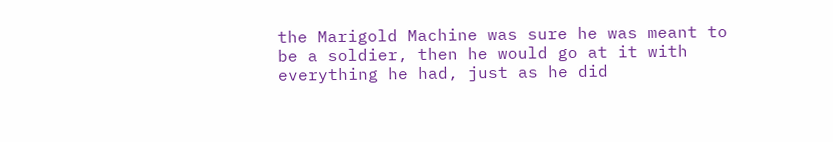the Marigold Machine was sure he was meant to be a soldier, then he would go at it with everything he had, just as he did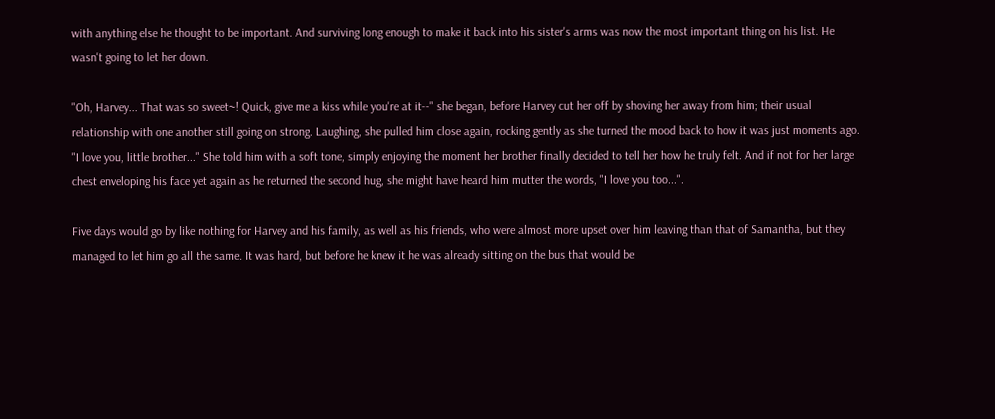with anything else he thought to be important. And surviving long enough to make it back into his sister's arms was now the most important thing on his list. He wasn't going to let her down.

"Oh, Harvey... That was so sweet~! Quick, give me a kiss while you're at it--" she began, before Harvey cut her off by shoving her away from him; their usual relationship with one another still going on strong. Laughing, she pulled him close again, rocking gently as she turned the mood back to how it was just moments ago. "I love you, little brother..." She told him with a soft tone, simply enjoying the moment her brother finally decided to tell her how he truly felt. And if not for her large chest enveloping his face yet again as he returned the second hug, she might have heard him mutter the words, "I love you too...".

Five days would go by like nothing for Harvey and his family, as well as his friends, who were almost more upset over him leaving than that of Samantha, but they managed to let him go all the same. It was hard, but before he knew it he was already sitting on the bus that would be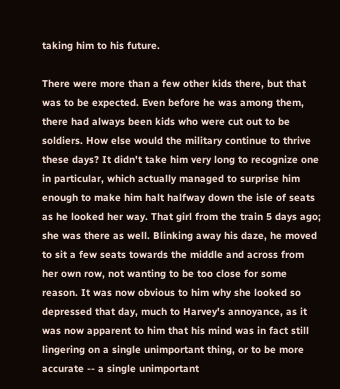taking him to his future.

There were more than a few other kids there, but that was to be expected. Even before he was among them, there had always been kids who were cut out to be soldiers. How else would the military continue to thrive these days? It didn't take him very long to recognize one in particular, which actually managed to surprise him enough to make him halt halfway down the isle of seats as he looked her way. That girl from the train 5 days ago; she was there as well. Blinking away his daze, he moved to sit a few seats towards the middle and across from her own row, not wanting to be too close for some reason. It was now obvious to him why she looked so depressed that day, much to Harvey's annoyance, as it was now apparent to him that his mind was in fact still lingering on a single unimportant thing, or to be more accurate -- a single unimportant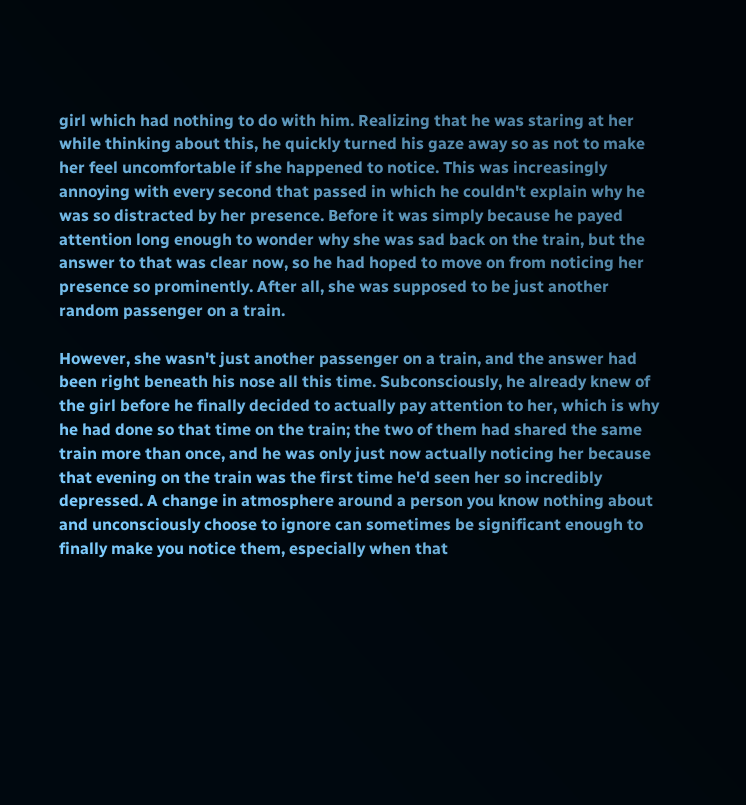girl which had nothing to do with him. Realizing that he was staring at her while thinking about this, he quickly turned his gaze away so as not to make her feel uncomfortable if she happened to notice. This was increasingly annoying with every second that passed in which he couldn't explain why he was so distracted by her presence. Before it was simply because he payed attention long enough to wonder why she was sad back on the train, but the answer to that was clear now, so he had hoped to move on from noticing her presence so prominently. After all, she was supposed to be just another random passenger on a train.

However, she wasn't just another passenger on a train, and the answer had been right beneath his nose all this time. Subconsciously, he already knew of the girl before he finally decided to actually pay attention to her, which is why he had done so that time on the train; the two of them had shared the same train more than once, and he was only just now actually noticing her because that evening on the train was the first time he'd seen her so incredibly depressed. A change in atmosphere around a person you know nothing about and unconsciously choose to ignore can sometimes be significant enough to finally make you notice them, especially when that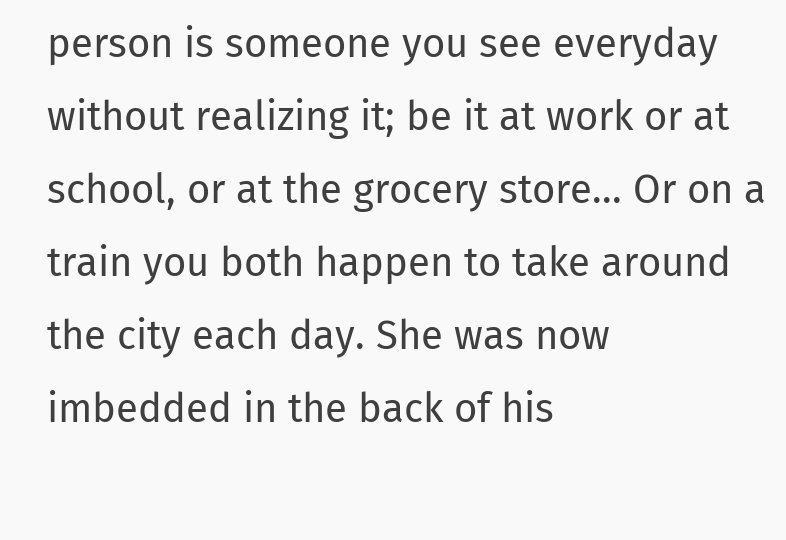person is someone you see everyday without realizing it; be it at work or at school, or at the grocery store... Or on a train you both happen to take around the city each day. She was now imbedded in the back of his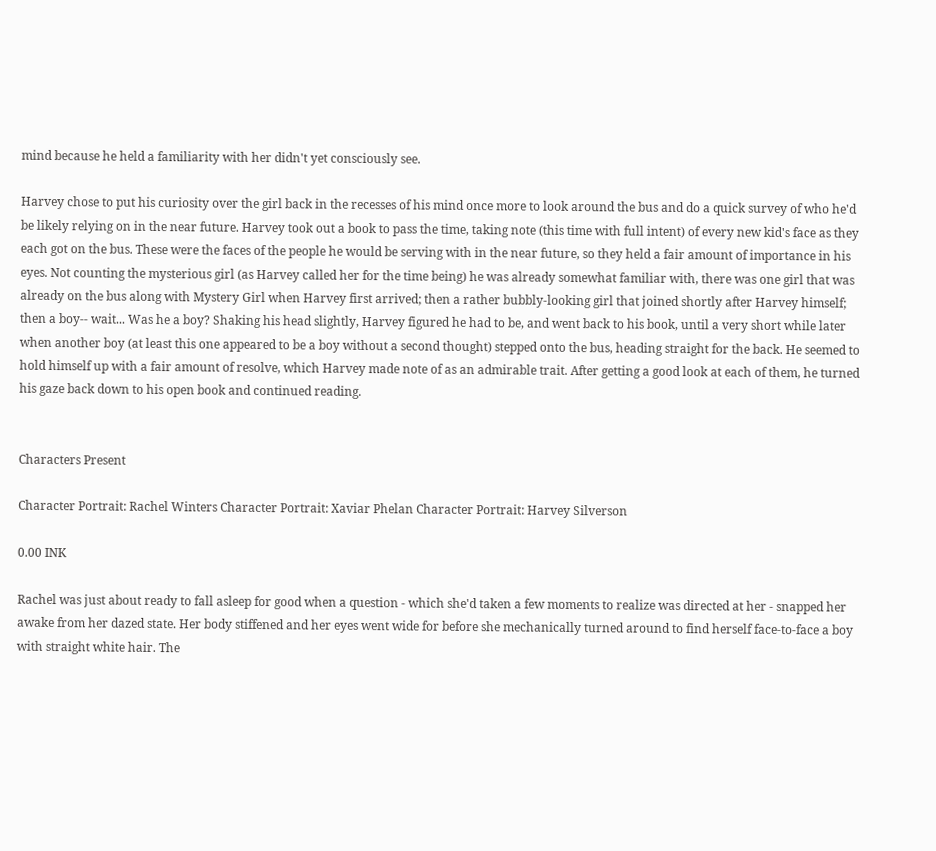mind because he held a familiarity with her didn't yet consciously see.

Harvey chose to put his curiosity over the girl back in the recesses of his mind once more to look around the bus and do a quick survey of who he'd be likely relying on in the near future. Harvey took out a book to pass the time, taking note (this time with full intent) of every new kid's face as they each got on the bus. These were the faces of the people he would be serving with in the near future, so they held a fair amount of importance in his eyes. Not counting the mysterious girl (as Harvey called her for the time being) he was already somewhat familiar with, there was one girl that was already on the bus along with Mystery Girl when Harvey first arrived; then a rather bubbly-looking girl that joined shortly after Harvey himself; then a boy-- wait... Was he a boy? Shaking his head slightly, Harvey figured he had to be, and went back to his book, until a very short while later when another boy (at least this one appeared to be a boy without a second thought) stepped onto the bus, heading straight for the back. He seemed to hold himself up with a fair amount of resolve, which Harvey made note of as an admirable trait. After getting a good look at each of them, he turned his gaze back down to his open book and continued reading.


Characters Present

Character Portrait: Rachel Winters Character Portrait: Xaviar Phelan Character Portrait: Harvey Silverson

0.00 INK

Rachel was just about ready to fall asleep for good when a question - which she'd taken a few moments to realize was directed at her - snapped her awake from her dazed state. Her body stiffened and her eyes went wide for before she mechanically turned around to find herself face-to-face a boy with straight white hair. The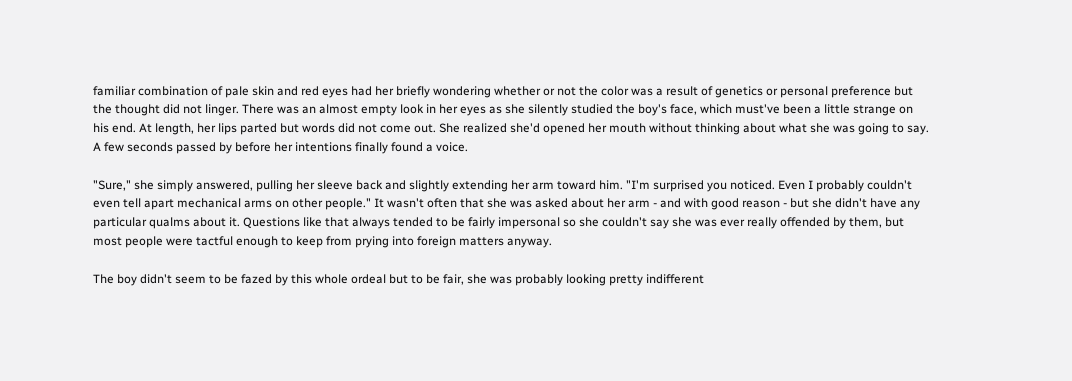familiar combination of pale skin and red eyes had her briefly wondering whether or not the color was a result of genetics or personal preference but the thought did not linger. There was an almost empty look in her eyes as she silently studied the boy's face, which must've been a little strange on his end. At length, her lips parted but words did not come out. She realized she'd opened her mouth without thinking about what she was going to say. A few seconds passed by before her intentions finally found a voice.

"Sure," she simply answered, pulling her sleeve back and slightly extending her arm toward him. "I'm surprised you noticed. Even I probably couldn't even tell apart mechanical arms on other people." It wasn't often that she was asked about her arm - and with good reason - but she didn't have any particular qualms about it. Questions like that always tended to be fairly impersonal so she couldn't say she was ever really offended by them, but most people were tactful enough to keep from prying into foreign matters anyway.

The boy didn't seem to be fazed by this whole ordeal but to be fair, she was probably looking pretty indifferent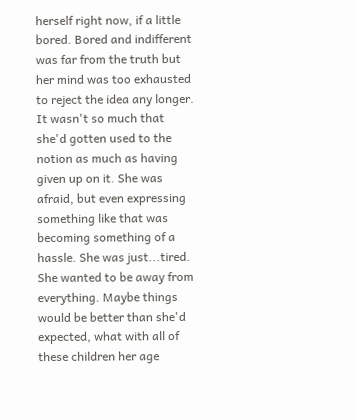herself right now, if a little bored. Bored and indifferent was far from the truth but her mind was too exhausted to reject the idea any longer. It wasn't so much that she'd gotten used to the notion as much as having given up on it. She was afraid, but even expressing something like that was becoming something of a hassle. She was just...tired. She wanted to be away from everything. Maybe things would be better than she'd expected, what with all of these children her age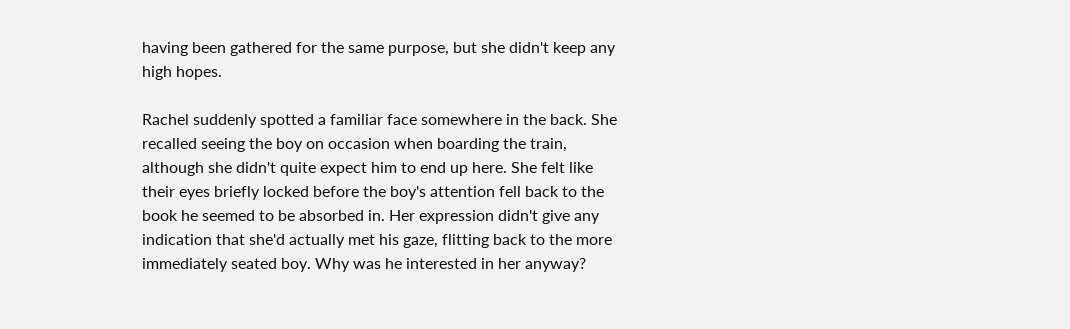having been gathered for the same purpose, but she didn't keep any high hopes.

Rachel suddenly spotted a familiar face somewhere in the back. She recalled seeing the boy on occasion when boarding the train, although she didn't quite expect him to end up here. She felt like their eyes briefly locked before the boy's attention fell back to the book he seemed to be absorbed in. Her expression didn't give any indication that she'd actually met his gaze, flitting back to the more immediately seated boy. Why was he interested in her anyway?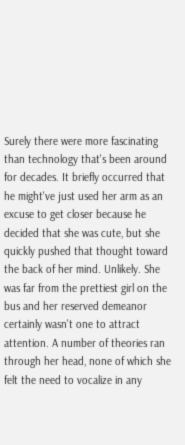Surely there were more fascinating than technology that's been around for decades. It briefly occurred that he might've just used her arm as an excuse to get closer because he decided that she was cute, but she quickly pushed that thought toward the back of her mind. Unlikely. She was far from the prettiest girl on the bus and her reserved demeanor certainly wasn't one to attract attention. A number of theories ran through her head, none of which she felt the need to vocalize in any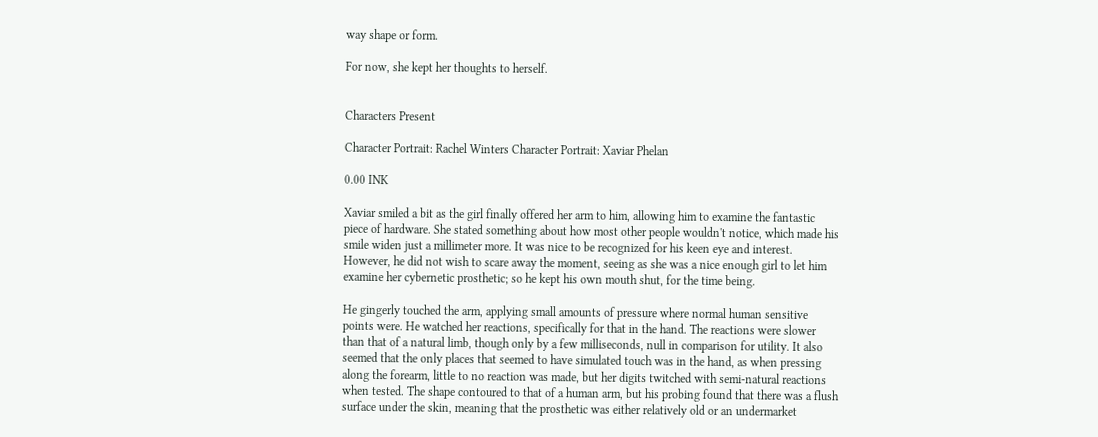way shape or form.

For now, she kept her thoughts to herself.


Characters Present

Character Portrait: Rachel Winters Character Portrait: Xaviar Phelan

0.00 INK

Xaviar smiled a bit as the girl finally offered her arm to him, allowing him to examine the fantastic piece of hardware. She stated something about how most other people wouldn't notice, which made his smile widen just a millimeter more. It was nice to be recognized for his keen eye and interest. However, he did not wish to scare away the moment, seeing as she was a nice enough girl to let him examine her cybernetic prosthetic; so he kept his own mouth shut, for the time being.

He gingerly touched the arm, applying small amounts of pressure where normal human sensitive points were. He watched her reactions, specifically for that in the hand. The reactions were slower than that of a natural limb, though only by a few milliseconds, null in comparison for utility. It also seemed that the only places that seemed to have simulated touch was in the hand, as when pressing along the forearm, little to no reaction was made, but her digits twitched with semi-natural reactions when tested. The shape contoured to that of a human arm, but his probing found that there was a flush surface under the skin, meaning that the prosthetic was either relatively old or an undermarket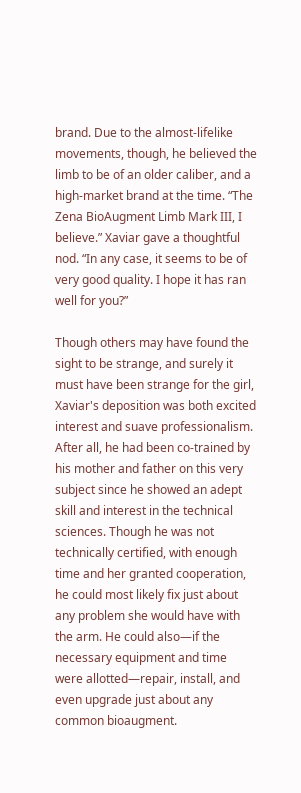brand. Due to the almost-lifelike movements, though, he believed the limb to be of an older caliber, and a high-market brand at the time. “The Zena BioAugment Limb Mark III, I believe.” Xaviar gave a thoughtful nod. “In any case, it seems to be of very good quality. I hope it has ran well for you?”

Though others may have found the sight to be strange, and surely it must have been strange for the girl, Xaviar's deposition was both excited interest and suave professionalism. After all, he had been co-trained by his mother and father on this very subject since he showed an adept skill and interest in the technical sciences. Though he was not technically certified, with enough time and her granted cooperation, he could most likely fix just about any problem she would have with the arm. He could also—if the necessary equipment and time were allotted—repair, install, and even upgrade just about any common bioaugment.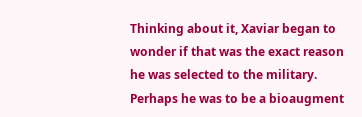Thinking about it, Xaviar began to wonder if that was the exact reason he was selected to the military. Perhaps he was to be a bioaugment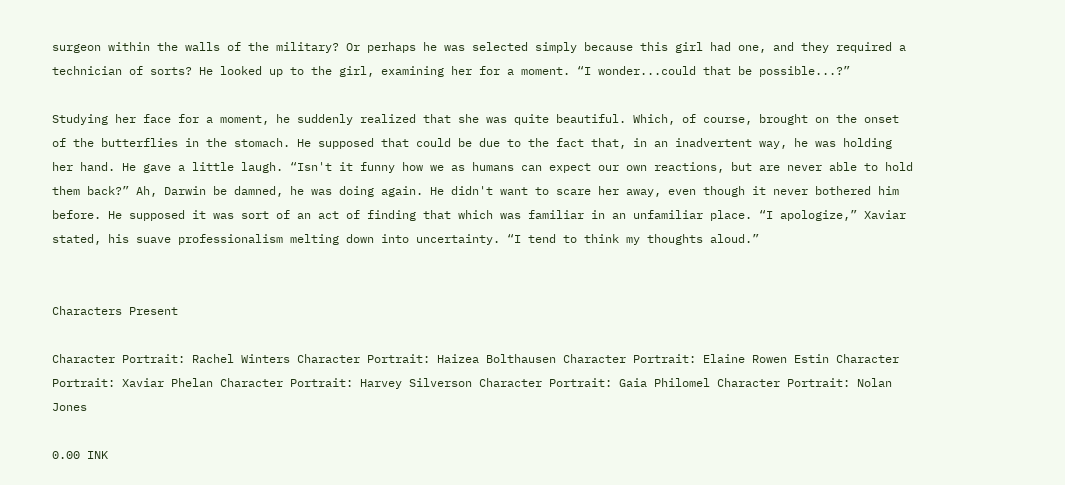surgeon within the walls of the military? Or perhaps he was selected simply because this girl had one, and they required a technician of sorts? He looked up to the girl, examining her for a moment. “I wonder...could that be possible...?”

Studying her face for a moment, he suddenly realized that she was quite beautiful. Which, of course, brought on the onset of the butterflies in the stomach. He supposed that could be due to the fact that, in an inadvertent way, he was holding her hand. He gave a little laugh. “Isn't it funny how we as humans can expect our own reactions, but are never able to hold them back?” Ah, Darwin be damned, he was doing again. He didn't want to scare her away, even though it never bothered him before. He supposed it was sort of an act of finding that which was familiar in an unfamiliar place. “I apologize,” Xaviar stated, his suave professionalism melting down into uncertainty. “I tend to think my thoughts aloud.”


Characters Present

Character Portrait: Rachel Winters Character Portrait: Haizea Bolthausen Character Portrait: Elaine Rowen Estin Character Portrait: Xaviar Phelan Character Portrait: Harvey Silverson Character Portrait: Gaia Philomel Character Portrait: Nolan Jones

0.00 INK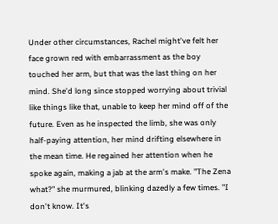Under other circumstances, Rachel might've felt her face grown red with embarrassment as the boy touched her arm, but that was the last thing on her mind. She'd long since stopped worrying about trivial like things like that, unable to keep her mind off of the future. Even as he inspected the limb, she was only half-paying attention, her mind drifting elsewhere in the mean time. He regained her attention when he spoke again, making a jab at the arm's make. "The Zena what?" she murmured, blinking dazedly a few times. "I don't know. It's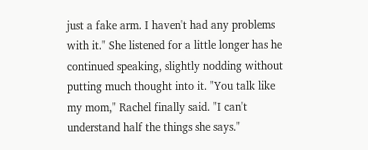just a fake arm. I haven't had any problems with it." She listened for a little longer has he continued speaking, slightly nodding without putting much thought into it. "You talk like my mom," Rachel finally said. "I can't understand half the things she says."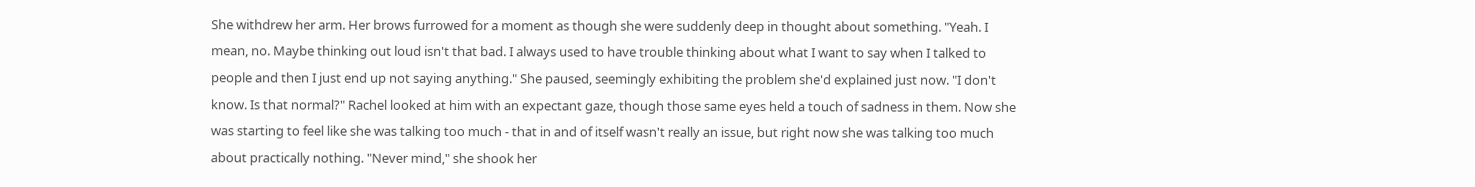She withdrew her arm. Her brows furrowed for a moment as though she were suddenly deep in thought about something. "Yeah. I mean, no. Maybe thinking out loud isn't that bad. I always used to have trouble thinking about what I want to say when I talked to people and then I just end up not saying anything." She paused, seemingly exhibiting the problem she'd explained just now. "I don't know. Is that normal?" Rachel looked at him with an expectant gaze, though those same eyes held a touch of sadness in them. Now she was starting to feel like she was talking too much - that in and of itself wasn't really an issue, but right now she was talking too much about practically nothing. "Never mind," she shook her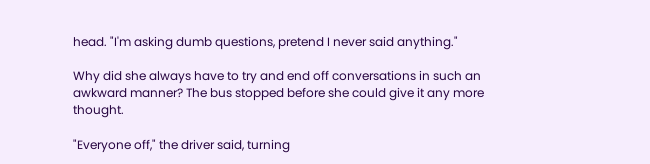head. "I'm asking dumb questions, pretend I never said anything."

Why did she always have to try and end off conversations in such an awkward manner? The bus stopped before she could give it any more thought.

"Everyone off," the driver said, turning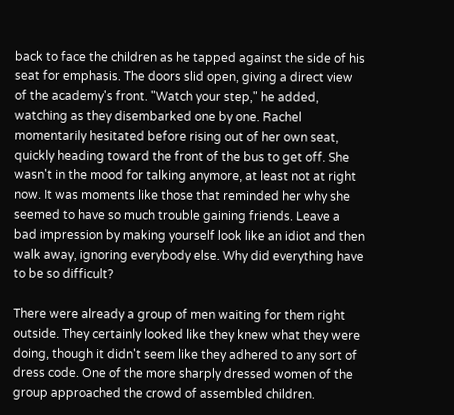back to face the children as he tapped against the side of his seat for emphasis. The doors slid open, giving a direct view of the academy's front. "Watch your step," he added, watching as they disembarked one by one. Rachel momentarily hesitated before rising out of her own seat, quickly heading toward the front of the bus to get off. She wasn't in the mood for talking anymore, at least not at right now. It was moments like those that reminded her why she seemed to have so much trouble gaining friends. Leave a bad impression by making yourself look like an idiot and then walk away, ignoring everybody else. Why did everything have to be so difficult?

There were already a group of men waiting for them right outside. They certainly looked like they knew what they were doing, though it didn't seem like they adhered to any sort of dress code. One of the more sharply dressed women of the group approached the crowd of assembled children.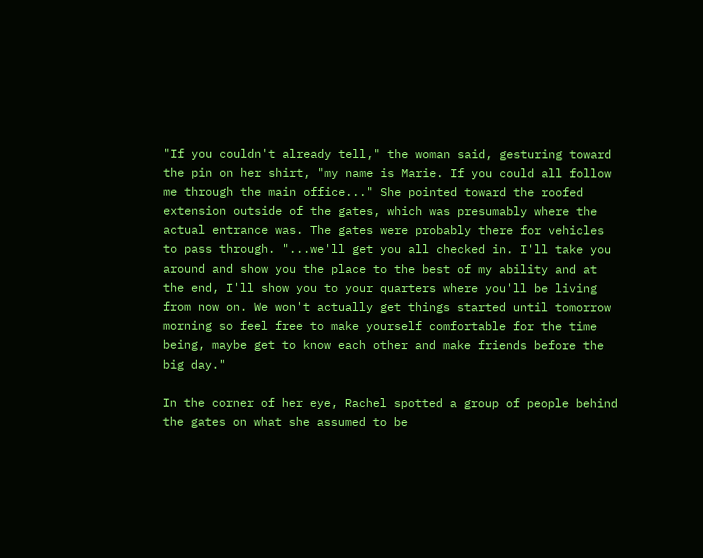"If you couldn't already tell," the woman said, gesturing toward the pin on her shirt, "my name is Marie. If you could all follow me through the main office..." She pointed toward the roofed extension outside of the gates, which was presumably where the actual entrance was. The gates were probably there for vehicles to pass through. "...we'll get you all checked in. I'll take you around and show you the place to the best of my ability and at the end, I'll show you to your quarters where you'll be living from now on. We won't actually get things started until tomorrow morning so feel free to make yourself comfortable for the time being, maybe get to know each other and make friends before the big day."

In the corner of her eye, Rachel spotted a group of people behind the gates on what she assumed to be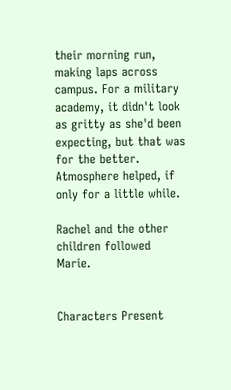their morning run, making laps across campus. For a military academy, it didn't look as gritty as she'd been expecting, but that was for the better. Atmosphere helped, if only for a little while.

Rachel and the other children followed Marie.


Characters Present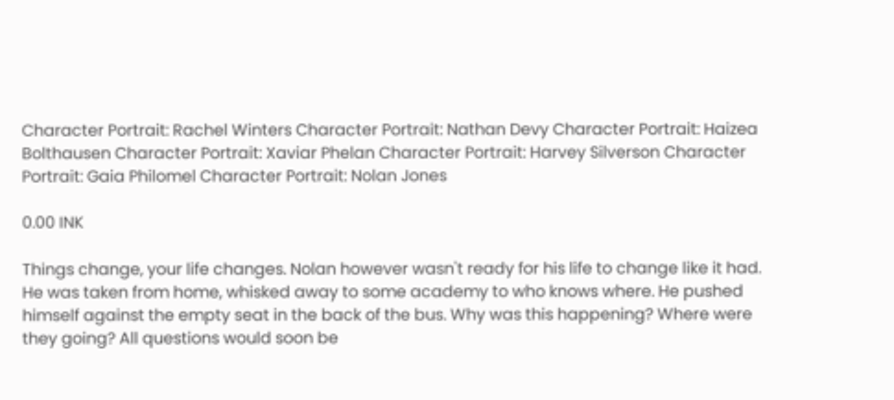Character Portrait: Rachel Winters Character Portrait: Nathan Devy Character Portrait: Haizea Bolthausen Character Portrait: Xaviar Phelan Character Portrait: Harvey Silverson Character Portrait: Gaia Philomel Character Portrait: Nolan Jones

0.00 INK

Things change, your life changes. Nolan however wasn't ready for his life to change like it had. He was taken from home, whisked away to some academy to who knows where. He pushed himself against the empty seat in the back of the bus. Why was this happening? Where were they going? All questions would soon be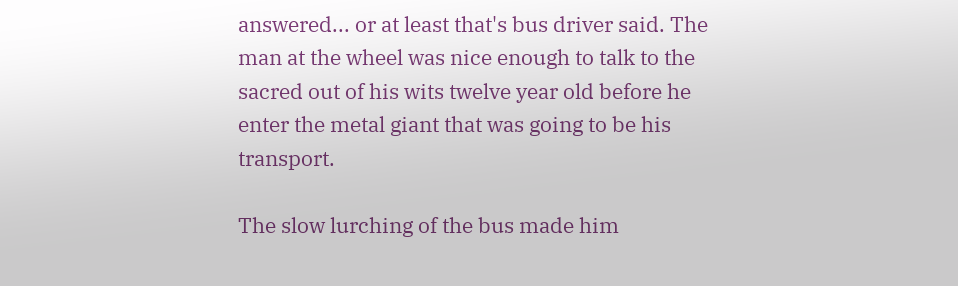answered... or at least that's bus driver said. The man at the wheel was nice enough to talk to the sacred out of his wits twelve year old before he enter the metal giant that was going to be his transport.

The slow lurching of the bus made him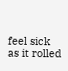feel sick as it rolled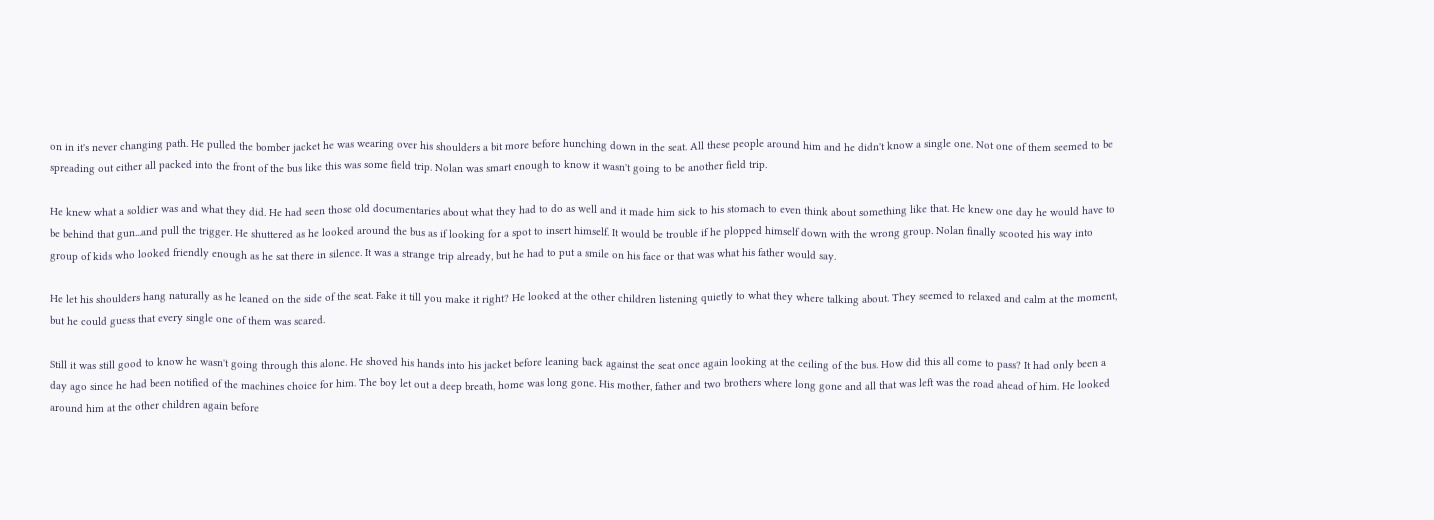on in it's never changing path. He pulled the bomber jacket he was wearing over his shoulders a bit more before hunching down in the seat. All these people around him and he didn't know a single one. Not one of them seemed to be spreading out either all packed into the front of the bus like this was some field trip. Nolan was smart enough to know it wasn't going to be another field trip.

He knew what a soldier was and what they did. He had seen those old documentaries about what they had to do as well and it made him sick to his stomach to even think about something like that. He knew one day he would have to be behind that gun...and pull the trigger. He shuttered as he looked around the bus as if looking for a spot to insert himself. It would be trouble if he plopped himself down with the wrong group. Nolan finally scooted his way into group of kids who looked friendly enough as he sat there in silence. It was a strange trip already, but he had to put a smile on his face or that was what his father would say.

He let his shoulders hang naturally as he leaned on the side of the seat. Fake it till you make it right? He looked at the other children listening quietly to what they where talking about. They seemed to relaxed and calm at the moment, but he could guess that every single one of them was scared.

Still it was still good to know he wasn't going through this alone. He shoved his hands into his jacket before leaning back against the seat once again looking at the ceiling of the bus. How did this all come to pass? It had only been a day ago since he had been notified of the machines choice for him. The boy let out a deep breath, home was long gone. His mother, father and two brothers where long gone and all that was left was the road ahead of him. He looked around him at the other children again before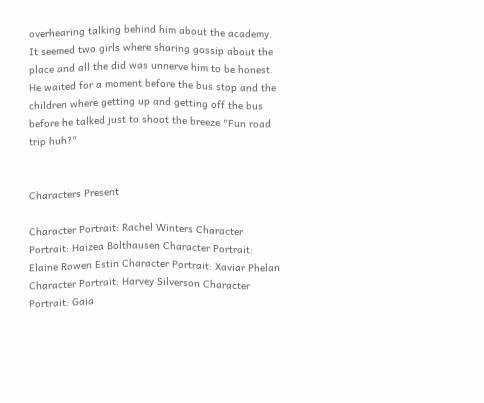overhearing talking behind him about the academy. It seemed two girls where sharing gossip about the place and all the did was unnerve him to be honest. He waited for a moment before the bus stop and the children where getting up and getting off the bus before he talked just to shoot the breeze "Fun road trip huh?"


Characters Present

Character Portrait: Rachel Winters Character Portrait: Haizea Bolthausen Character Portrait: Elaine Rowen Estin Character Portrait: Xaviar Phelan Character Portrait: Harvey Silverson Character Portrait: Gaia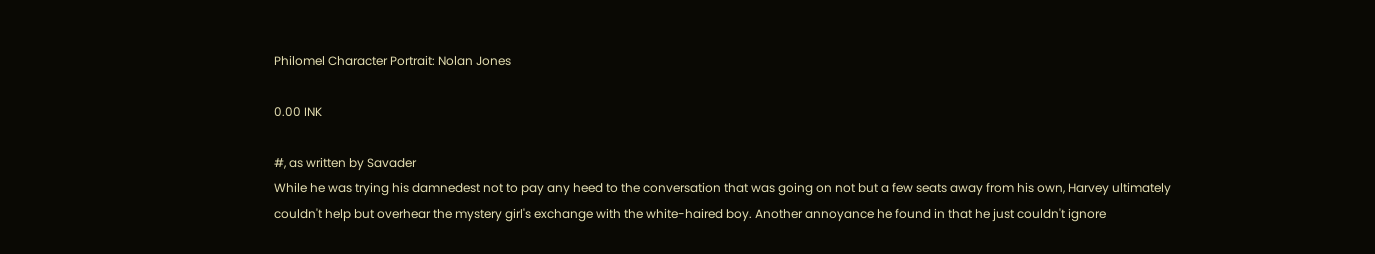Philomel Character Portrait: Nolan Jones

0.00 INK

#, as written by Savader
While he was trying his damnedest not to pay any heed to the conversation that was going on not but a few seats away from his own, Harvey ultimately couldn't help but overhear the mystery girl's exchange with the white-haired boy. Another annoyance he found in that he just couldn't ignore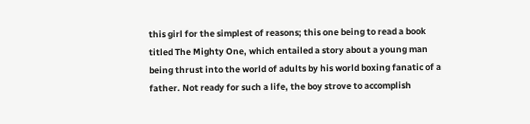this girl for the simplest of reasons; this one being to read a book titled The Mighty One, which entailed a story about a young man being thrust into the world of adults by his world boxing fanatic of a father. Not ready for such a life, the boy strove to accomplish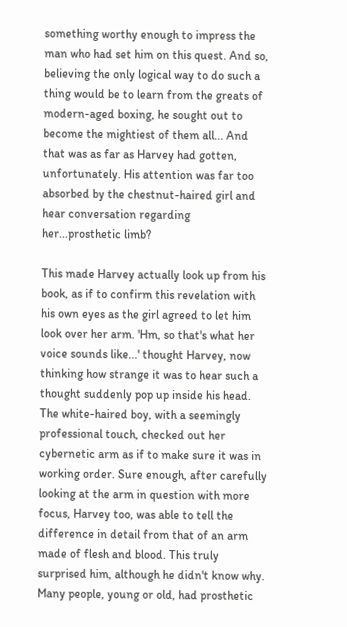something worthy enough to impress the man who had set him on this quest. And so, believing the only logical way to do such a thing would be to learn from the greats of modern-aged boxing, he sought out to become the mightiest of them all... And that was as far as Harvey had gotten, unfortunately. His attention was far too absorbed by the chestnut-haired girl and hear conversation regarding her...prosthetic limb?

This made Harvey actually look up from his book, as if to confirm this revelation with his own eyes as the girl agreed to let him look over her arm. 'Hm, so that's what her voice sounds like...' thought Harvey, now thinking how strange it was to hear such a thought suddenly pop up inside his head. The white-haired boy, with a seemingly professional touch, checked out her cybernetic arm as if to make sure it was in working order. Sure enough, after carefully looking at the arm in question with more focus, Harvey too, was able to tell the difference in detail from that of an arm made of flesh and blood. This truly surprised him, although he didn't know why. Many people, young or old, had prosthetic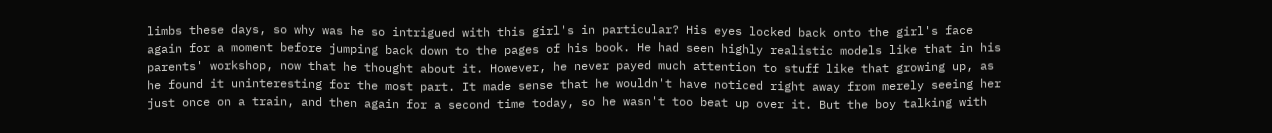limbs these days, so why was he so intrigued with this girl's in particular? His eyes locked back onto the girl's face again for a moment before jumping back down to the pages of his book. He had seen highly realistic models like that in his parents' workshop, now that he thought about it. However, he never payed much attention to stuff like that growing up, as he found it uninteresting for the most part. It made sense that he wouldn't have noticed right away from merely seeing her just once on a train, and then again for a second time today, so he wasn't too beat up over it. But the boy talking with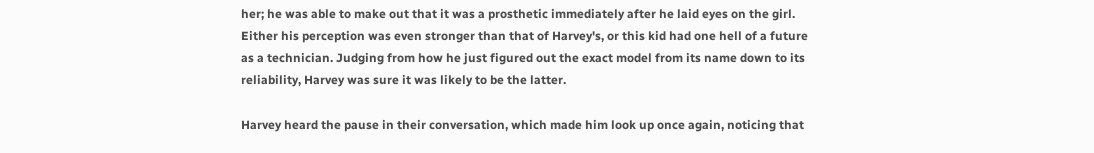her; he was able to make out that it was a prosthetic immediately after he laid eyes on the girl. Either his perception was even stronger than that of Harvey's, or this kid had one hell of a future as a technician. Judging from how he just figured out the exact model from its name down to its reliability, Harvey was sure it was likely to be the latter.

Harvey heard the pause in their conversation, which made him look up once again, noticing that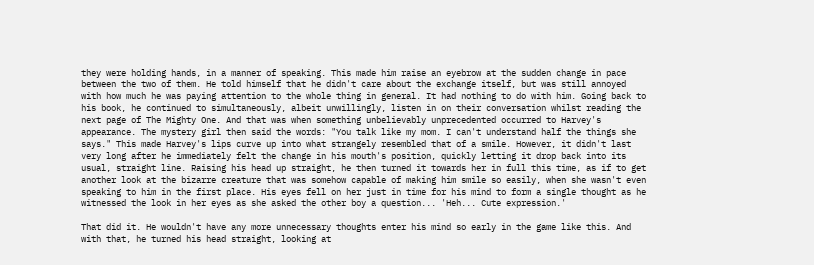they were holding hands, in a manner of speaking. This made him raise an eyebrow at the sudden change in pace between the two of them. He told himself that he didn't care about the exchange itself, but was still annoyed with how much he was paying attention to the whole thing in general. It had nothing to do with him. Going back to his book, he continued to simultaneously, albeit unwillingly, listen in on their conversation whilst reading the next page of The Mighty One. And that was when something unbelievably unprecedented occurred to Harvey's appearance. The mystery girl then said the words: "You talk like my mom. I can't understand half the things she says." This made Harvey's lips curve up into what strangely resembled that of a smile. However, it didn't last very long after he immediately felt the change in his mouth's position, quickly letting it drop back into its usual, straight line. Raising his head up straight, he then turned it towards her in full this time, as if to get another look at the bizarre creature that was somehow capable of making him smile so easily, when she wasn't even speaking to him in the first place. His eyes fell on her just in time for his mind to form a single thought as he witnessed the look in her eyes as she asked the other boy a question... 'Heh... Cute expression.'

That did it. He wouldn't have any more unnecessary thoughts enter his mind so early in the game like this. And with that, he turned his head straight, looking at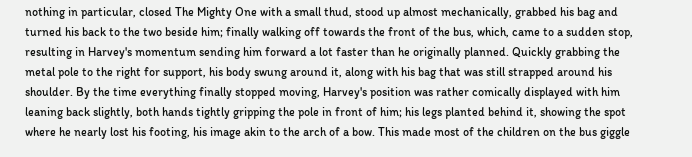nothing in particular, closed The Mighty One with a small thud, stood up almost mechanically, grabbed his bag and turned his back to the two beside him; finally walking off towards the front of the bus, which, came to a sudden stop, resulting in Harvey's momentum sending him forward a lot faster than he originally planned. Quickly grabbing the metal pole to the right for support, his body swung around it, along with his bag that was still strapped around his shoulder. By the time everything finally stopped moving, Harvey's position was rather comically displayed with him leaning back slightly, both hands tightly gripping the pole in front of him; his legs planted behind it, showing the spot where he nearly lost his footing, his image akin to the arch of a bow. This made most of the children on the bus giggle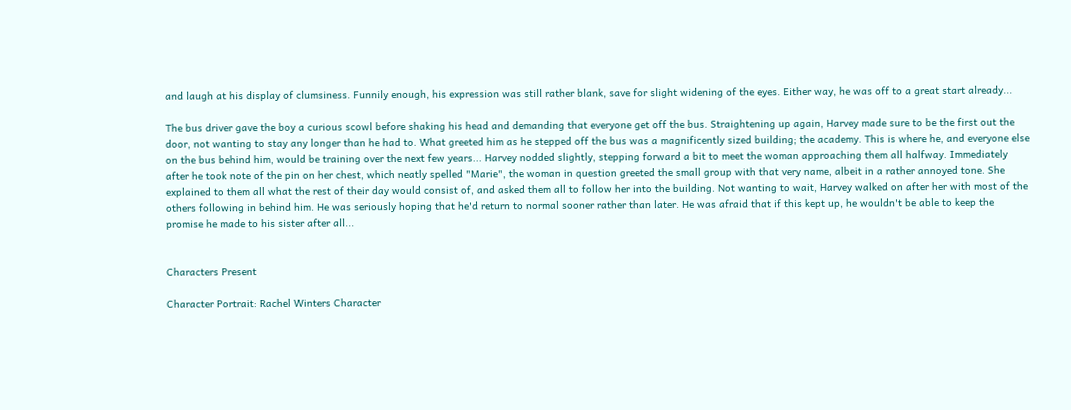and laugh at his display of clumsiness. Funnily enough, his expression was still rather blank, save for slight widening of the eyes. Either way, he was off to a great start already...

The bus driver gave the boy a curious scowl before shaking his head and demanding that everyone get off the bus. Straightening up again, Harvey made sure to be the first out the door, not wanting to stay any longer than he had to. What greeted him as he stepped off the bus was a magnificently sized building; the academy. This is where he, and everyone else on the bus behind him, would be training over the next few years... Harvey nodded slightly, stepping forward a bit to meet the woman approaching them all halfway. Immediately after he took note of the pin on her chest, which neatly spelled "Marie", the woman in question greeted the small group with that very name, albeit in a rather annoyed tone. She explained to them all what the rest of their day would consist of, and asked them all to follow her into the building. Not wanting to wait, Harvey walked on after her with most of the others following in behind him. He was seriously hoping that he'd return to normal sooner rather than later. He was afraid that if this kept up, he wouldn't be able to keep the promise he made to his sister after all...


Characters Present

Character Portrait: Rachel Winters Character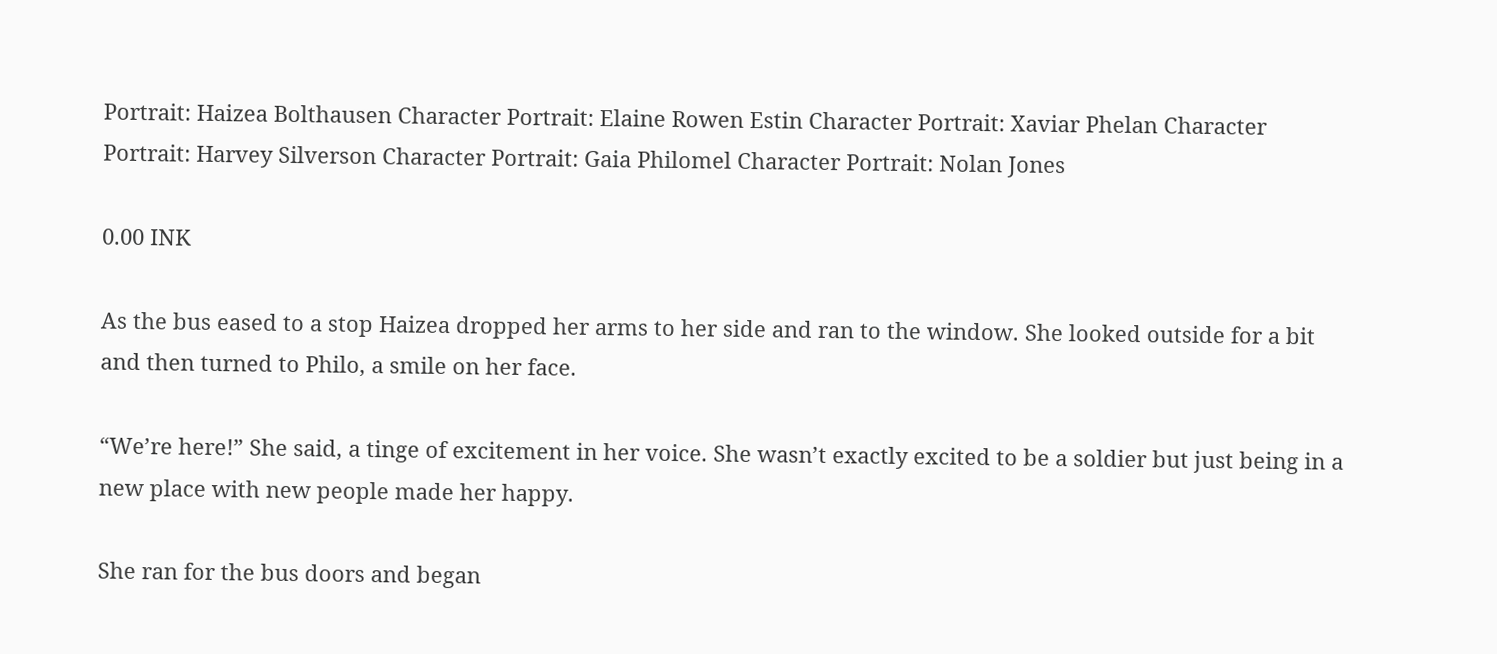Portrait: Haizea Bolthausen Character Portrait: Elaine Rowen Estin Character Portrait: Xaviar Phelan Character Portrait: Harvey Silverson Character Portrait: Gaia Philomel Character Portrait: Nolan Jones

0.00 INK

As the bus eased to a stop Haizea dropped her arms to her side and ran to the window. She looked outside for a bit and then turned to Philo, a smile on her face.

“We’re here!” She said, a tinge of excitement in her voice. She wasn’t exactly excited to be a soldier but just being in a new place with new people made her happy.

She ran for the bus doors and began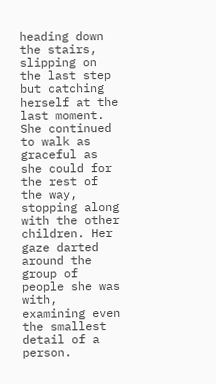heading down the stairs, slipping on the last step but catching herself at the last moment. She continued to walk as graceful as she could for the rest of the way, stopping along with the other children. Her gaze darted around the group of people she was with, examining even the smallest detail of a person.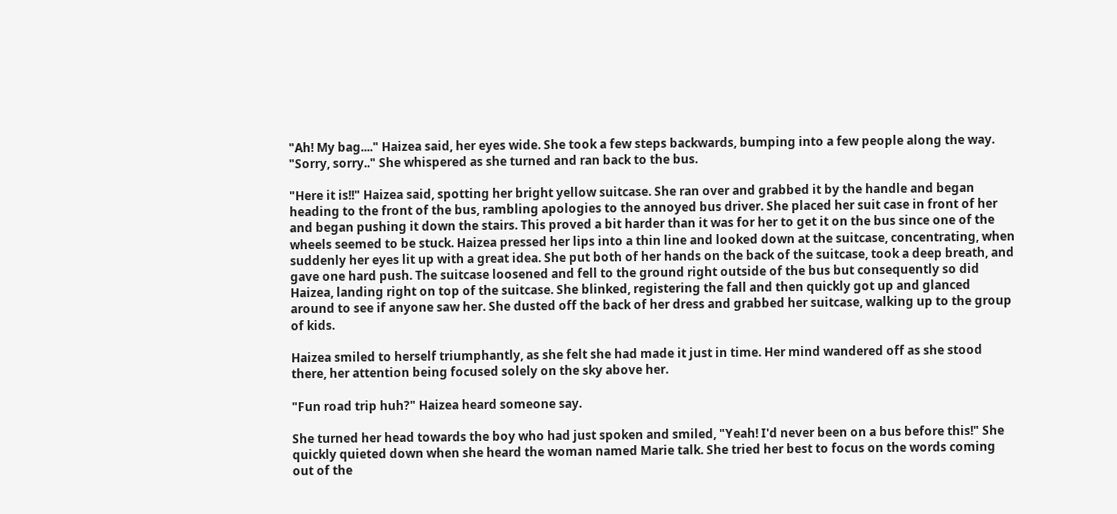"Ah! My bag...." Haizea said, her eyes wide. She took a few steps backwards, bumping into a few people along the way. "Sorry, sorry.." She whispered as she turned and ran back to the bus.

"Here it is!!" Haizea said, spotting her bright yellow suitcase. She ran over and grabbed it by the handle and began heading to the front of the bus, rambling apologies to the annoyed bus driver. She placed her suit case in front of her and began pushing it down the stairs. This proved a bit harder than it was for her to get it on the bus since one of the wheels seemed to be stuck. Haizea pressed her lips into a thin line and looked down at the suitcase, concentrating, when suddenly her eyes lit up with a great idea. She put both of her hands on the back of the suitcase, took a deep breath, and gave one hard push. The suitcase loosened and fell to the ground right outside of the bus but consequently so did Haizea, landing right on top of the suitcase. She blinked, registering the fall and then quickly got up and glanced around to see if anyone saw her. She dusted off the back of her dress and grabbed her suitcase, walking up to the group of kids.

Haizea smiled to herself triumphantly, as she felt she had made it just in time. Her mind wandered off as she stood there, her attention being focused solely on the sky above her.

"Fun road trip huh?" Haizea heard someone say.

She turned her head towards the boy who had just spoken and smiled, "Yeah! I'd never been on a bus before this!" She quickly quieted down when she heard the woman named Marie talk. She tried her best to focus on the words coming out of the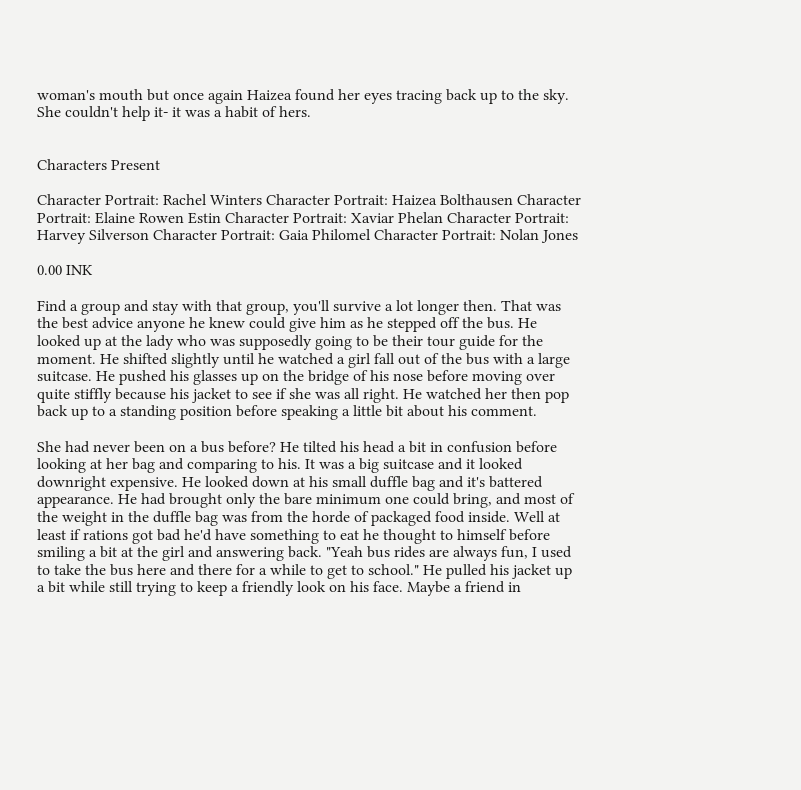woman's mouth but once again Haizea found her eyes tracing back up to the sky. She couldn't help it- it was a habit of hers.


Characters Present

Character Portrait: Rachel Winters Character Portrait: Haizea Bolthausen Character Portrait: Elaine Rowen Estin Character Portrait: Xaviar Phelan Character Portrait: Harvey Silverson Character Portrait: Gaia Philomel Character Portrait: Nolan Jones

0.00 INK

Find a group and stay with that group, you'll survive a lot longer then. That was the best advice anyone he knew could give him as he stepped off the bus. He looked up at the lady who was supposedly going to be their tour guide for the moment. He shifted slightly until he watched a girl fall out of the bus with a large suitcase. He pushed his glasses up on the bridge of his nose before moving over quite stiffly because his jacket to see if she was all right. He watched her then pop back up to a standing position before speaking a little bit about his comment.

She had never been on a bus before? He tilted his head a bit in confusion before looking at her bag and comparing to his. It was a big suitcase and it looked downright expensive. He looked down at his small duffle bag and it's battered appearance. He had brought only the bare minimum one could bring, and most of the weight in the duffle bag was from the horde of packaged food inside. Well at least if rations got bad he'd have something to eat he thought to himself before smiling a bit at the girl and answering back. "Yeah bus rides are always fun, I used to take the bus here and there for a while to get to school." He pulled his jacket up a bit while still trying to keep a friendly look on his face. Maybe a friend in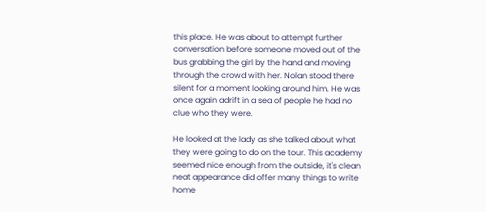this place. He was about to attempt further conversation before someone moved out of the bus grabbing the girl by the hand and moving through the crowd with her. Nolan stood there silent for a moment looking around him. He was once again adrift in a sea of people he had no clue who they were.

He looked at the lady as she talked about what they were going to do on the tour. This academy seemed nice enough from the outside, it's clean neat appearance did offer many things to write home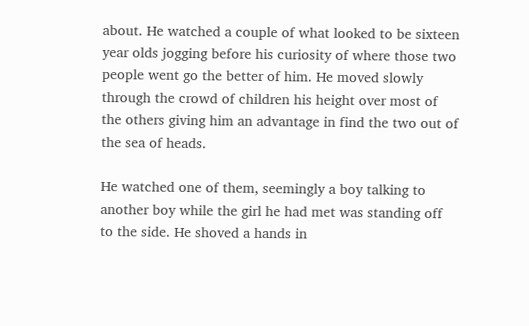about. He watched a couple of what looked to be sixteen year olds jogging before his curiosity of where those two people went go the better of him. He moved slowly through the crowd of children his height over most of the others giving him an advantage in find the two out of the sea of heads.

He watched one of them, seemingly a boy talking to another boy while the girl he had met was standing off to the side. He shoved a hands in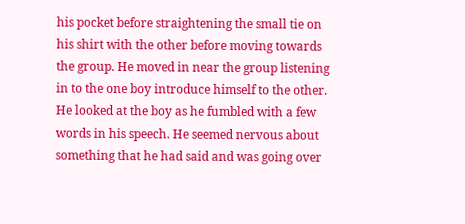his pocket before straightening the small tie on his shirt with the other before moving towards the group. He moved in near the group listening in to the one boy introduce himself to the other. He looked at the boy as he fumbled with a few words in his speech. He seemed nervous about something that he had said and was going over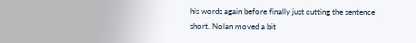his words again before finally just cutting the sentence short. Nolan moved a bit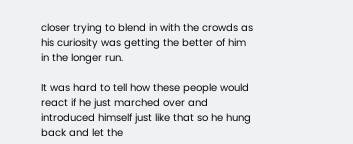closer trying to blend in with the crowds as his curiosity was getting the better of him in the longer run.

It was hard to tell how these people would react if he just marched over and introduced himself just like that so he hung back and let the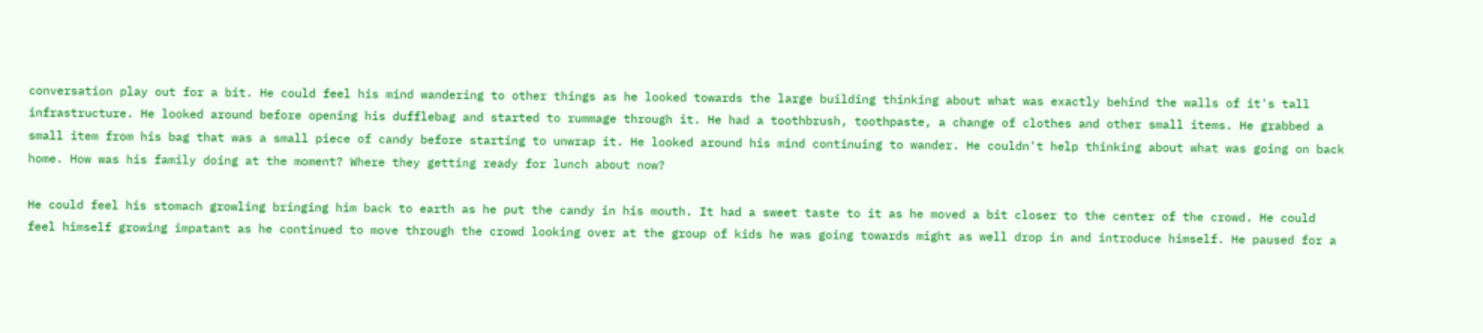conversation play out for a bit. He could feel his mind wandering to other things as he looked towards the large building thinking about what was exactly behind the walls of it's tall infrastructure. He looked around before opening his dufflebag and started to rummage through it. He had a toothbrush, toothpaste, a change of clothes and other small items. He grabbed a small item from his bag that was a small piece of candy before starting to unwrap it. He looked around his mind continuing to wander. He couldn't help thinking about what was going on back home. How was his family doing at the moment? Where they getting ready for lunch about now?

He could feel his stomach growling bringing him back to earth as he put the candy in his mouth. It had a sweet taste to it as he moved a bit closer to the center of the crowd. He could feel himself growing impatant as he continued to move through the crowd looking over at the group of kids he was going towards might as well drop in and introduce himself. He paused for a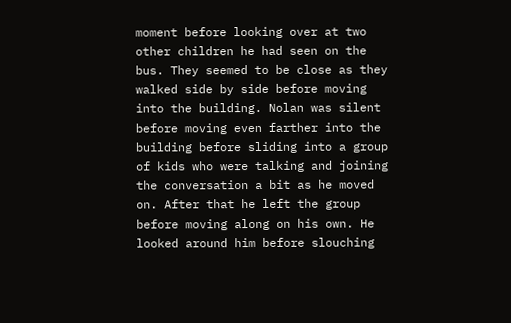moment before looking over at two other children he had seen on the bus. They seemed to be close as they walked side by side before moving into the building. Nolan was silent before moving even farther into the building before sliding into a group of kids who were talking and joining the conversation a bit as he moved on. After that he left the group before moving along on his own. He looked around him before slouching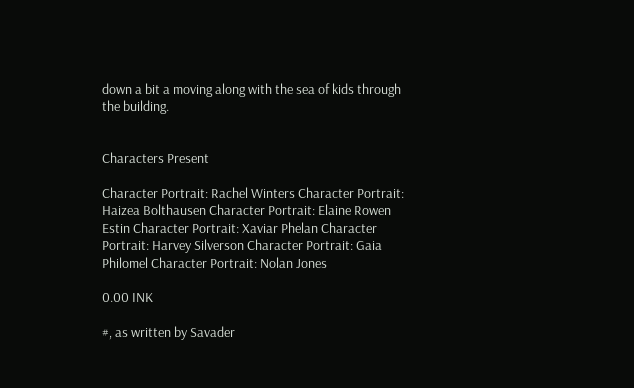down a bit a moving along with the sea of kids through the building.


Characters Present

Character Portrait: Rachel Winters Character Portrait: Haizea Bolthausen Character Portrait: Elaine Rowen Estin Character Portrait: Xaviar Phelan Character Portrait: Harvey Silverson Character Portrait: Gaia Philomel Character Portrait: Nolan Jones

0.00 INK

#, as written by Savader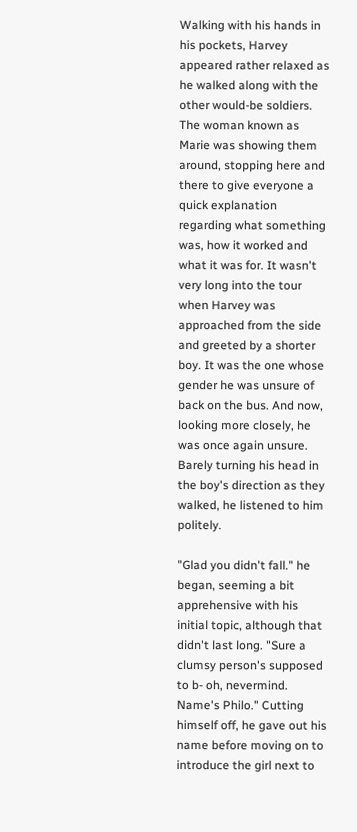Walking with his hands in his pockets, Harvey appeared rather relaxed as he walked along with the other would-be soldiers. The woman known as Marie was showing them around, stopping here and there to give everyone a quick explanation regarding what something was, how it worked and what it was for. It wasn't very long into the tour when Harvey was approached from the side and greeted by a shorter boy. It was the one whose gender he was unsure of back on the bus. And now, looking more closely, he was once again unsure. Barely turning his head in the boy's direction as they walked, he listened to him politely.

"Glad you didn't fall." he began, seeming a bit apprehensive with his initial topic, although that didn't last long. "Sure a clumsy person's supposed to b- oh, nevermind. Name's Philo." Cutting himself off, he gave out his name before moving on to introduce the girl next to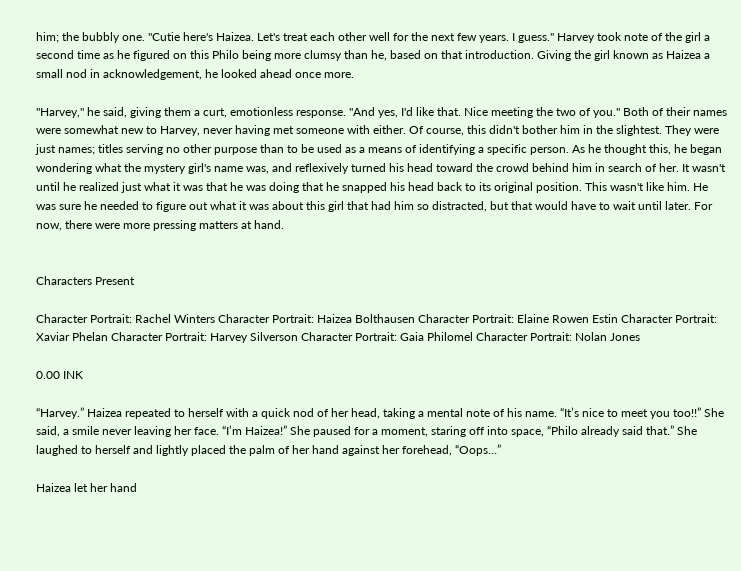him; the bubbly one. "Cutie here's Haizea. Let's treat each other well for the next few years. I guess." Harvey took note of the girl a second time as he figured on this Philo being more clumsy than he, based on that introduction. Giving the girl known as Haizea a small nod in acknowledgement, he looked ahead once more.

"Harvey," he said, giving them a curt, emotionless response. "And yes, I'd like that. Nice meeting the two of you." Both of their names were somewhat new to Harvey, never having met someone with either. Of course, this didn't bother him in the slightest. They were just names; titles serving no other purpose than to be used as a means of identifying a specific person. As he thought this, he began wondering what the mystery girl's name was, and reflexively turned his head toward the crowd behind him in search of her. It wasn't until he realized just what it was that he was doing that he snapped his head back to its original position. This wasn't like him. He was sure he needed to figure out what it was about this girl that had him so distracted, but that would have to wait until later. For now, there were more pressing matters at hand.


Characters Present

Character Portrait: Rachel Winters Character Portrait: Haizea Bolthausen Character Portrait: Elaine Rowen Estin Character Portrait: Xaviar Phelan Character Portrait: Harvey Silverson Character Portrait: Gaia Philomel Character Portrait: Nolan Jones

0.00 INK

“Harvey.” Haizea repeated to herself with a quick nod of her head, taking a mental note of his name. “It’s nice to meet you too!!” She said, a smile never leaving her face. “I’m Haizea!” She paused for a moment, staring off into space, “Philo already said that.” She laughed to herself and lightly placed the palm of her hand against her forehead, “Oops…”

Haizea let her hand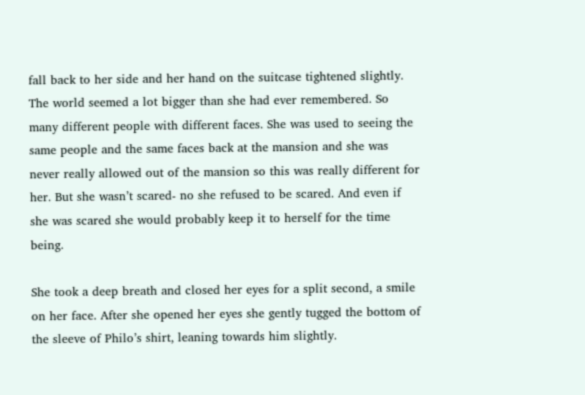fall back to her side and her hand on the suitcase tightened slightly. The world seemed a lot bigger than she had ever remembered. So many different people with different faces. She was used to seeing the same people and the same faces back at the mansion and she was never really allowed out of the mansion so this was really different for her. But she wasn’t scared- no she refused to be scared. And even if she was scared she would probably keep it to herself for the time being.

She took a deep breath and closed her eyes for a split second, a smile on her face. After she opened her eyes she gently tugged the bottom of the sleeve of Philo’s shirt, leaning towards him slightly.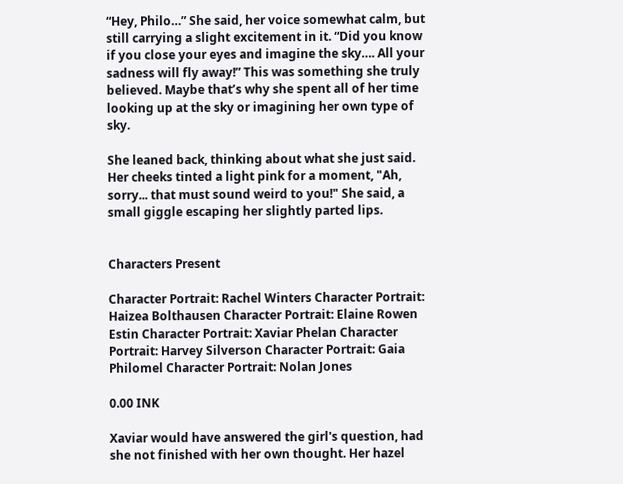“Hey, Philo…” She said, her voice somewhat calm, but still carrying a slight excitement in it. “Did you know if you close your eyes and imagine the sky…. All your sadness will fly away!” This was something she truly believed. Maybe that’s why she spent all of her time looking up at the sky or imagining her own type of sky.

She leaned back, thinking about what she just said. Her cheeks tinted a light pink for a moment, "Ah, sorry... that must sound weird to you!" She said, a small giggle escaping her slightly parted lips.


Characters Present

Character Portrait: Rachel Winters Character Portrait: Haizea Bolthausen Character Portrait: Elaine Rowen Estin Character Portrait: Xaviar Phelan Character Portrait: Harvey Silverson Character Portrait: Gaia Philomel Character Portrait: Nolan Jones

0.00 INK

Xaviar would have answered the girl's question, had she not finished with her own thought. Her hazel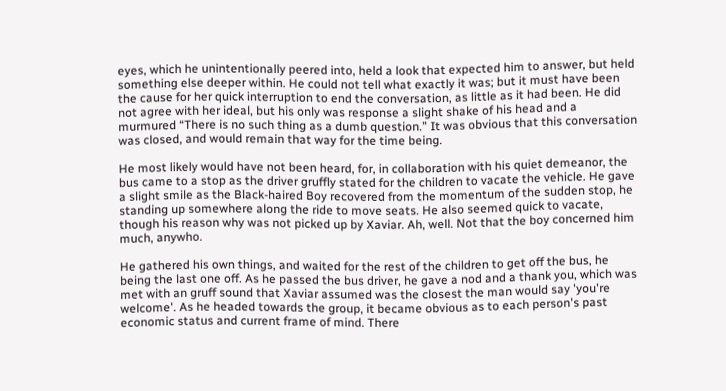eyes, which he unintentionally peered into, held a look that expected him to answer, but held something else deeper within. He could not tell what exactly it was; but it must have been the cause for her quick interruption to end the conversation, as little as it had been. He did not agree with her ideal, but his only was response a slight shake of his head and a murmured “There is no such thing as a dumb question.” It was obvious that this conversation was closed, and would remain that way for the time being.

He most likely would have not been heard, for, in collaboration with his quiet demeanor, the bus came to a stop as the driver gruffly stated for the children to vacate the vehicle. He gave a slight smile as the Black-haired Boy recovered from the momentum of the sudden stop, he standing up somewhere along the ride to move seats. He also seemed quick to vacate, though his reason why was not picked up by Xaviar. Ah, well. Not that the boy concerned him much, anywho.

He gathered his own things, and waited for the rest of the children to get off the bus, he being the last one off. As he passed the bus driver, he gave a nod and a thank you, which was met with an gruff sound that Xaviar assumed was the closest the man would say 'you're welcome'. As he headed towards the group, it became obvious as to each person's past economic status and current frame of mind. There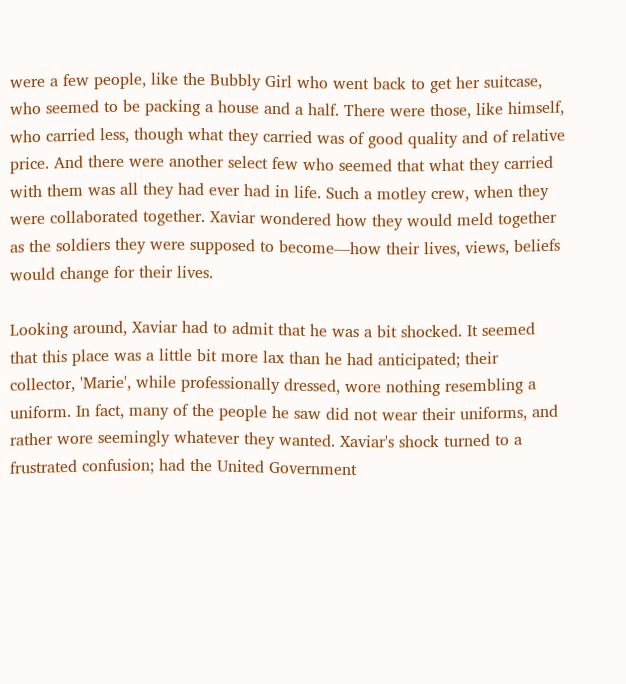were a few people, like the Bubbly Girl who went back to get her suitcase, who seemed to be packing a house and a half. There were those, like himself, who carried less, though what they carried was of good quality and of relative price. And there were another select few who seemed that what they carried with them was all they had ever had in life. Such a motley crew, when they were collaborated together. Xaviar wondered how they would meld together as the soldiers they were supposed to become—how their lives, views, beliefs would change for their lives.

Looking around, Xaviar had to admit that he was a bit shocked. It seemed that this place was a little bit more lax than he had anticipated; their collector, 'Marie', while professionally dressed, wore nothing resembling a uniform. In fact, many of the people he saw did not wear their uniforms, and rather wore seemingly whatever they wanted. Xaviar's shock turned to a frustrated confusion; had the United Government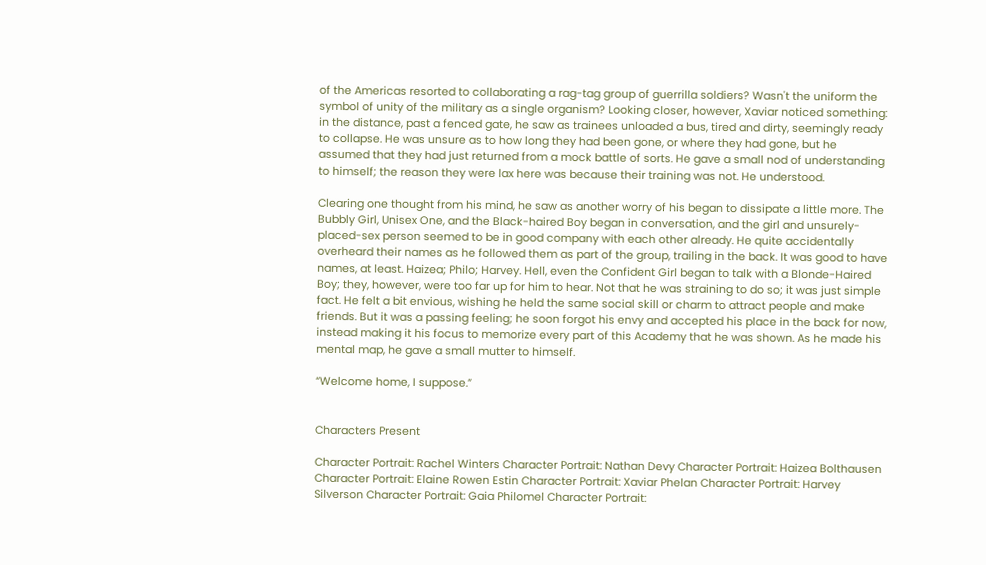of the Americas resorted to collaborating a rag-tag group of guerrilla soldiers? Wasn't the uniform the symbol of unity of the military as a single organism? Looking closer, however, Xaviar noticed something: in the distance, past a fenced gate, he saw as trainees unloaded a bus, tired and dirty, seemingly ready to collapse. He was unsure as to how long they had been gone, or where they had gone, but he assumed that they had just returned from a mock battle of sorts. He gave a small nod of understanding to himself; the reason they were lax here was because their training was not. He understood.

Clearing one thought from his mind, he saw as another worry of his began to dissipate a little more. The Bubbly Girl, Unisex One, and the Black-haired Boy began in conversation, and the girl and unsurely-placed-sex person seemed to be in good company with each other already. He quite accidentally overheard their names as he followed them as part of the group, trailing in the back. It was good to have names, at least. Haizea; Philo; Harvey. Hell, even the Confident Girl began to talk with a Blonde-Haired Boy; they, however, were too far up for him to hear. Not that he was straining to do so; it was just simple fact. He felt a bit envious, wishing he held the same social skill or charm to attract people and make friends. But it was a passing feeling; he soon forgot his envy and accepted his place in the back for now, instead making it his focus to memorize every part of this Academy that he was shown. As he made his mental map, he gave a small mutter to himself.

“Welcome home, I suppose.”


Characters Present

Character Portrait: Rachel Winters Character Portrait: Nathan Devy Character Portrait: Haizea Bolthausen Character Portrait: Elaine Rowen Estin Character Portrait: Xaviar Phelan Character Portrait: Harvey Silverson Character Portrait: Gaia Philomel Character Portrait: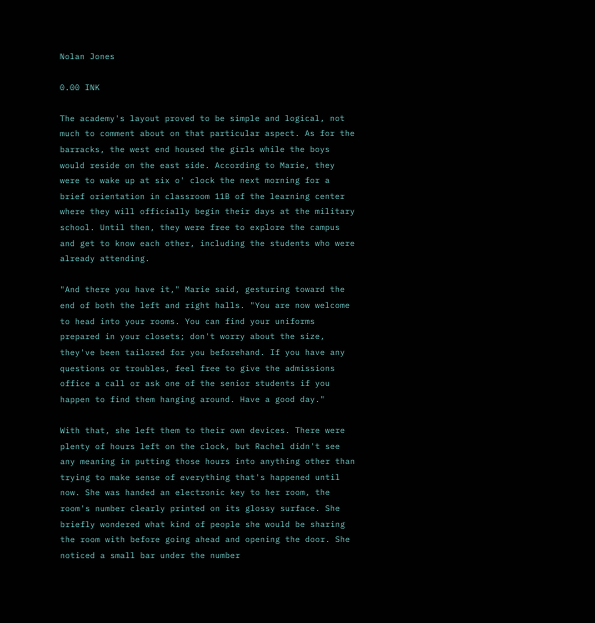Nolan Jones

0.00 INK

The academy's layout proved to be simple and logical, not much to comment about on that particular aspect. As for the barracks, the west end housed the girls while the boys would reside on the east side. According to Marie, they were to wake up at six o' clock the next morning for a brief orientation in classroom 11B of the learning center where they will officially begin their days at the military school. Until then, they were free to explore the campus and get to know each other, including the students who were already attending.

"And there you have it," Marie said, gesturing toward the end of both the left and right halls. "You are now welcome to head into your rooms. You can find your uniforms prepared in your closets; don't worry about the size, they've been tailored for you beforehand. If you have any questions or troubles, feel free to give the admissions office a call or ask one of the senior students if you happen to find them hanging around. Have a good day."

With that, she left them to their own devices. There were plenty of hours left on the clock, but Rachel didn't see any meaning in putting those hours into anything other than trying to make sense of everything that's happened until now. She was handed an electronic key to her room, the room's number clearly printed on its glossy surface. She briefly wondered what kind of people she would be sharing the room with before going ahead and opening the door. She noticed a small bar under the number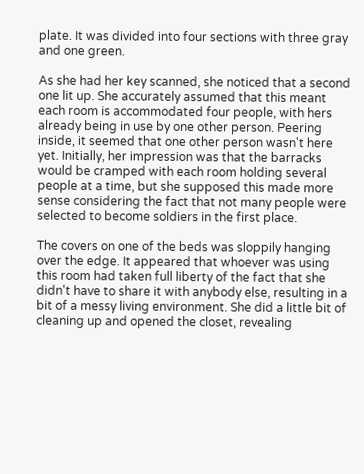plate. It was divided into four sections with three gray and one green.

As she had her key scanned, she noticed that a second one lit up. She accurately assumed that this meant each room is accommodated four people, with hers already being in use by one other person. Peering inside, it seemed that one other person wasn't here yet. Initially, her impression was that the barracks would be cramped with each room holding several people at a time, but she supposed this made more sense considering the fact that not many people were selected to become soldiers in the first place.

The covers on one of the beds was sloppily hanging over the edge. It appeared that whoever was using this room had taken full liberty of the fact that she didn't have to share it with anybody else, resulting in a bit of a messy living environment. She did a little bit of cleaning up and opened the closet, revealing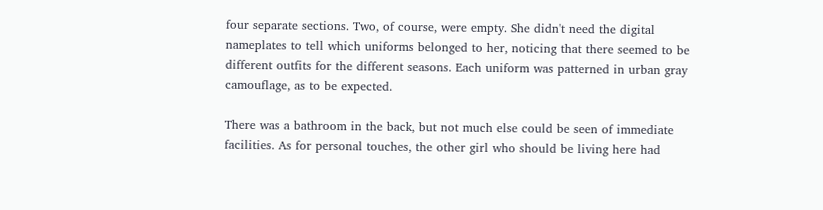four separate sections. Two, of course, were empty. She didn't need the digital nameplates to tell which uniforms belonged to her, noticing that there seemed to be different outfits for the different seasons. Each uniform was patterned in urban gray camouflage, as to be expected.

There was a bathroom in the back, but not much else could be seen of immediate facilities. As for personal touches, the other girl who should be living here had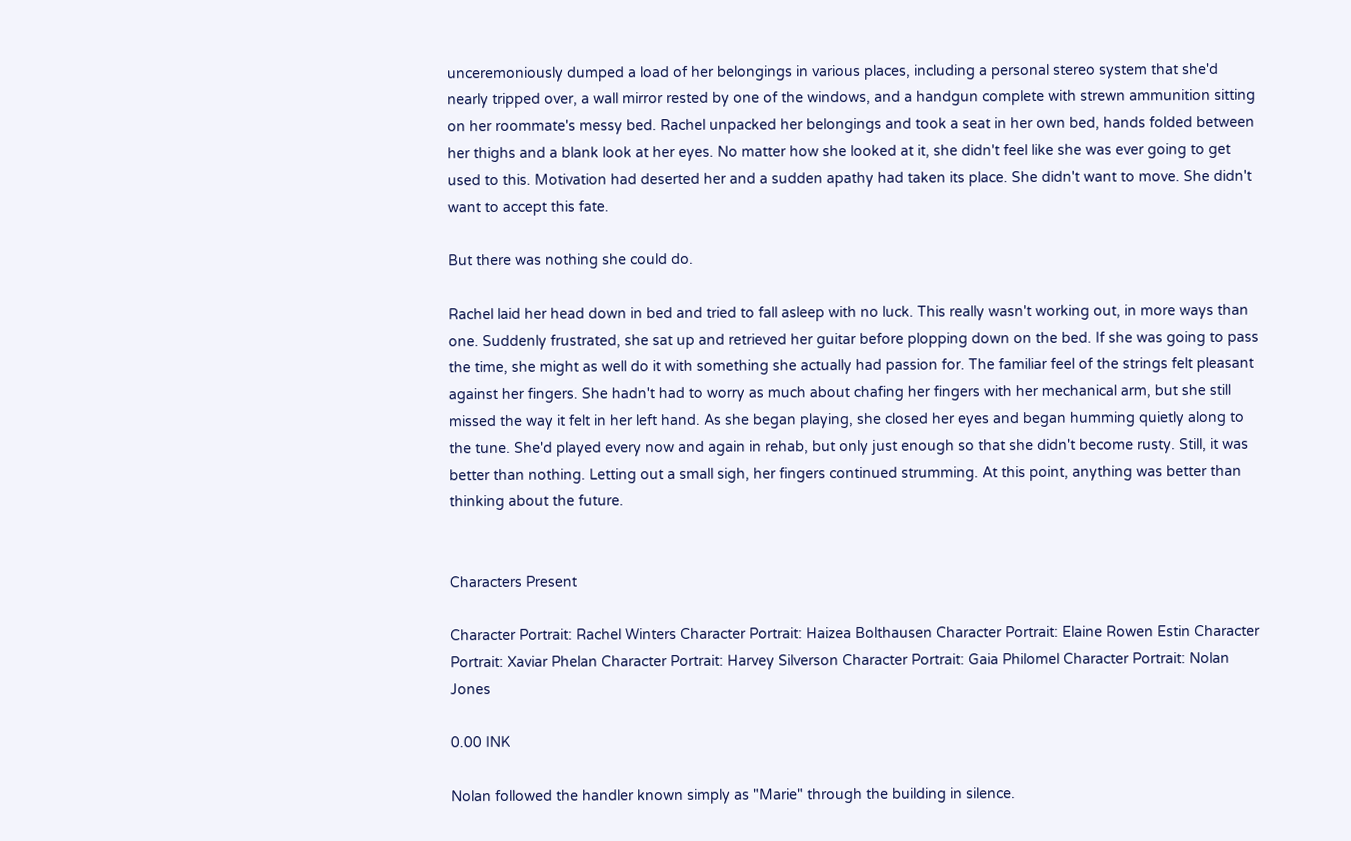unceremoniously dumped a load of her belongings in various places, including a personal stereo system that she'd nearly tripped over, a wall mirror rested by one of the windows, and a handgun complete with strewn ammunition sitting on her roommate's messy bed. Rachel unpacked her belongings and took a seat in her own bed, hands folded between her thighs and a blank look at her eyes. No matter how she looked at it, she didn't feel like she was ever going to get used to this. Motivation had deserted her and a sudden apathy had taken its place. She didn't want to move. She didn't want to accept this fate.

But there was nothing she could do.

Rachel laid her head down in bed and tried to fall asleep with no luck. This really wasn't working out, in more ways than one. Suddenly frustrated, she sat up and retrieved her guitar before plopping down on the bed. If she was going to pass the time, she might as well do it with something she actually had passion for. The familiar feel of the strings felt pleasant against her fingers. She hadn't had to worry as much about chafing her fingers with her mechanical arm, but she still missed the way it felt in her left hand. As she began playing, she closed her eyes and began humming quietly along to the tune. She'd played every now and again in rehab, but only just enough so that she didn't become rusty. Still, it was better than nothing. Letting out a small sigh, her fingers continued strumming. At this point, anything was better than thinking about the future.


Characters Present

Character Portrait: Rachel Winters Character Portrait: Haizea Bolthausen Character Portrait: Elaine Rowen Estin Character Portrait: Xaviar Phelan Character Portrait: Harvey Silverson Character Portrait: Gaia Philomel Character Portrait: Nolan Jones

0.00 INK

Nolan followed the handler known simply as "Marie" through the building in silence.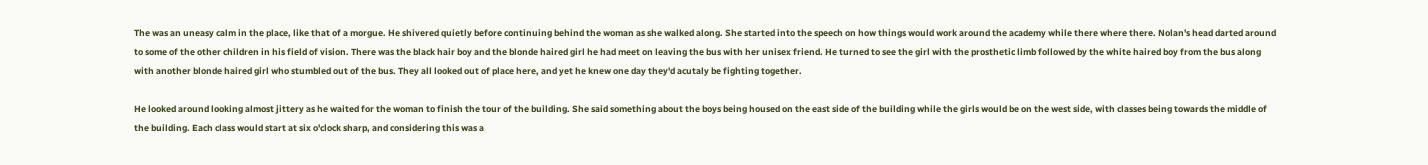The was an uneasy calm in the place, like that of a morgue. He shivered quietly before continuing behind the woman as she walked along. She started into the speech on how things would work around the academy while there where there. Nolan's head darted around to some of the other children in his field of vision. There was the black hair boy and the blonde haired girl he had meet on leaving the bus with her unisex friend. He turned to see the girl with the prosthetic limb followed by the white haired boy from the bus along with another blonde haired girl who stumbled out of the bus. They all looked out of place here, and yet he knew one day they'd acutaly be fighting together.

He looked around looking almost jittery as he waited for the woman to finish the tour of the building. She said something about the boys being housed on the east side of the building while the girls would be on the west side, with classes being towards the middle of the building. Each class would start at six o'clock sharp, and considering this was a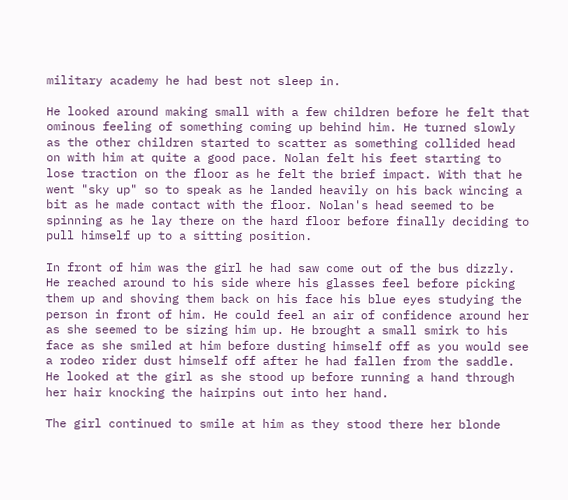military academy he had best not sleep in.

He looked around making small with a few children before he felt that ominous feeling of something coming up behind him. He turned slowly as the other children started to scatter as something collided head on with him at quite a good pace. Nolan felt his feet starting to lose traction on the floor as he felt the brief impact. With that he went "sky up" so to speak as he landed heavily on his back wincing a bit as he made contact with the floor. Nolan's head seemed to be spinning as he lay there on the hard floor before finally deciding to pull himself up to a sitting position.

In front of him was the girl he had saw come out of the bus dizzly. He reached around to his side where his glasses feel before picking them up and shoving them back on his face his blue eyes studying the person in front of him. He could feel an air of confidence around her as she seemed to be sizing him up. He brought a small smirk to his face as she smiled at him before dusting himself off as you would see a rodeo rider dust himself off after he had fallen from the saddle. He looked at the girl as she stood up before running a hand through her hair knocking the hairpins out into her hand.

The girl continued to smile at him as they stood there her blonde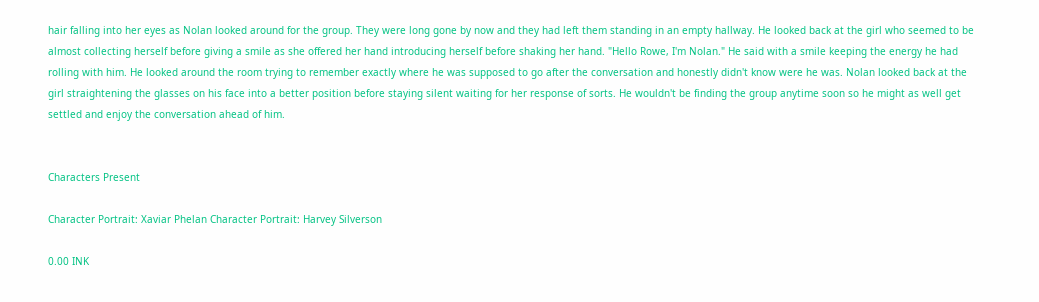hair falling into her eyes as Nolan looked around for the group. They were long gone by now and they had left them standing in an empty hallway. He looked back at the girl who seemed to be almost collecting herself before giving a smile as she offered her hand introducing herself before shaking her hand. "Hello Rowe, I'm Nolan." He said with a smile keeping the energy he had rolling with him. He looked around the room trying to remember exactly where he was supposed to go after the conversation and honestly didn't know were he was. Nolan looked back at the girl straightening the glasses on his face into a better position before staying silent waiting for her response of sorts. He wouldn't be finding the group anytime soon so he might as well get settled and enjoy the conversation ahead of him.


Characters Present

Character Portrait: Xaviar Phelan Character Portrait: Harvey Silverson

0.00 INK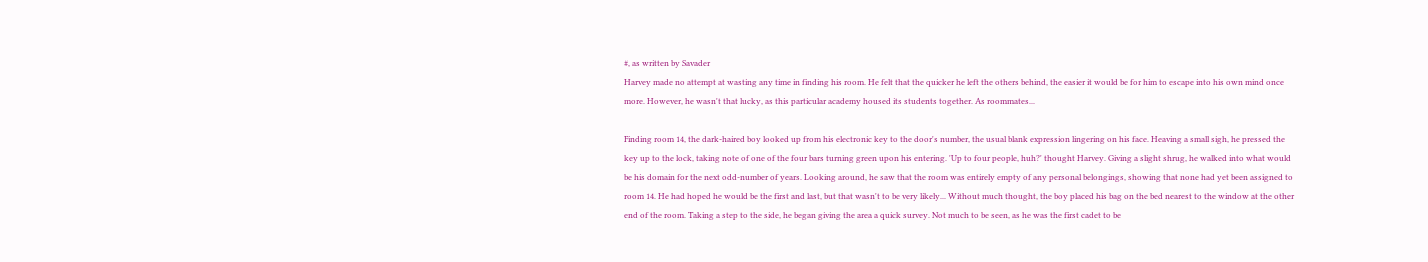#, as written by Savader
Harvey made no attempt at wasting any time in finding his room. He felt that the quicker he left the others behind, the easier it would be for him to escape into his own mind once more. However, he wasn't that lucky, as this particular academy housed its students together. As roommates...

Finding room 14, the dark-haired boy looked up from his electronic key to the door's number, the usual blank expression lingering on his face. Heaving a small sigh, he pressed the key up to the lock, taking note of one of the four bars turning green upon his entering. 'Up to four people, huh?' thought Harvey. Giving a slight shrug, he walked into what would be his domain for the next odd-number of years. Looking around, he saw that the room was entirely empty of any personal belongings, showing that none had yet been assigned to room 14. He had hoped he would be the first and last, but that wasn't to be very likely... Without much thought, the boy placed his bag on the bed nearest to the window at the other end of the room. Taking a step to the side, he began giving the area a quick survey. Not much to be seen, as he was the first cadet to be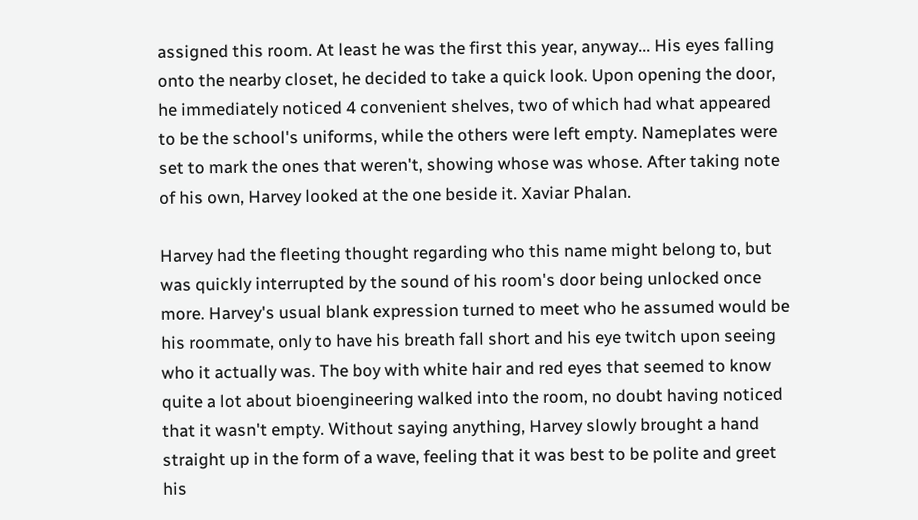assigned this room. At least he was the first this year, anyway... His eyes falling onto the nearby closet, he decided to take a quick look. Upon opening the door, he immediately noticed 4 convenient shelves, two of which had what appeared to be the school's uniforms, while the others were left empty. Nameplates were set to mark the ones that weren't, showing whose was whose. After taking note of his own, Harvey looked at the one beside it. Xaviar Phalan.

Harvey had the fleeting thought regarding who this name might belong to, but was quickly interrupted by the sound of his room's door being unlocked once more. Harvey's usual blank expression turned to meet who he assumed would be his roommate, only to have his breath fall short and his eye twitch upon seeing who it actually was. The boy with white hair and red eyes that seemed to know quite a lot about bioengineering walked into the room, no doubt having noticed that it wasn't empty. Without saying anything, Harvey slowly brought a hand straight up in the form of a wave, feeling that it was best to be polite and greet his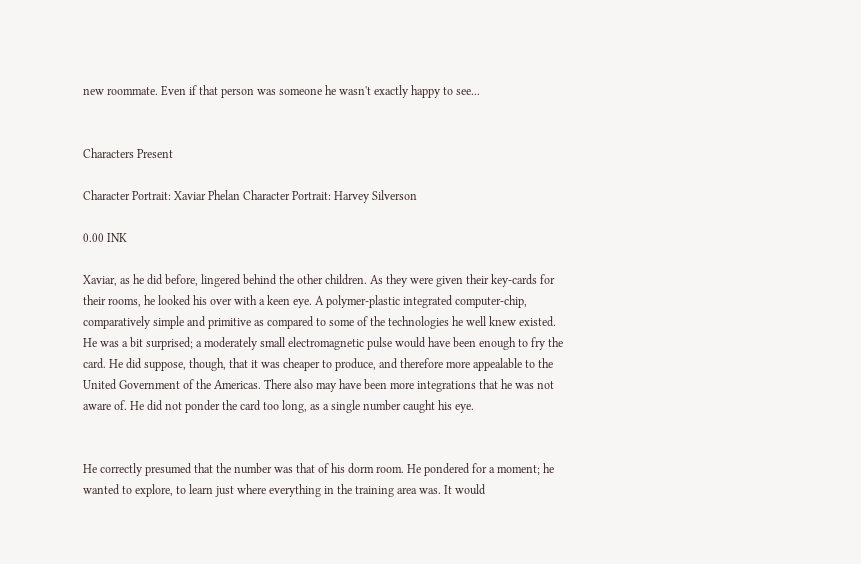new roommate. Even if that person was someone he wasn't exactly happy to see...


Characters Present

Character Portrait: Xaviar Phelan Character Portrait: Harvey Silverson

0.00 INK

Xaviar, as he did before, lingered behind the other children. As they were given their key-cards for their rooms, he looked his over with a keen eye. A polymer-plastic integrated computer-chip, comparatively simple and primitive as compared to some of the technologies he well knew existed. He was a bit surprised; a moderately small electromagnetic pulse would have been enough to fry the card. He did suppose, though, that it was cheaper to produce, and therefore more appealable to the United Government of the Americas. There also may have been more integrations that he was not aware of. He did not ponder the card too long, as a single number caught his eye.


He correctly presumed that the number was that of his dorm room. He pondered for a moment; he wanted to explore, to learn just where everything in the training area was. It would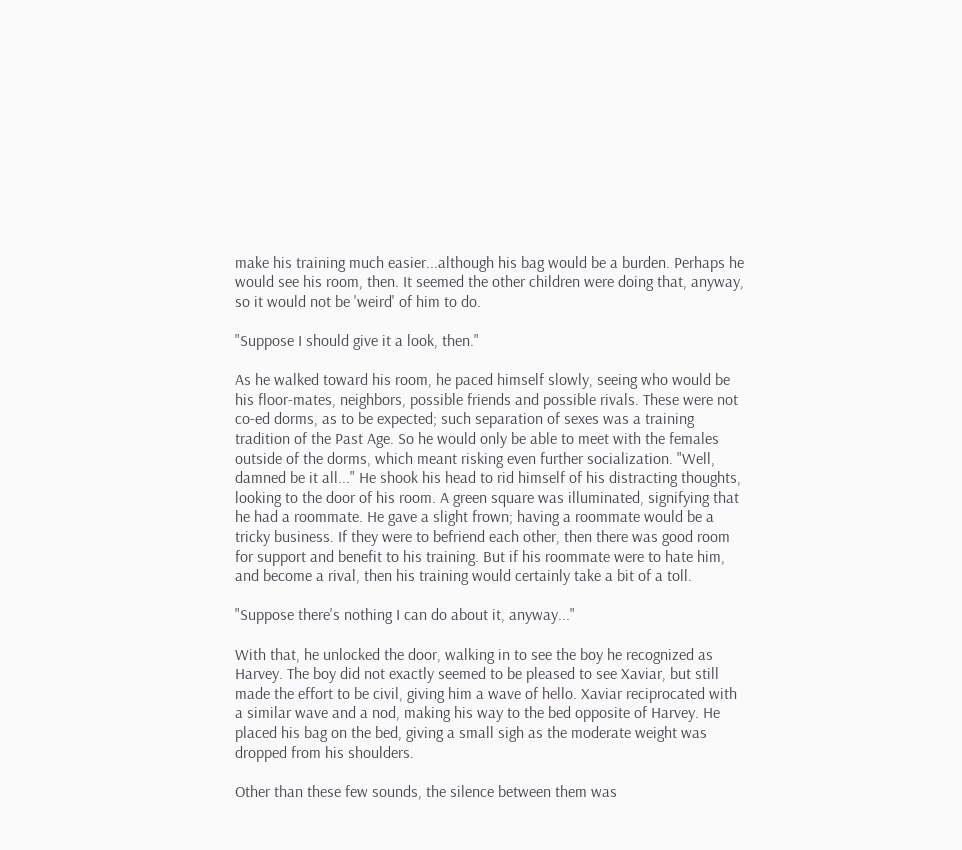make his training much easier...although his bag would be a burden. Perhaps he would see his room, then. It seemed the other children were doing that, anyway, so it would not be 'weird' of him to do.

"Suppose I should give it a look, then."

As he walked toward his room, he paced himself slowly, seeing who would be his floor-mates, neighbors, possible friends and possible rivals. These were not co-ed dorms, as to be expected; such separation of sexes was a training tradition of the Past Age. So he would only be able to meet with the females outside of the dorms, which meant risking even further socialization. "Well, damned be it all..." He shook his head to rid himself of his distracting thoughts, looking to the door of his room. A green square was illuminated, signifying that he had a roommate. He gave a slight frown; having a roommate would be a tricky business. If they were to befriend each other, then there was good room for support and benefit to his training. But if his roommate were to hate him, and become a rival, then his training would certainly take a bit of a toll.

"Suppose there's nothing I can do about it, anyway..."

With that, he unlocked the door, walking in to see the boy he recognized as Harvey. The boy did not exactly seemed to be pleased to see Xaviar, but still made the effort to be civil, giving him a wave of hello. Xaviar reciprocated with a similar wave and a nod, making his way to the bed opposite of Harvey. He placed his bag on the bed, giving a small sigh as the moderate weight was dropped from his shoulders.

Other than these few sounds, the silence between them was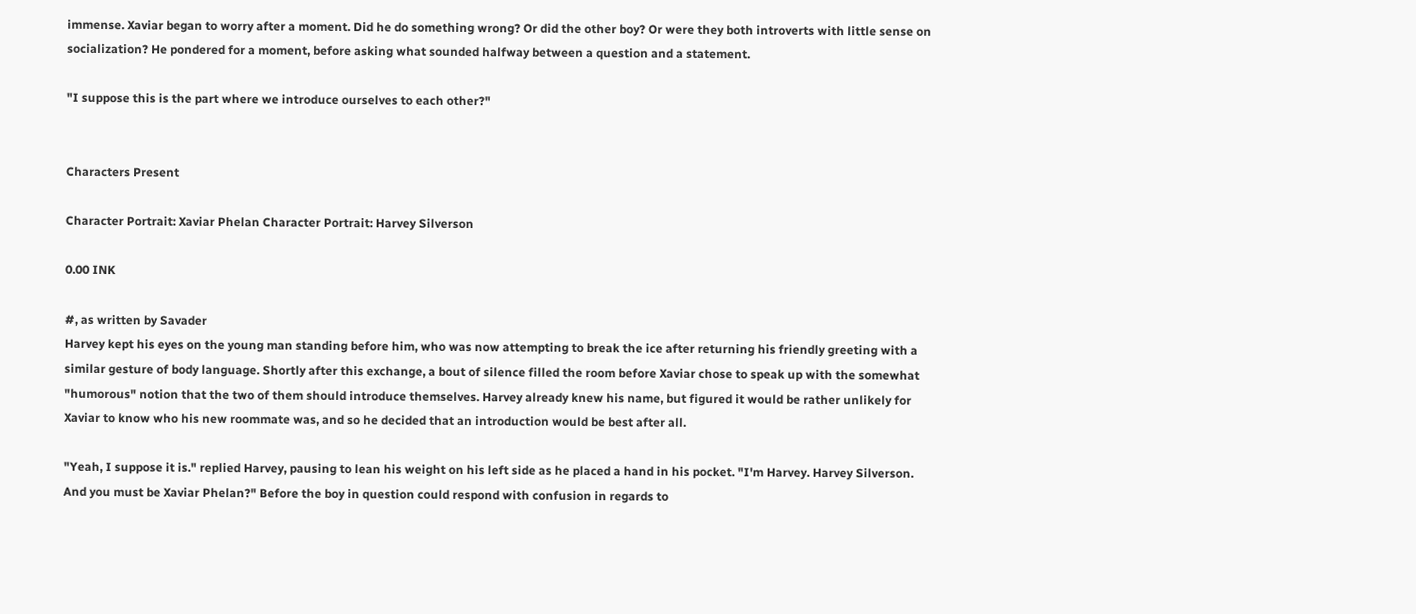immense. Xaviar began to worry after a moment. Did he do something wrong? Or did the other boy? Or were they both introverts with little sense on socialization? He pondered for a moment, before asking what sounded halfway between a question and a statement.

"I suppose this is the part where we introduce ourselves to each other?"


Characters Present

Character Portrait: Xaviar Phelan Character Portrait: Harvey Silverson

0.00 INK

#, as written by Savader
Harvey kept his eyes on the young man standing before him, who was now attempting to break the ice after returning his friendly greeting with a similar gesture of body language. Shortly after this exchange, a bout of silence filled the room before Xaviar chose to speak up with the somewhat "humorous" notion that the two of them should introduce themselves. Harvey already knew his name, but figured it would be rather unlikely for Xaviar to know who his new roommate was, and so he decided that an introduction would be best after all.

"Yeah, I suppose it is." replied Harvey, pausing to lean his weight on his left side as he placed a hand in his pocket. "I'm Harvey. Harvey Silverson. And you must be Xaviar Phelan?" Before the boy in question could respond with confusion in regards to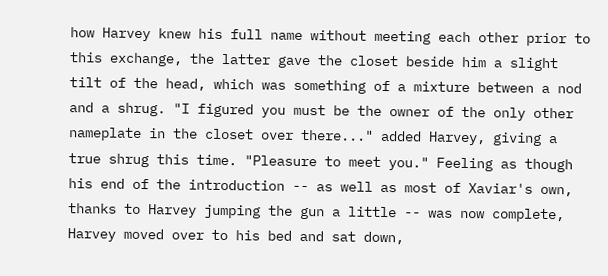how Harvey knew his full name without meeting each other prior to this exchange, the latter gave the closet beside him a slight tilt of the head, which was something of a mixture between a nod and a shrug. "I figured you must be the owner of the only other nameplate in the closet over there..." added Harvey, giving a true shrug this time. "Pleasure to meet you." Feeling as though his end of the introduction -- as well as most of Xaviar's own, thanks to Harvey jumping the gun a little -- was now complete, Harvey moved over to his bed and sat down,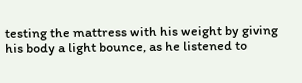testing the mattress with his weight by giving his body a light bounce, as he listened to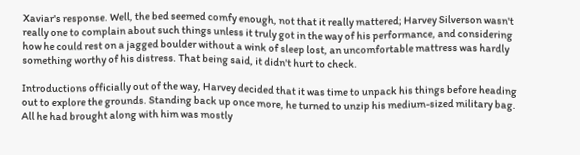Xaviar's response. Well, the bed seemed comfy enough, not that it really mattered; Harvey Silverson wasn't really one to complain about such things unless it truly got in the way of his performance, and considering how he could rest on a jagged boulder without a wink of sleep lost, an uncomfortable mattress was hardly something worthy of his distress. That being said, it didn't hurt to check.

Introductions officially out of the way, Harvey decided that it was time to unpack his things before heading out to explore the grounds. Standing back up once more, he turned to unzip his medium-sized military bag. All he had brought along with him was mostly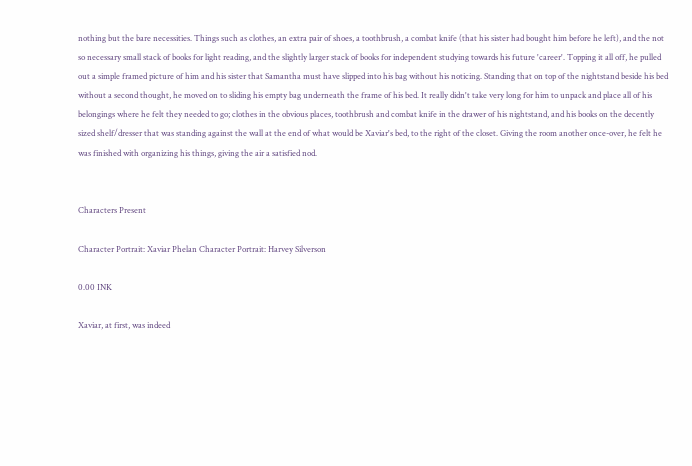nothing but the bare necessities. Things such as clothes, an extra pair of shoes, a toothbrush, a combat knife (that his sister had bought him before he left), and the not so necessary small stack of books for light reading, and the slightly larger stack of books for independent studying towards his future 'career'. Topping it all off, he pulled out a simple framed picture of him and his sister that Samantha must have slipped into his bag without his noticing. Standing that on top of the nightstand beside his bed without a second thought, he moved on to sliding his empty bag underneath the frame of his bed. It really didn't take very long for him to unpack and place all of his belongings where he felt they needed to go; clothes in the obvious places, toothbrush and combat knife in the drawer of his nightstand, and his books on the decently sized shelf/dresser that was standing against the wall at the end of what would be Xaviar's bed, to the right of the closet. Giving the room another once-over, he felt he was finished with organizing his things, giving the air a satisfied nod.


Characters Present

Character Portrait: Xaviar Phelan Character Portrait: Harvey Silverson

0.00 INK

Xaviar, at first, was indeed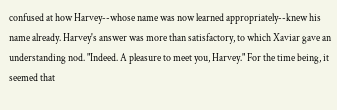confused at how Harvey--whose name was now learned appropriately--knew his name already. Harvey's answer was more than satisfactory, to which Xaviar gave an understanding nod. "Indeed. A pleasure to meet you, Harvey." For the time being, it seemed that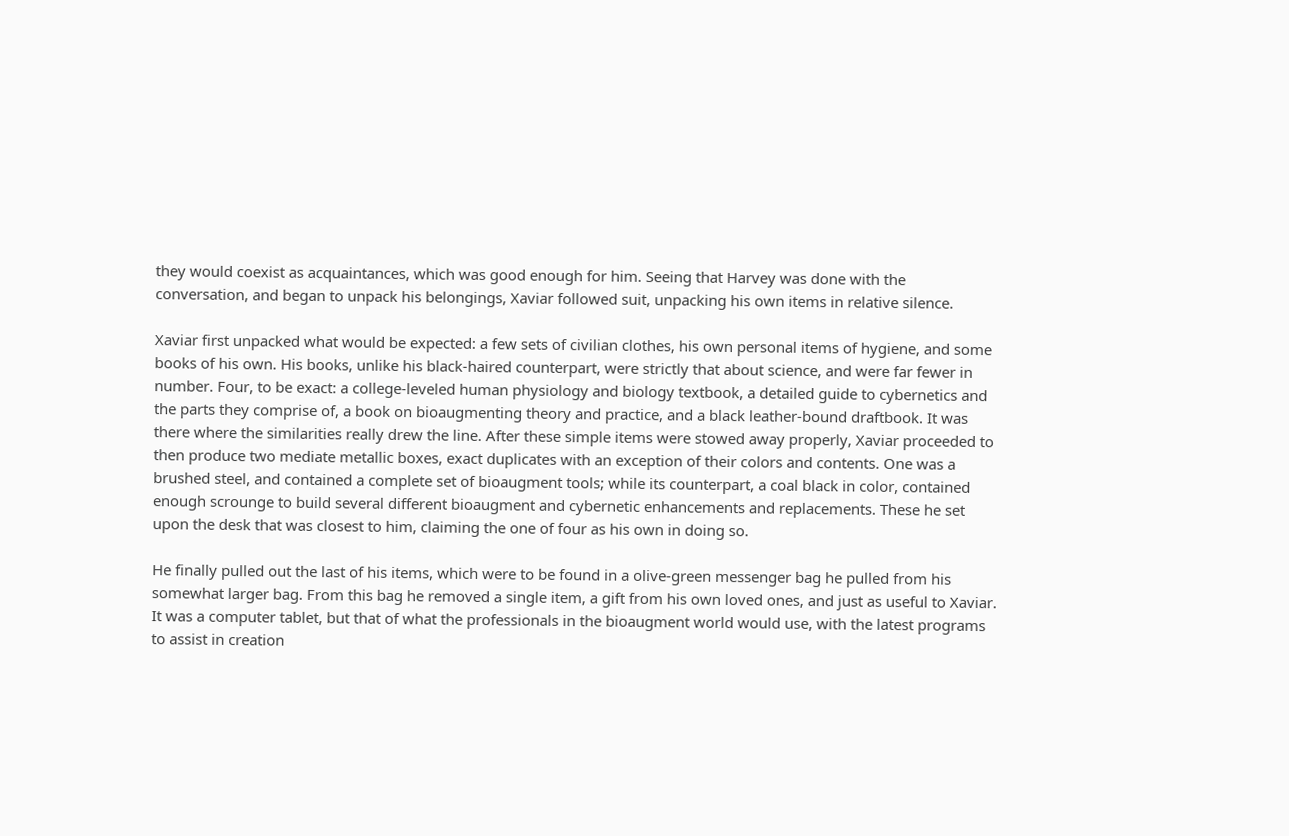they would coexist as acquaintances, which was good enough for him. Seeing that Harvey was done with the conversation, and began to unpack his belongings, Xaviar followed suit, unpacking his own items in relative silence.

Xaviar first unpacked what would be expected: a few sets of civilian clothes, his own personal items of hygiene, and some books of his own. His books, unlike his black-haired counterpart, were strictly that about science, and were far fewer in number. Four, to be exact: a college-leveled human physiology and biology textbook, a detailed guide to cybernetics and the parts they comprise of, a book on bioaugmenting theory and practice, and a black leather-bound draftbook. It was there where the similarities really drew the line. After these simple items were stowed away properly, Xaviar proceeded to then produce two mediate metallic boxes, exact duplicates with an exception of their colors and contents. One was a brushed steel, and contained a complete set of bioaugment tools; while its counterpart, a coal black in color, contained enough scrounge to build several different bioaugment and cybernetic enhancements and replacements. These he set upon the desk that was closest to him, claiming the one of four as his own in doing so.

He finally pulled out the last of his items, which were to be found in a olive-green messenger bag he pulled from his somewhat larger bag. From this bag he removed a single item, a gift from his own loved ones, and just as useful to Xaviar. It was a computer tablet, but that of what the professionals in the bioaugment world would use, with the latest programs to assist in creation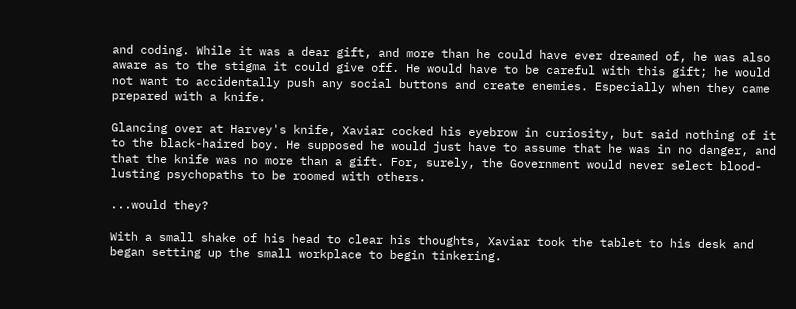and coding. While it was a dear gift, and more than he could have ever dreamed of, he was also aware as to the stigma it could give off. He would have to be careful with this gift; he would not want to accidentally push any social buttons and create enemies. Especially when they came prepared with a knife.

Glancing over at Harvey's knife, Xaviar cocked his eyebrow in curiosity, but said nothing of it to the black-haired boy. He supposed he would just have to assume that he was in no danger, and that the knife was no more than a gift. For, surely, the Government would never select blood-lusting psychopaths to be roomed with others.

...would they?

With a small shake of his head to clear his thoughts, Xaviar took the tablet to his desk and began setting up the small workplace to begin tinkering.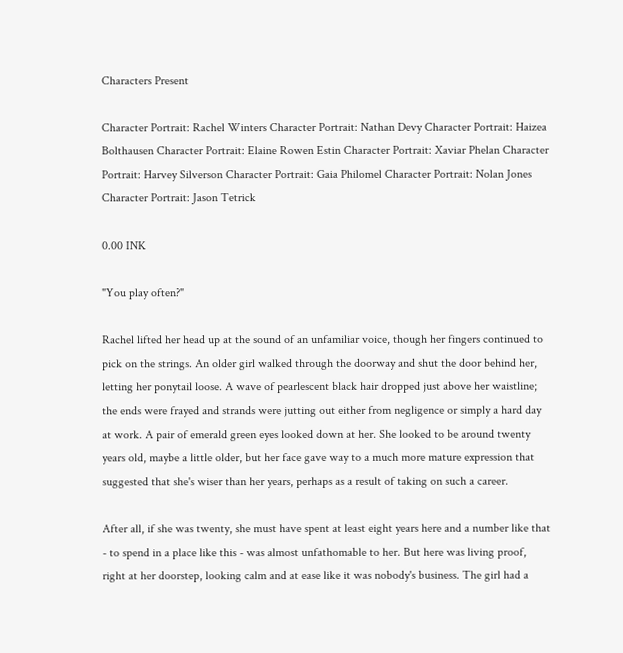Characters Present

Character Portrait: Rachel Winters Character Portrait: Nathan Devy Character Portrait: Haizea Bolthausen Character Portrait: Elaine Rowen Estin Character Portrait: Xaviar Phelan Character Portrait: Harvey Silverson Character Portrait: Gaia Philomel Character Portrait: Nolan Jones Character Portrait: Jason Tetrick

0.00 INK

"You play often?"

Rachel lifted her head up at the sound of an unfamiliar voice, though her fingers continued to pick on the strings. An older girl walked through the doorway and shut the door behind her, letting her ponytail loose. A wave of pearlescent black hair dropped just above her waistline; the ends were frayed and strands were jutting out either from negligence or simply a hard day at work. A pair of emerald green eyes looked down at her. She looked to be around twenty years old, maybe a little older, but her face gave way to a much more mature expression that suggested that she's wiser than her years, perhaps as a result of taking on such a career.

After all, if she was twenty, she must have spent at least eight years here and a number like that - to spend in a place like this - was almost unfathomable to her. But here was living proof, right at her doorstep, looking calm and at ease like it was nobody's business. The girl had a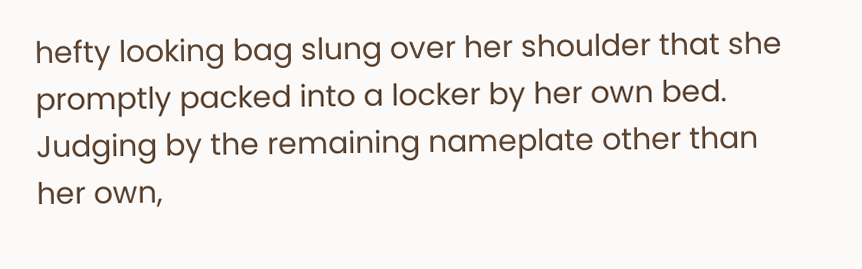hefty looking bag slung over her shoulder that she promptly packed into a locker by her own bed. Judging by the remaining nameplate other than her own,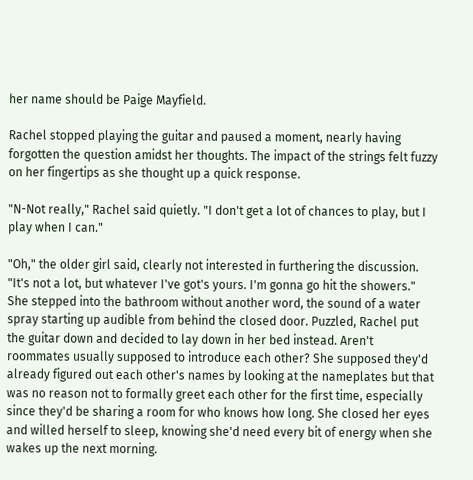her name should be Paige Mayfield.

Rachel stopped playing the guitar and paused a moment, nearly having forgotten the question amidst her thoughts. The impact of the strings felt fuzzy on her fingertips as she thought up a quick response.

"N-Not really," Rachel said quietly. "I don't get a lot of chances to play, but I play when I can."

"Oh," the older girl said, clearly not interested in furthering the discussion. "It's not a lot, but whatever I've got's yours. I'm gonna go hit the showers." She stepped into the bathroom without another word, the sound of a water spray starting up audible from behind the closed door. Puzzled, Rachel put the guitar down and decided to lay down in her bed instead. Aren't roommates usually supposed to introduce each other? She supposed they'd already figured out each other's names by looking at the nameplates but that was no reason not to formally greet each other for the first time, especially since they'd be sharing a room for who knows how long. She closed her eyes and willed herself to sleep, knowing she'd need every bit of energy when she wakes up the next morning.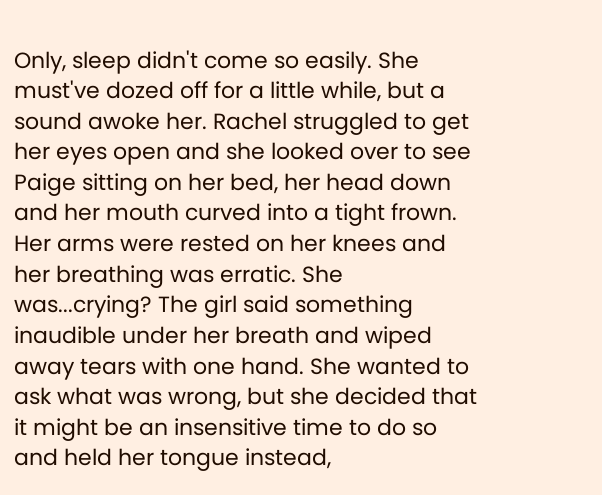Only, sleep didn't come so easily. She must've dozed off for a little while, but a sound awoke her. Rachel struggled to get her eyes open and she looked over to see Paige sitting on her bed, her head down and her mouth curved into a tight frown. Her arms were rested on her knees and her breathing was erratic. She was...crying? The girl said something inaudible under her breath and wiped away tears with one hand. She wanted to ask what was wrong, but she decided that it might be an insensitive time to do so and held her tongue instead,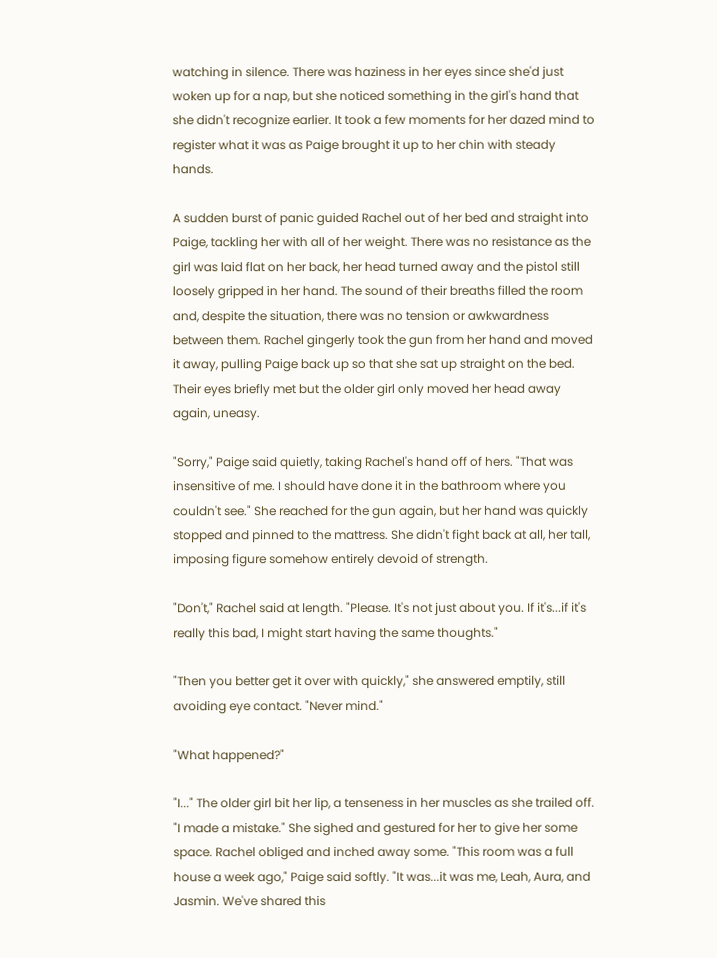watching in silence. There was haziness in her eyes since she'd just woken up for a nap, but she noticed something in the girl's hand that she didn't recognize earlier. It took a few moments for her dazed mind to register what it was as Paige brought it up to her chin with steady hands.

A sudden burst of panic guided Rachel out of her bed and straight into Paige, tackling her with all of her weight. There was no resistance as the girl was laid flat on her back, her head turned away and the pistol still loosely gripped in her hand. The sound of their breaths filled the room and, despite the situation, there was no tension or awkwardness between them. Rachel gingerly took the gun from her hand and moved it away, pulling Paige back up so that she sat up straight on the bed. Their eyes briefly met but the older girl only moved her head away again, uneasy.

"Sorry," Paige said quietly, taking Rachel's hand off of hers. "That was insensitive of me. I should have done it in the bathroom where you couldn't see." She reached for the gun again, but her hand was quickly stopped and pinned to the mattress. She didn't fight back at all, her tall, imposing figure somehow entirely devoid of strength.

"Don't," Rachel said at length. "Please. It's not just about you. If it's...if it's really this bad, I might start having the same thoughts."

"Then you better get it over with quickly," she answered emptily, still avoiding eye contact. "Never mind."

"What happened?"

"I..." The older girl bit her lip, a tenseness in her muscles as she trailed off. "I made a mistake." She sighed and gestured for her to give her some space. Rachel obliged and inched away some. "This room was a full house a week ago," Paige said softly. "It was...it was me, Leah, Aura, and Jasmin. We've shared this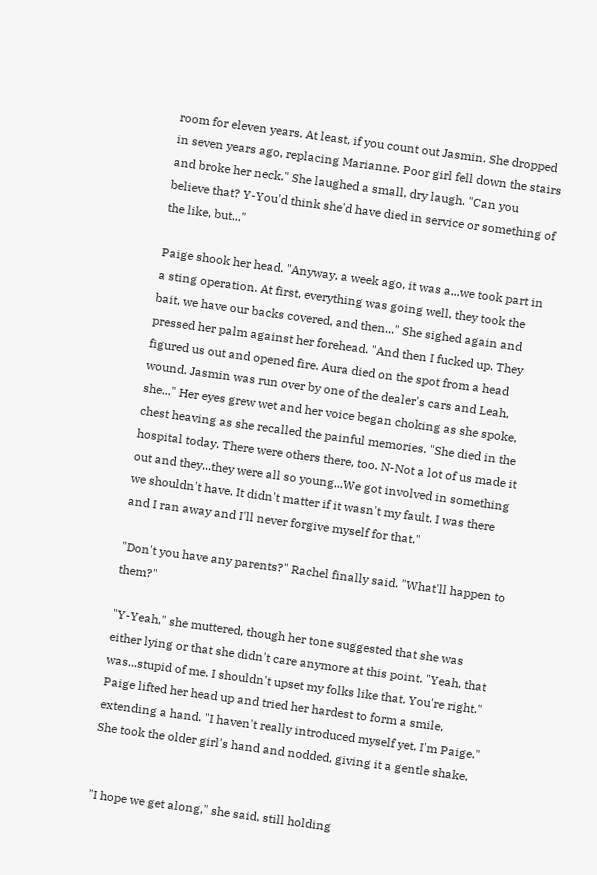room for eleven years. At least, if you count out Jasmin. She dropped in seven years ago, replacing Marianne. Poor girl fell down the stairs and broke her neck." She laughed a small, dry laugh. "Can you believe that? Y-You'd think she'd have died in service or something of the like, but..."

Paige shook her head. "Anyway, a week ago, it was a...we took part in a sting operation. At first, everything was going well, they took the bait, we have our backs covered, and then..." She sighed again and pressed her palm against her forehead. "And then I fucked up. They figured us out and opened fire. Aura died on the spot from a head wound. Jasmin was run over by one of the dealer's cars and Leah, she..." Her eyes grew wet and her voice began choking as she spoke, chest heaving as she recalled the painful memories. "She died in the hospital today. There were others there, too. N-Not a lot of us made it out and they...they were all so young...We got involved in something we shouldn't have. It didn't matter if it wasn't my fault. I was there and I ran away and I'll never forgive myself for that."

"Don't you have any parents?" Rachel finally said. "What'll happen to them?"

"Y-Yeah," she muttered, though her tone suggested that she was either lying or that she didn't care anymore at this point. "Yeah, that was...stupid of me. I shouldn't upset my folks like that. You're right." Paige lifted her head up and tried her hardest to form a smile, extending a hand. "I haven't really introduced myself yet. I'm Paige." She took the older girl's hand and nodded, giving it a gentle shake.


"I hope we get along," she said, still holding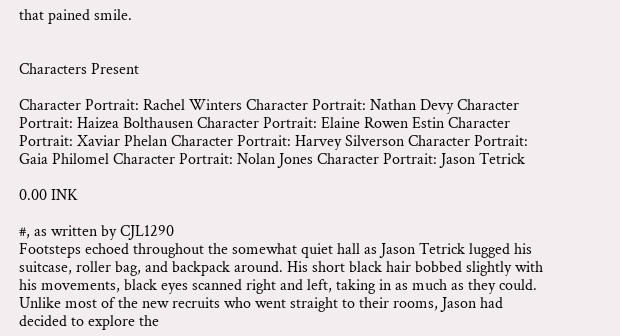that pained smile.


Characters Present

Character Portrait: Rachel Winters Character Portrait: Nathan Devy Character Portrait: Haizea Bolthausen Character Portrait: Elaine Rowen Estin Character Portrait: Xaviar Phelan Character Portrait: Harvey Silverson Character Portrait: Gaia Philomel Character Portrait: Nolan Jones Character Portrait: Jason Tetrick

0.00 INK

#, as written by CJL1290
Footsteps echoed throughout the somewhat quiet hall as Jason Tetrick lugged his suitcase, roller bag, and backpack around. His short black hair bobbed slightly with his movements, black eyes scanned right and left, taking in as much as they could. Unlike most of the new recruits who went straight to their rooms, Jason had decided to explore the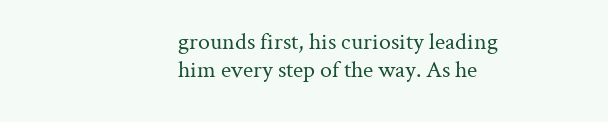grounds first, his curiosity leading him every step of the way. As he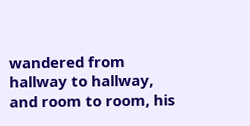wandered from hallway to hallway, and room to room, his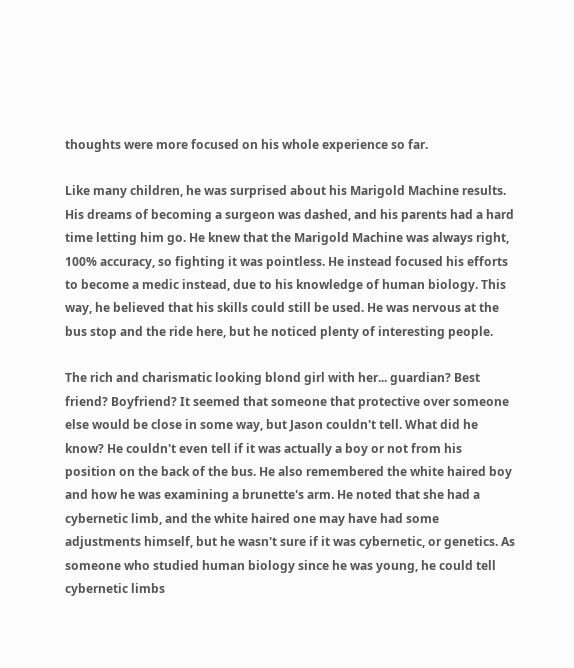thoughts were more focused on his whole experience so far.

Like many children, he was surprised about his Marigold Machine results. His dreams of becoming a surgeon was dashed, and his parents had a hard time letting him go. He knew that the Marigold Machine was always right, 100% accuracy, so fighting it was pointless. He instead focused his efforts to become a medic instead, due to his knowledge of human biology. This way, he believed that his skills could still be used. He was nervous at the bus stop and the ride here, but he noticed plenty of interesting people.

The rich and charismatic looking blond girl with her... guardian? Best friend? Boyfriend? It seemed that someone that protective over someone else would be close in some way, but Jason couldn't tell. What did he know? He couldn't even tell if it was actually a boy or not from his position on the back of the bus. He also remembered the white haired boy and how he was examining a brunette's arm. He noted that she had a cybernetic limb, and the white haired one may have had some adjustments himself, but he wasn't sure if it was cybernetic, or genetics. As someone who studied human biology since he was young, he could tell cybernetic limbs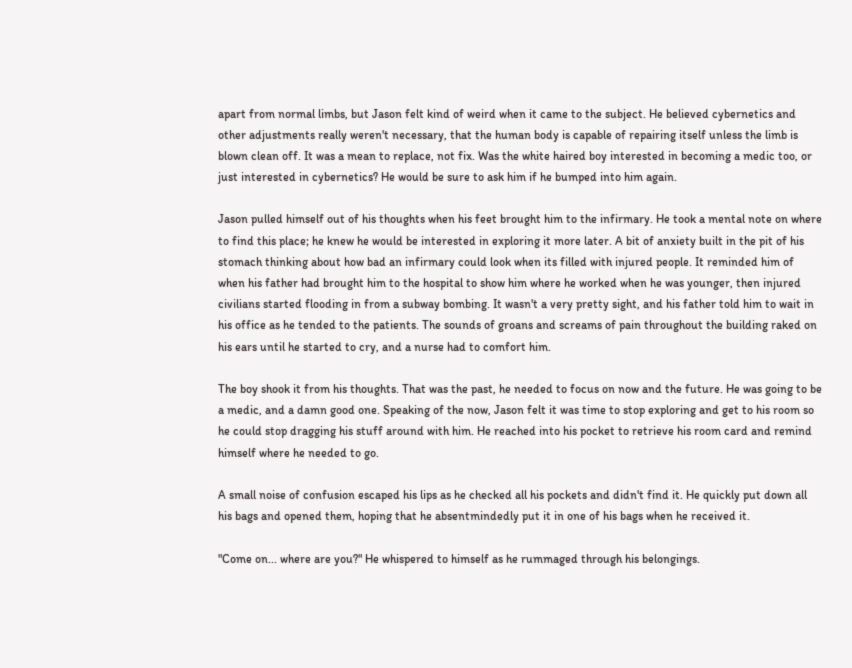apart from normal limbs, but Jason felt kind of weird when it came to the subject. He believed cybernetics and other adjustments really weren't necessary, that the human body is capable of repairing itself unless the limb is blown clean off. It was a mean to replace, not fix. Was the white haired boy interested in becoming a medic too, or just interested in cybernetics? He would be sure to ask him if he bumped into him again.

Jason pulled himself out of his thoughts when his feet brought him to the infirmary. He took a mental note on where to find this place; he knew he would be interested in exploring it more later. A bit of anxiety built in the pit of his stomach thinking about how bad an infirmary could look when its filled with injured people. It reminded him of when his father had brought him to the hospital to show him where he worked when he was younger, then injured civilians started flooding in from a subway bombing. It wasn't a very pretty sight, and his father told him to wait in his office as he tended to the patients. The sounds of groans and screams of pain throughout the building raked on his ears until he started to cry, and a nurse had to comfort him.

The boy shook it from his thoughts. That was the past, he needed to focus on now and the future. He was going to be a medic, and a damn good one. Speaking of the now, Jason felt it was time to stop exploring and get to his room so he could stop dragging his stuff around with him. He reached into his pocket to retrieve his room card and remind himself where he needed to go.

A small noise of confusion escaped his lips as he checked all his pockets and didn't find it. He quickly put down all his bags and opened them, hoping that he absentmindedly put it in one of his bags when he received it.

"Come on... where are you?" He whispered to himself as he rummaged through his belongings.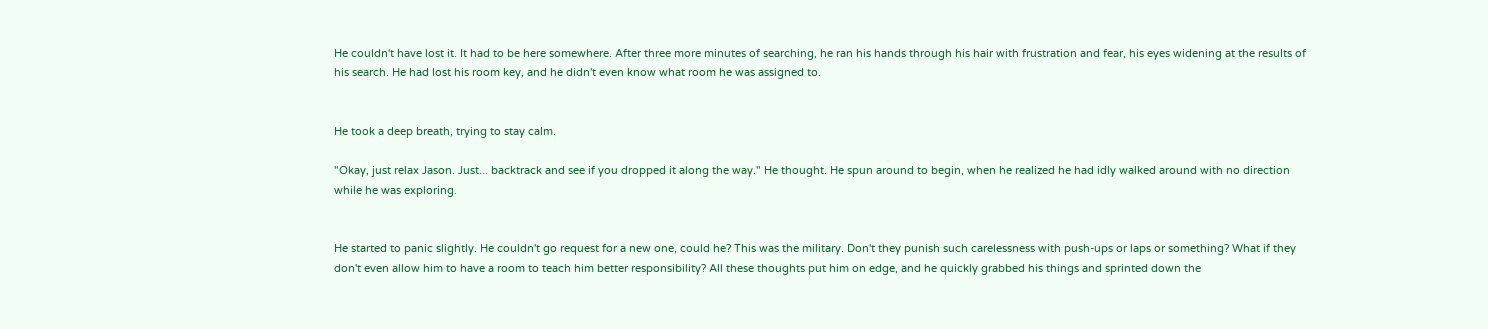He couldn't have lost it. It had to be here somewhere. After three more minutes of searching, he ran his hands through his hair with frustration and fear, his eyes widening at the results of his search. He had lost his room key, and he didn't even know what room he was assigned to.


He took a deep breath, trying to stay calm.

"Okay, just relax Jason. Just... backtrack and see if you dropped it along the way." He thought. He spun around to begin, when he realized he had idly walked around with no direction while he was exploring.


He started to panic slightly. He couldn't go request for a new one, could he? This was the military. Don't they punish such carelessness with push-ups or laps or something? What if they don't even allow him to have a room to teach him better responsibility? All these thoughts put him on edge, and he quickly grabbed his things and sprinted down the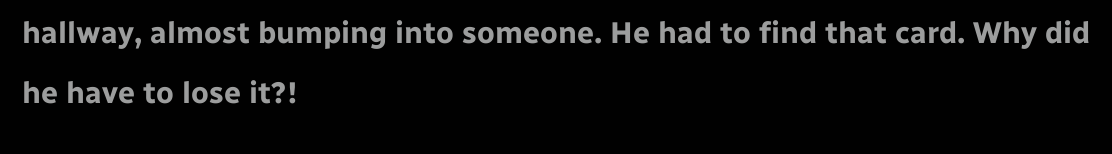hallway, almost bumping into someone. He had to find that card. Why did he have to lose it?!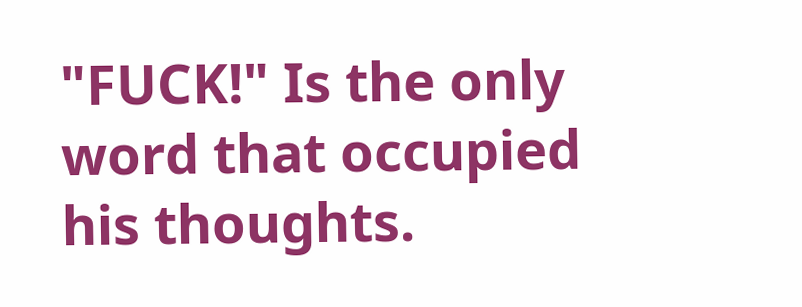"FUCK!" Is the only word that occupied his thoughts.